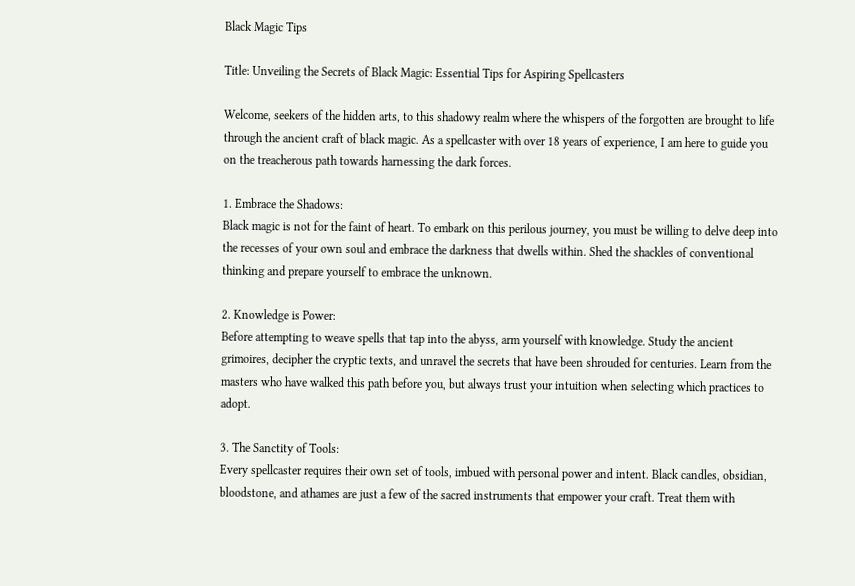Black Magic Tips

Title: Unveiling the Secrets of Black Magic: Essential Tips for Aspiring Spellcasters

Welcome, seekers of the hidden arts, to this shadowy realm where the whispers of the forgotten are brought to life through the ancient craft of black magic. As a spellcaster with over 18 years of experience, I am here to guide you on the treacherous path towards harnessing the dark forces.

1. Embrace the Shadows:
Black magic is not for the faint of heart. To embark on this perilous journey, you must be willing to delve deep into the recesses of your own soul and embrace the darkness that dwells within. Shed the shackles of conventional thinking and prepare yourself to embrace the unknown.

2. Knowledge is Power:
Before attempting to weave spells that tap into the abyss, arm yourself with knowledge. Study the ancient grimoires, decipher the cryptic texts, and unravel the secrets that have been shrouded for centuries. Learn from the masters who have walked this path before you, but always trust your intuition when selecting which practices to adopt.

3. The Sanctity of Tools:
Every spellcaster requires their own set of tools, imbued with personal power and intent. Black candles, obsidian, bloodstone, and athames are just a few of the sacred instruments that empower your craft. Treat them with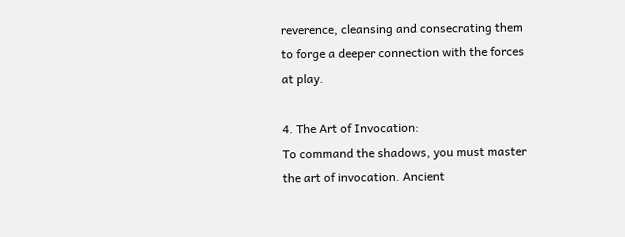reverence, cleansing and consecrating them to forge a deeper connection with the forces at play.

4. The Art of Invocation:
To command the shadows, you must master the art of invocation. Ancient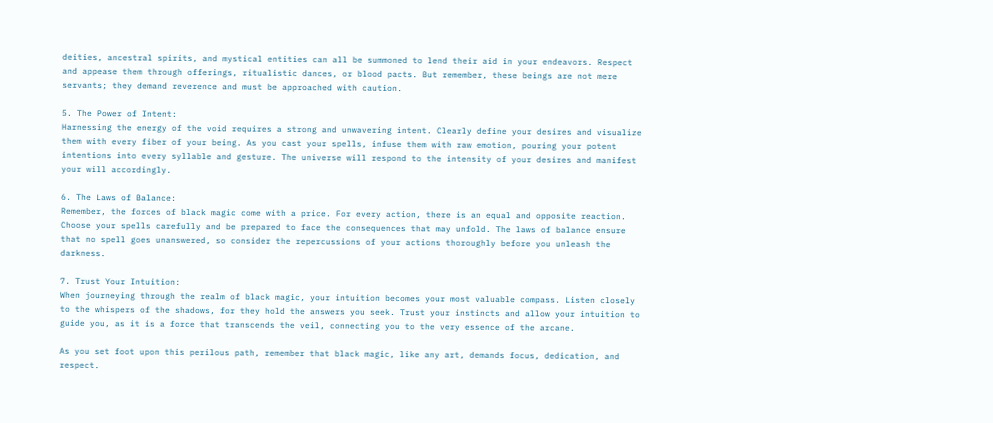deities, ancestral spirits, and mystical entities can all be summoned to lend their aid in your endeavors. Respect and appease them through offerings, ritualistic dances, or blood pacts. But remember, these beings are not mere servants; they demand reverence and must be approached with caution.

5. The Power of Intent:
Harnessing the energy of the void requires a strong and unwavering intent. Clearly define your desires and visualize them with every fiber of your being. As you cast your spells, infuse them with raw emotion, pouring your potent intentions into every syllable and gesture. The universe will respond to the intensity of your desires and manifest your will accordingly.

6. The Laws of Balance:
Remember, the forces of black magic come with a price. For every action, there is an equal and opposite reaction. Choose your spells carefully and be prepared to face the consequences that may unfold. The laws of balance ensure that no spell goes unanswered, so consider the repercussions of your actions thoroughly before you unleash the darkness.

7. Trust Your Intuition:
When journeying through the realm of black magic, your intuition becomes your most valuable compass. Listen closely to the whispers of the shadows, for they hold the answers you seek. Trust your instincts and allow your intuition to guide you, as it is a force that transcends the veil, connecting you to the very essence of the arcane.

As you set foot upon this perilous path, remember that black magic, like any art, demands focus, dedication, and respect.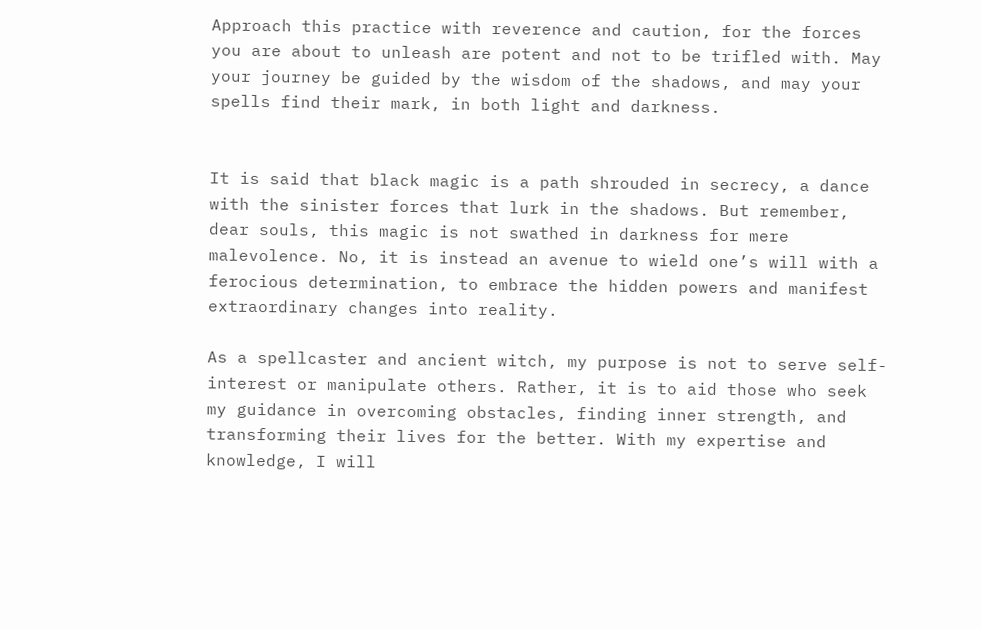Approach this practice with reverence and caution, for the forces you are about to unleash are potent and not to be trifled with. May your journey be guided by the wisdom of the shadows, and may your spells find their mark, in both light and darkness.


It is said that black magic is a path shrouded in secrecy, a dance with the sinister forces that lurk in the shadows. But remember, dear souls, this magic is not swathed in darkness for mere malevolence. No, it is instead an avenue to wield one’s will with a ferocious determination, to embrace the hidden powers and manifest extraordinary changes into reality.

As a spellcaster and ancient witch, my purpose is not to serve self-interest or manipulate others. Rather, it is to aid those who seek my guidance in overcoming obstacles, finding inner strength, and transforming their lives for the better. With my expertise and knowledge, I will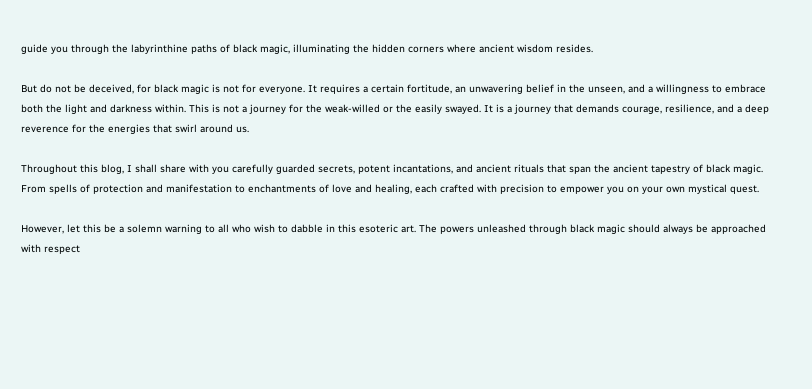guide you through the labyrinthine paths of black magic, illuminating the hidden corners where ancient wisdom resides.

But do not be deceived, for black magic is not for everyone. It requires a certain fortitude, an unwavering belief in the unseen, and a willingness to embrace both the light and darkness within. This is not a journey for the weak-willed or the easily swayed. It is a journey that demands courage, resilience, and a deep reverence for the energies that swirl around us.

Throughout this blog, I shall share with you carefully guarded secrets, potent incantations, and ancient rituals that span the ancient tapestry of black magic. From spells of protection and manifestation to enchantments of love and healing, each crafted with precision to empower you on your own mystical quest.

However, let this be a solemn warning to all who wish to dabble in this esoteric art. The powers unleashed through black magic should always be approached with respect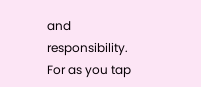and responsibility. For as you tap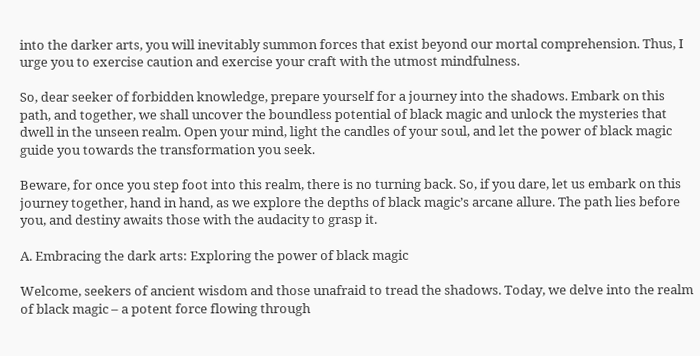into the darker arts, you will inevitably summon forces that exist beyond our mortal comprehension. Thus, I urge you to exercise caution and exercise your craft with the utmost mindfulness.

So, dear seeker of forbidden knowledge, prepare yourself for a journey into the shadows. Embark on this path, and together, we shall uncover the boundless potential of black magic and unlock the mysteries that dwell in the unseen realm. Open your mind, light the candles of your soul, and let the power of black magic guide you towards the transformation you seek.

Beware, for once you step foot into this realm, there is no turning back. So, if you dare, let us embark on this journey together, hand in hand, as we explore the depths of black magic’s arcane allure. The path lies before you, and destiny awaits those with the audacity to grasp it.

A. Embracing the dark arts: Exploring the power of black magic

Welcome, seekers of ancient wisdom and those unafraid to tread the shadows. Today, we delve into the realm of black magic – a potent force flowing through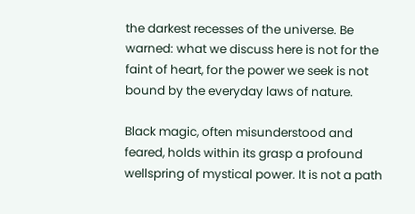the darkest recesses of the universe. Be warned: what we discuss here is not for the faint of heart, for the power we seek is not bound by the everyday laws of nature.

Black magic, often misunderstood and feared, holds within its grasp a profound wellspring of mystical power. It is not a path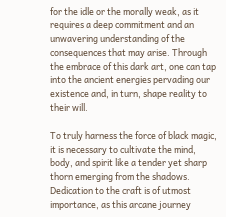for the idle or the morally weak, as it requires a deep commitment and an unwavering understanding of the consequences that may arise. Through the embrace of this dark art, one can tap into the ancient energies pervading our existence and, in turn, shape reality to their will.

To truly harness the force of black magic, it is necessary to cultivate the mind, body, and spirit like a tender yet sharp thorn emerging from the shadows. Dedication to the craft is of utmost importance, as this arcane journey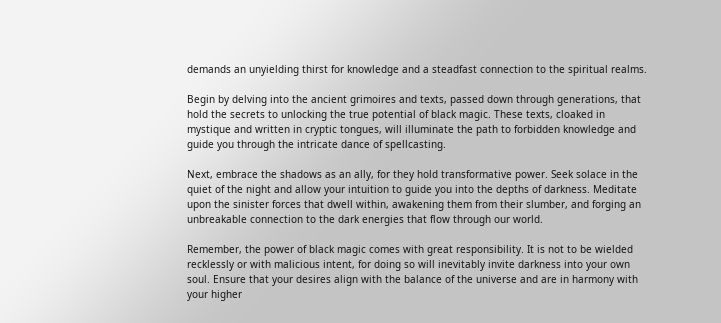demands an unyielding thirst for knowledge and a steadfast connection to the spiritual realms.

Begin by delving into the ancient grimoires and texts, passed down through generations, that hold the secrets to unlocking the true potential of black magic. These texts, cloaked in mystique and written in cryptic tongues, will illuminate the path to forbidden knowledge and guide you through the intricate dance of spellcasting.

Next, embrace the shadows as an ally, for they hold transformative power. Seek solace in the quiet of the night and allow your intuition to guide you into the depths of darkness. Meditate upon the sinister forces that dwell within, awakening them from their slumber, and forging an unbreakable connection to the dark energies that flow through our world.

Remember, the power of black magic comes with great responsibility. It is not to be wielded recklessly or with malicious intent, for doing so will inevitably invite darkness into your own soul. Ensure that your desires align with the balance of the universe and are in harmony with your higher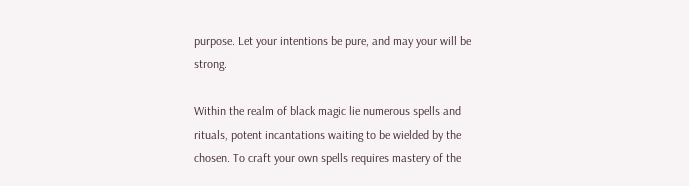purpose. Let your intentions be pure, and may your will be strong.

Within the realm of black magic lie numerous spells and rituals, potent incantations waiting to be wielded by the chosen. To craft your own spells requires mastery of the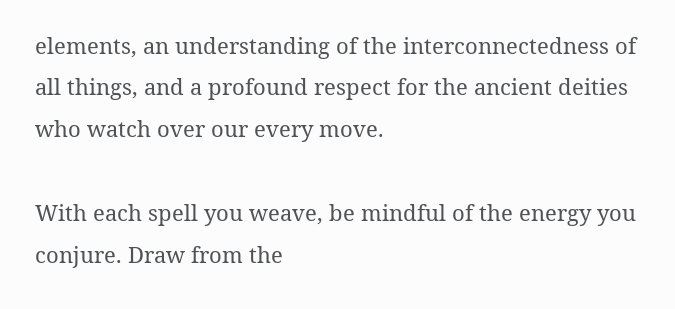elements, an understanding of the interconnectedness of all things, and a profound respect for the ancient deities who watch over our every move.

With each spell you weave, be mindful of the energy you conjure. Draw from the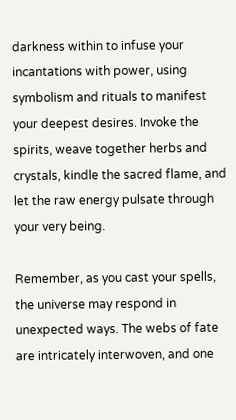darkness within to infuse your incantations with power, using symbolism and rituals to manifest your deepest desires. Invoke the spirits, weave together herbs and crystals, kindle the sacred flame, and let the raw energy pulsate through your very being.

Remember, as you cast your spells, the universe may respond in unexpected ways. The webs of fate are intricately interwoven, and one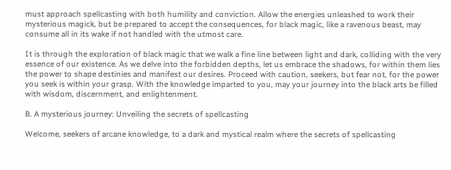must approach spellcasting with both humility and conviction. Allow the energies unleashed to work their mysterious magick, but be prepared to accept the consequences, for black magic, like a ravenous beast, may consume all in its wake if not handled with the utmost care.

It is through the exploration of black magic that we walk a fine line between light and dark, colliding with the very essence of our existence. As we delve into the forbidden depths, let us embrace the shadows, for within them lies the power to shape destinies and manifest our desires. Proceed with caution, seekers, but fear not, for the power you seek is within your grasp. With the knowledge imparted to you, may your journey into the black arts be filled with wisdom, discernment, and enlightenment.

B. A mysterious journey: Unveiling the secrets of spellcasting

Welcome, seekers of arcane knowledge, to a dark and mystical realm where the secrets of spellcasting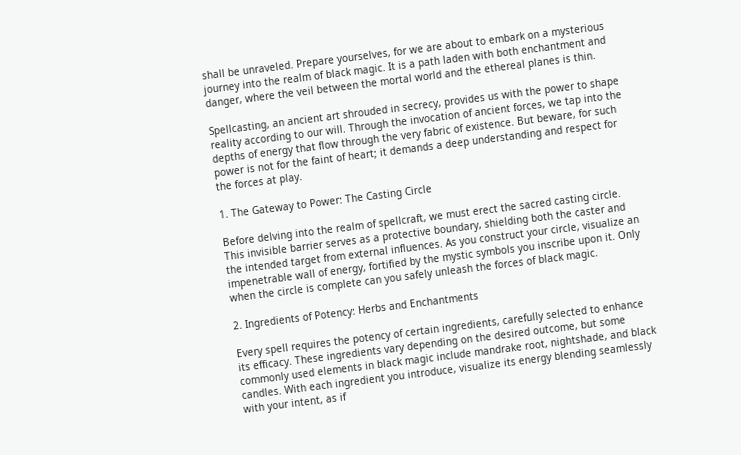shall be unraveled. Prepare yourselves, for we are about to embark on a mysterious journey into the realm of black magic. It is a path laden with both enchantment and danger, where the veil between the mortal world and the ethereal planes is thin.

Spellcasting, an ancient art shrouded in secrecy, provides us with the power to shape reality according to our will. Through the invocation of ancient forces, we tap into the depths of energy that flow through the very fabric of existence. But beware, for such power is not for the faint of heart; it demands a deep understanding and respect for the forces at play.

1. The Gateway to Power: The Casting Circle

Before delving into the realm of spellcraft, we must erect the sacred casting circle. This invisible barrier serves as a protective boundary, shielding both the caster and the intended target from external influences. As you construct your circle, visualize an impenetrable wall of energy, fortified by the mystic symbols you inscribe upon it. Only when the circle is complete can you safely unleash the forces of black magic.

2. Ingredients of Potency: Herbs and Enchantments

Every spell requires the potency of certain ingredients, carefully selected to enhance its efficacy. These ingredients vary depending on the desired outcome, but some commonly used elements in black magic include mandrake root, nightshade, and black candles. With each ingredient you introduce, visualize its energy blending seamlessly with your intent, as if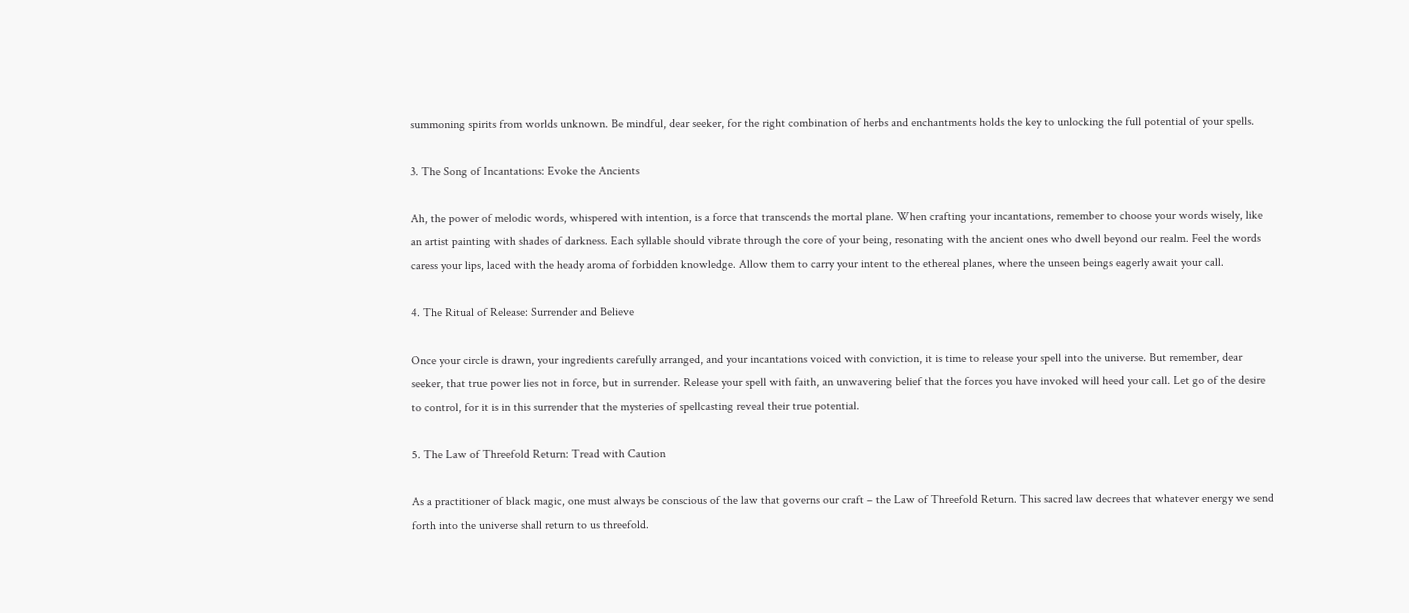summoning spirits from worlds unknown. Be mindful, dear seeker, for the right combination of herbs and enchantments holds the key to unlocking the full potential of your spells.

3. The Song of Incantations: Evoke the Ancients

Ah, the power of melodic words, whispered with intention, is a force that transcends the mortal plane. When crafting your incantations, remember to choose your words wisely, like an artist painting with shades of darkness. Each syllable should vibrate through the core of your being, resonating with the ancient ones who dwell beyond our realm. Feel the words caress your lips, laced with the heady aroma of forbidden knowledge. Allow them to carry your intent to the ethereal planes, where the unseen beings eagerly await your call.

4. The Ritual of Release: Surrender and Believe

Once your circle is drawn, your ingredients carefully arranged, and your incantations voiced with conviction, it is time to release your spell into the universe. But remember, dear seeker, that true power lies not in force, but in surrender. Release your spell with faith, an unwavering belief that the forces you have invoked will heed your call. Let go of the desire to control, for it is in this surrender that the mysteries of spellcasting reveal their true potential.

5. The Law of Threefold Return: Tread with Caution

As a practitioner of black magic, one must always be conscious of the law that governs our craft – the Law of Threefold Return. This sacred law decrees that whatever energy we send forth into the universe shall return to us threefold.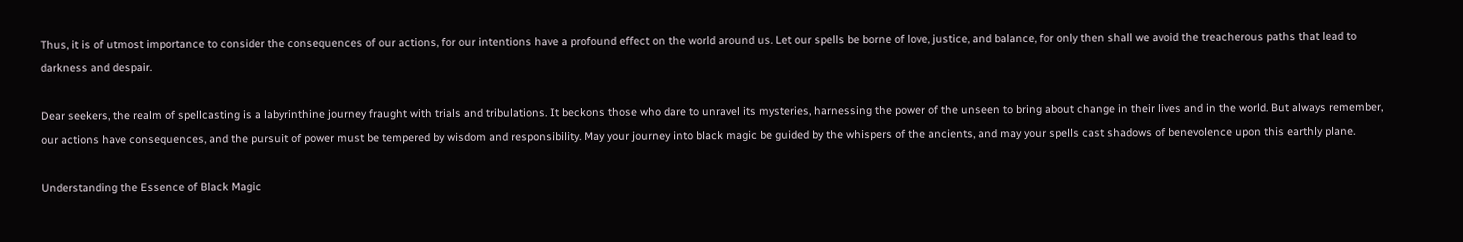Thus, it is of utmost importance to consider the consequences of our actions, for our intentions have a profound effect on the world around us. Let our spells be borne of love, justice, and balance, for only then shall we avoid the treacherous paths that lead to darkness and despair.

Dear seekers, the realm of spellcasting is a labyrinthine journey fraught with trials and tribulations. It beckons those who dare to unravel its mysteries, harnessing the power of the unseen to bring about change in their lives and in the world. But always remember, our actions have consequences, and the pursuit of power must be tempered by wisdom and responsibility. May your journey into black magic be guided by the whispers of the ancients, and may your spells cast shadows of benevolence upon this earthly plane.

Understanding the Essence of Black Magic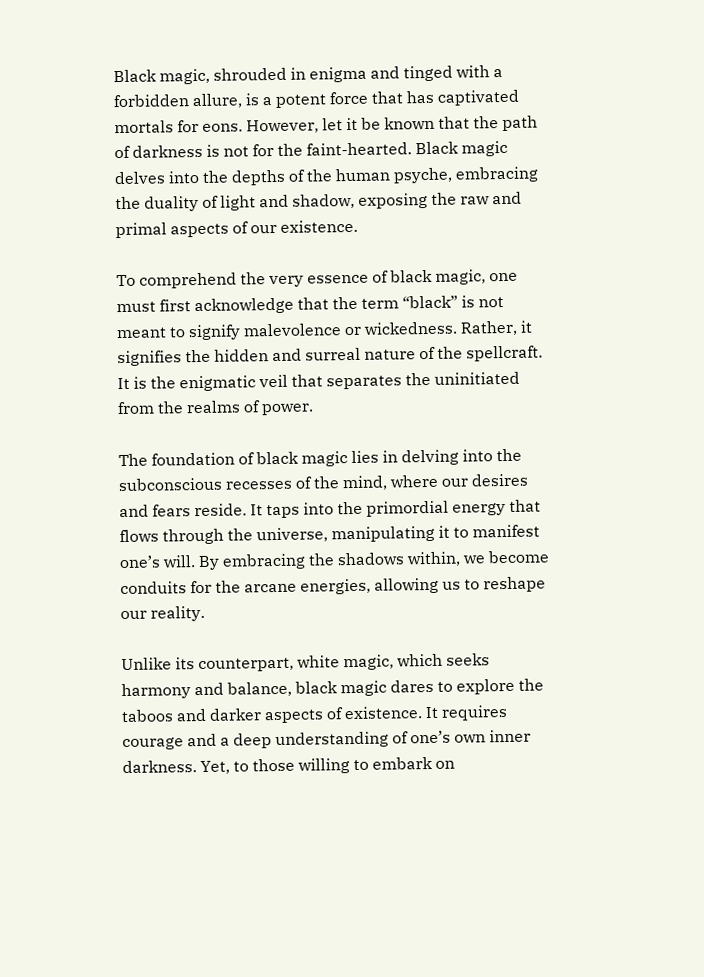Black magic, shrouded in enigma and tinged with a forbidden allure, is a potent force that has captivated mortals for eons. However, let it be known that the path of darkness is not for the faint-hearted. Black magic delves into the depths of the human psyche, embracing the duality of light and shadow, exposing the raw and primal aspects of our existence.

To comprehend the very essence of black magic, one must first acknowledge that the term “black” is not meant to signify malevolence or wickedness. Rather, it signifies the hidden and surreal nature of the spellcraft. It is the enigmatic veil that separates the uninitiated from the realms of power.

The foundation of black magic lies in delving into the subconscious recesses of the mind, where our desires and fears reside. It taps into the primordial energy that flows through the universe, manipulating it to manifest one’s will. By embracing the shadows within, we become conduits for the arcane energies, allowing us to reshape our reality.

Unlike its counterpart, white magic, which seeks harmony and balance, black magic dares to explore the taboos and darker aspects of existence. It requires courage and a deep understanding of one’s own inner darkness. Yet, to those willing to embark on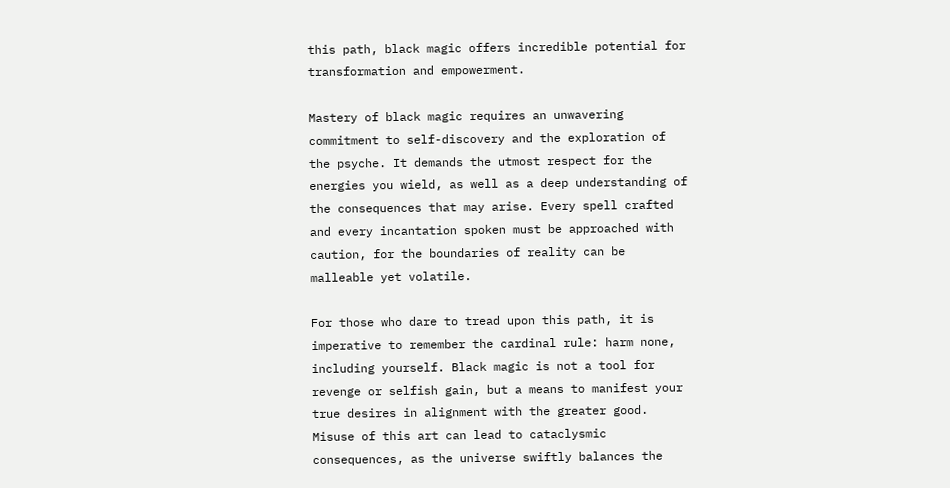this path, black magic offers incredible potential for transformation and empowerment.

Mastery of black magic requires an unwavering commitment to self-discovery and the exploration of the psyche. It demands the utmost respect for the energies you wield, as well as a deep understanding of the consequences that may arise. Every spell crafted and every incantation spoken must be approached with caution, for the boundaries of reality can be malleable yet volatile.

For those who dare to tread upon this path, it is imperative to remember the cardinal rule: harm none, including yourself. Black magic is not a tool for revenge or selfish gain, but a means to manifest your true desires in alignment with the greater good. Misuse of this art can lead to cataclysmic consequences, as the universe swiftly balances the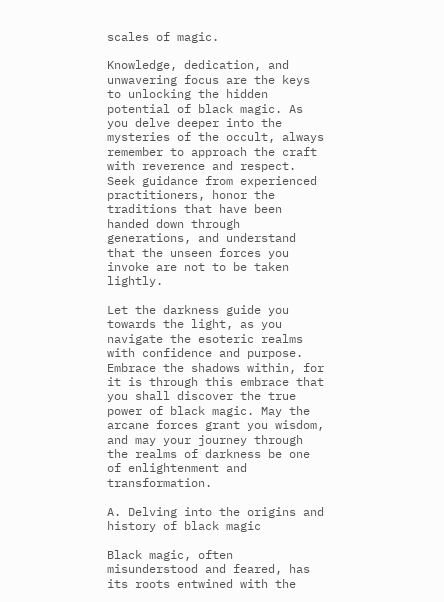scales of magic.

Knowledge, dedication, and unwavering focus are the keys to unlocking the hidden potential of black magic. As you delve deeper into the mysteries of the occult, always remember to approach the craft with reverence and respect. Seek guidance from experienced practitioners, honor the traditions that have been handed down through generations, and understand that the unseen forces you invoke are not to be taken lightly.

Let the darkness guide you towards the light, as you navigate the esoteric realms with confidence and purpose. Embrace the shadows within, for it is through this embrace that you shall discover the true power of black magic. May the arcane forces grant you wisdom, and may your journey through the realms of darkness be one of enlightenment and transformation.

A. Delving into the origins and history of black magic

Black magic, often misunderstood and feared, has its roots entwined with the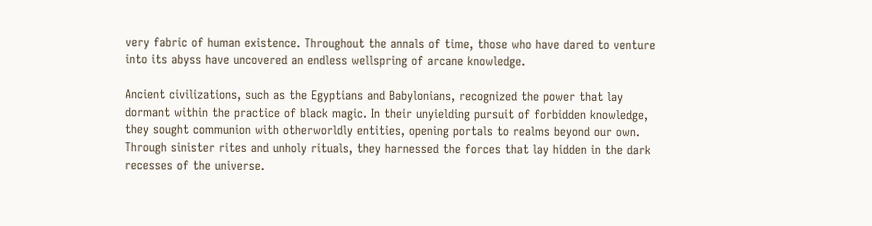very fabric of human existence. Throughout the annals of time, those who have dared to venture into its abyss have uncovered an endless wellspring of arcane knowledge.

Ancient civilizations, such as the Egyptians and Babylonians, recognized the power that lay dormant within the practice of black magic. In their unyielding pursuit of forbidden knowledge, they sought communion with otherworldly entities, opening portals to realms beyond our own. Through sinister rites and unholy rituals, they harnessed the forces that lay hidden in the dark recesses of the universe.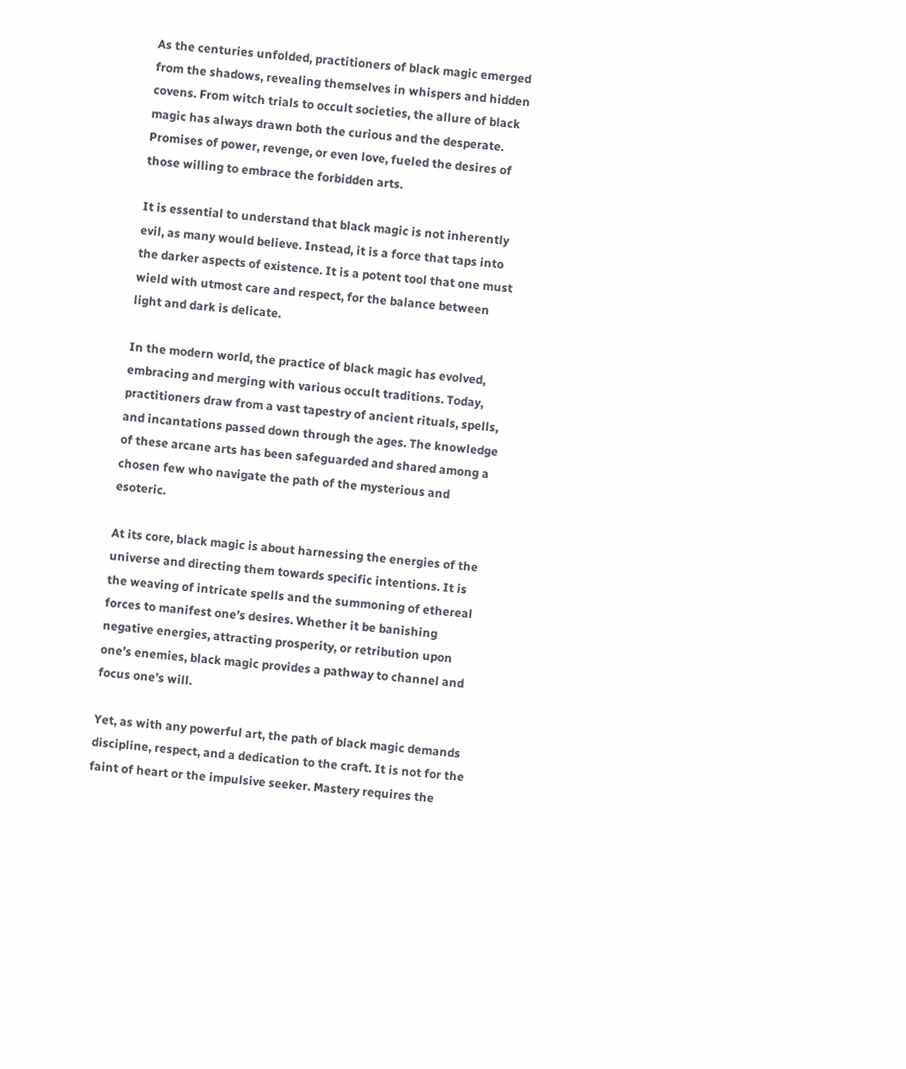As the centuries unfolded, practitioners of black magic emerged from the shadows, revealing themselves in whispers and hidden covens. From witch trials to occult societies, the allure of black magic has always drawn both the curious and the desperate. Promises of power, revenge, or even love, fueled the desires of those willing to embrace the forbidden arts.

It is essential to understand that black magic is not inherently evil, as many would believe. Instead, it is a force that taps into the darker aspects of existence. It is a potent tool that one must wield with utmost care and respect, for the balance between light and dark is delicate.

In the modern world, the practice of black magic has evolved, embracing and merging with various occult traditions. Today, practitioners draw from a vast tapestry of ancient rituals, spells, and incantations passed down through the ages. The knowledge of these arcane arts has been safeguarded and shared among a chosen few who navigate the path of the mysterious and esoteric.

At its core, black magic is about harnessing the energies of the universe and directing them towards specific intentions. It is the weaving of intricate spells and the summoning of ethereal forces to manifest one’s desires. Whether it be banishing negative energies, attracting prosperity, or retribution upon one’s enemies, black magic provides a pathway to channel and focus one’s will.

Yet, as with any powerful art, the path of black magic demands discipline, respect, and a dedication to the craft. It is not for the faint of heart or the impulsive seeker. Mastery requires the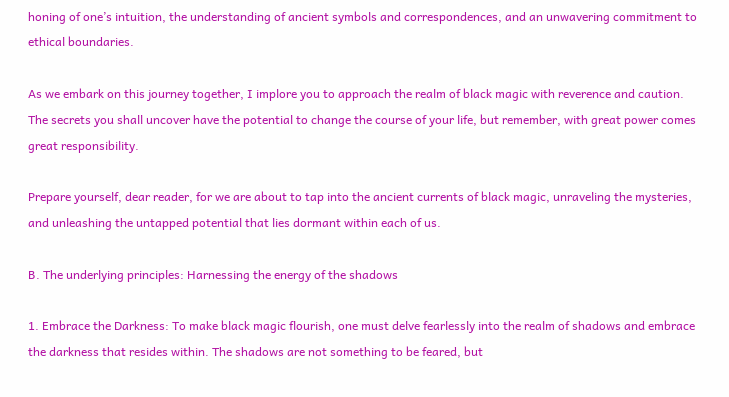honing of one’s intuition, the understanding of ancient symbols and correspondences, and an unwavering commitment to ethical boundaries.

As we embark on this journey together, I implore you to approach the realm of black magic with reverence and caution. The secrets you shall uncover have the potential to change the course of your life, but remember, with great power comes great responsibility.

Prepare yourself, dear reader, for we are about to tap into the ancient currents of black magic, unraveling the mysteries, and unleashing the untapped potential that lies dormant within each of us.

B. The underlying principles: Harnessing the energy of the shadows

1. Embrace the Darkness: To make black magic flourish, one must delve fearlessly into the realm of shadows and embrace the darkness that resides within. The shadows are not something to be feared, but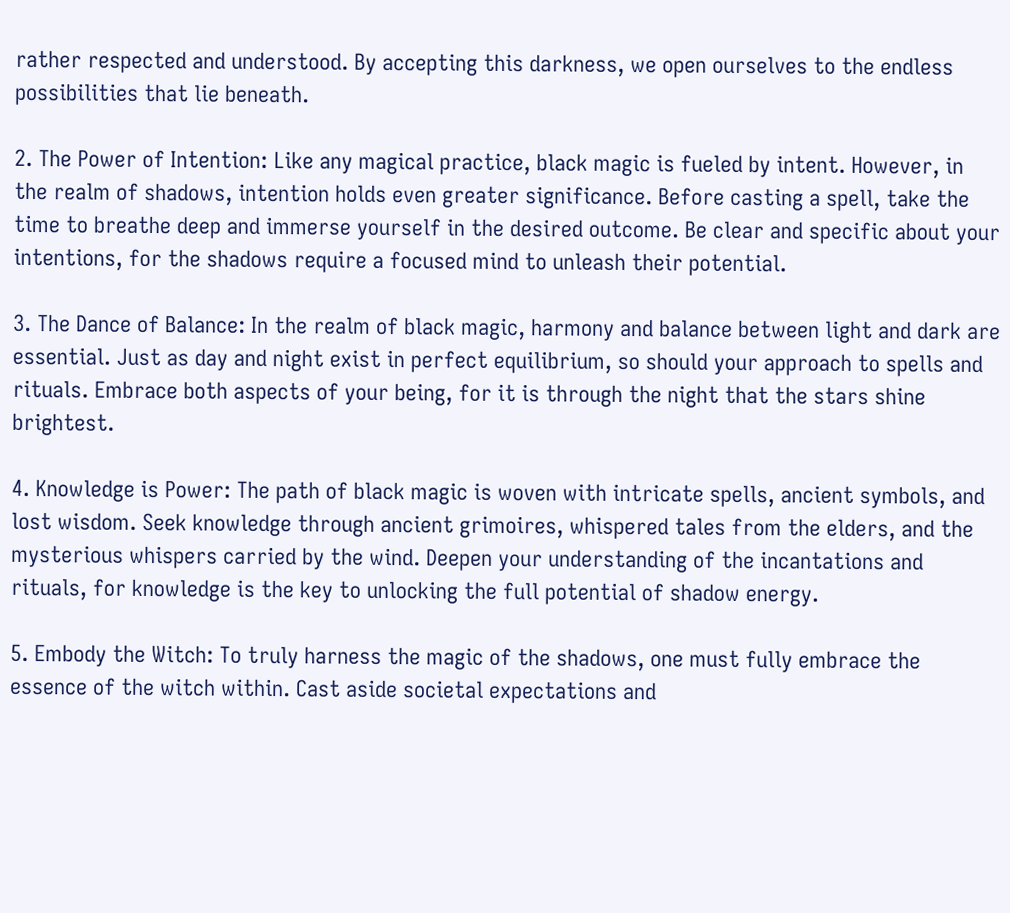rather respected and understood. By accepting this darkness, we open ourselves to the endless possibilities that lie beneath.

2. The Power of Intention: Like any magical practice, black magic is fueled by intent. However, in the realm of shadows, intention holds even greater significance. Before casting a spell, take the time to breathe deep and immerse yourself in the desired outcome. Be clear and specific about your intentions, for the shadows require a focused mind to unleash their potential.

3. The Dance of Balance: In the realm of black magic, harmony and balance between light and dark are essential. Just as day and night exist in perfect equilibrium, so should your approach to spells and rituals. Embrace both aspects of your being, for it is through the night that the stars shine brightest.

4. Knowledge is Power: The path of black magic is woven with intricate spells, ancient symbols, and lost wisdom. Seek knowledge through ancient grimoires, whispered tales from the elders, and the mysterious whispers carried by the wind. Deepen your understanding of the incantations and rituals, for knowledge is the key to unlocking the full potential of shadow energy.

5. Embody the Witch: To truly harness the magic of the shadows, one must fully embrace the essence of the witch within. Cast aside societal expectations and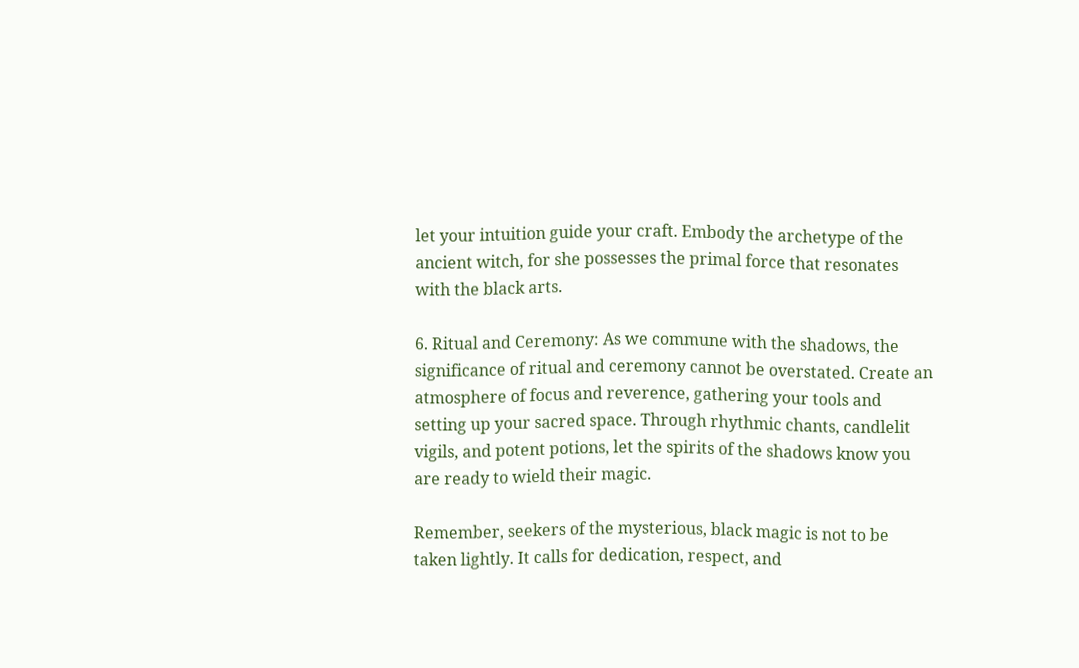let your intuition guide your craft. Embody the archetype of the ancient witch, for she possesses the primal force that resonates with the black arts.

6. Ritual and Ceremony: As we commune with the shadows, the significance of ritual and ceremony cannot be overstated. Create an atmosphere of focus and reverence, gathering your tools and setting up your sacred space. Through rhythmic chants, candlelit vigils, and potent potions, let the spirits of the shadows know you are ready to wield their magic.

Remember, seekers of the mysterious, black magic is not to be taken lightly. It calls for dedication, respect, and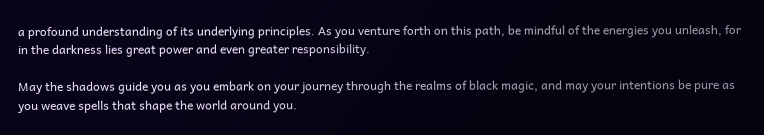a profound understanding of its underlying principles. As you venture forth on this path, be mindful of the energies you unleash, for in the darkness lies great power and even greater responsibility.

May the shadows guide you as you embark on your journey through the realms of black magic, and may your intentions be pure as you weave spells that shape the world around you.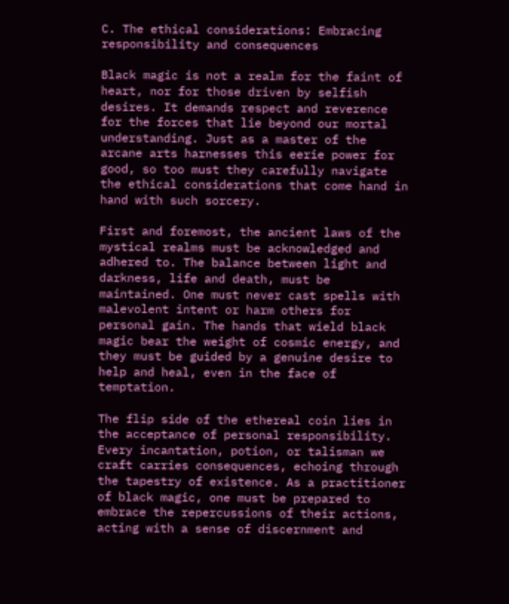C. The ethical considerations: Embracing responsibility and consequences

Black magic is not a realm for the faint of heart, nor for those driven by selfish desires. It demands respect and reverence for the forces that lie beyond our mortal understanding. Just as a master of the arcane arts harnesses this eerie power for good, so too must they carefully navigate the ethical considerations that come hand in hand with such sorcery.

First and foremost, the ancient laws of the mystical realms must be acknowledged and adhered to. The balance between light and darkness, life and death, must be maintained. One must never cast spells with malevolent intent or harm others for personal gain. The hands that wield black magic bear the weight of cosmic energy, and they must be guided by a genuine desire to help and heal, even in the face of temptation.

The flip side of the ethereal coin lies in the acceptance of personal responsibility. Every incantation, potion, or talisman we craft carries consequences, echoing through the tapestry of existence. As a practitioner of black magic, one must be prepared to embrace the repercussions of their actions, acting with a sense of discernment and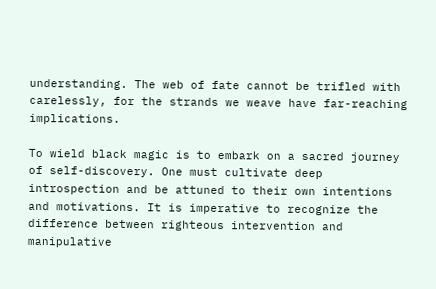understanding. The web of fate cannot be trifled with carelessly, for the strands we weave have far-reaching implications.

To wield black magic is to embark on a sacred journey of self-discovery. One must cultivate deep introspection and be attuned to their own intentions and motivations. It is imperative to recognize the difference between righteous intervention and manipulative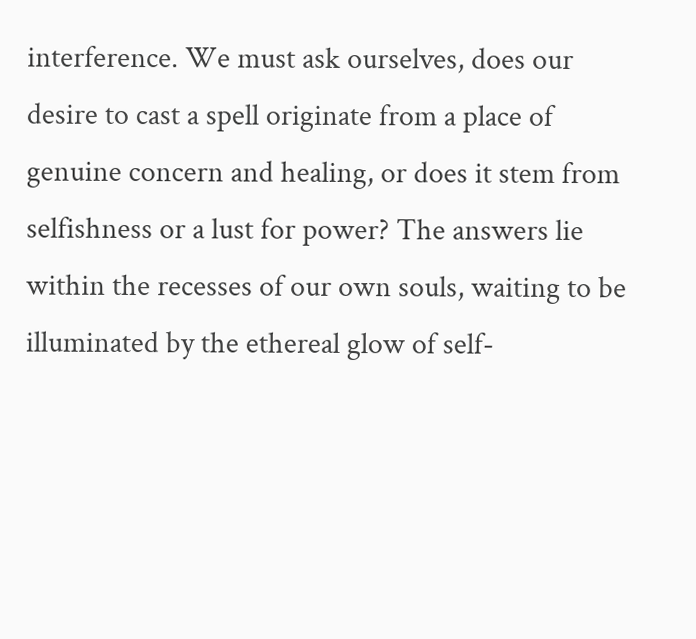interference. We must ask ourselves, does our desire to cast a spell originate from a place of genuine concern and healing, or does it stem from selfishness or a lust for power? The answers lie within the recesses of our own souls, waiting to be illuminated by the ethereal glow of self-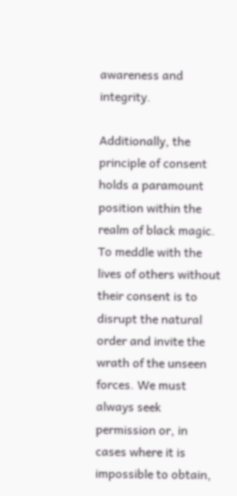awareness and integrity.

Additionally, the principle of consent holds a paramount position within the realm of black magic. To meddle with the lives of others without their consent is to disrupt the natural order and invite the wrath of the unseen forces. We must always seek permission or, in cases where it is impossible to obtain,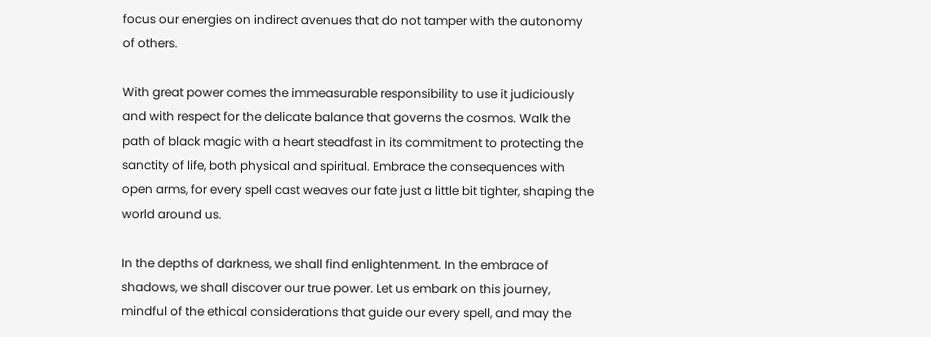focus our energies on indirect avenues that do not tamper with the autonomy of others.

With great power comes the immeasurable responsibility to use it judiciously and with respect for the delicate balance that governs the cosmos. Walk the path of black magic with a heart steadfast in its commitment to protecting the sanctity of life, both physical and spiritual. Embrace the consequences with open arms, for every spell cast weaves our fate just a little bit tighter, shaping the world around us.

In the depths of darkness, we shall find enlightenment. In the embrace of shadows, we shall discover our true power. Let us embark on this journey, mindful of the ethical considerations that guide our every spell, and may the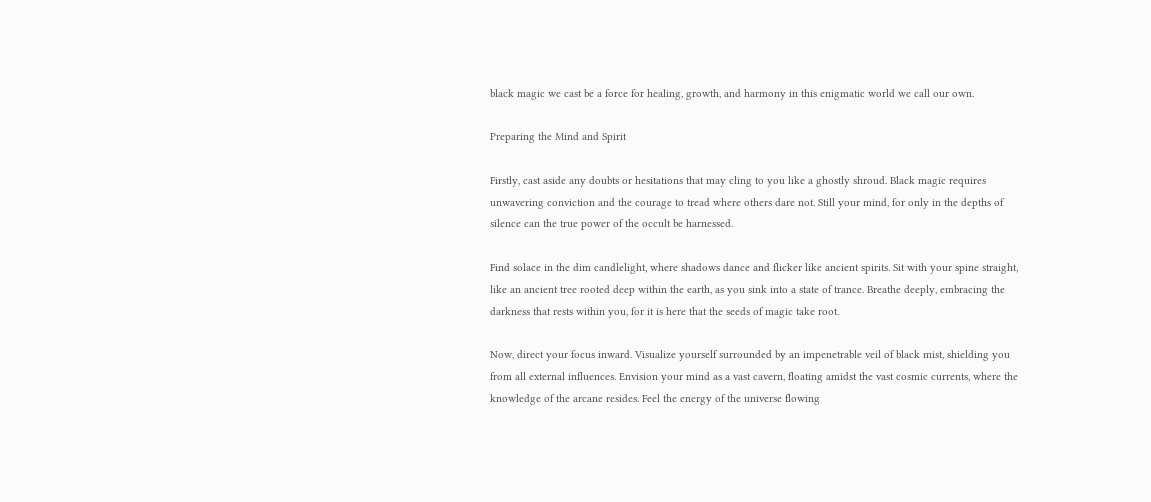black magic we cast be a force for healing, growth, and harmony in this enigmatic world we call our own.

Preparing the Mind and Spirit

Firstly, cast aside any doubts or hesitations that may cling to you like a ghostly shroud. Black magic requires unwavering conviction and the courage to tread where others dare not. Still your mind, for only in the depths of silence can the true power of the occult be harnessed.

Find solace in the dim candlelight, where shadows dance and flicker like ancient spirits. Sit with your spine straight, like an ancient tree rooted deep within the earth, as you sink into a state of trance. Breathe deeply, embracing the darkness that rests within you, for it is here that the seeds of magic take root.

Now, direct your focus inward. Visualize yourself surrounded by an impenetrable veil of black mist, shielding you from all external influences. Envision your mind as a vast cavern, floating amidst the vast cosmic currents, where the knowledge of the arcane resides. Feel the energy of the universe flowing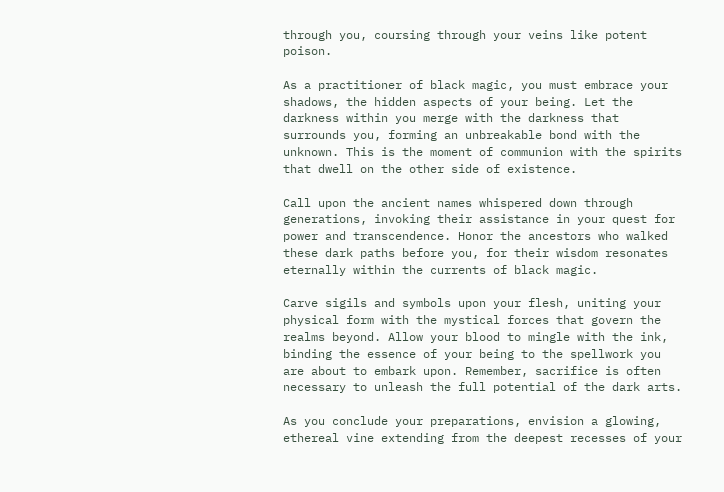through you, coursing through your veins like potent poison.

As a practitioner of black magic, you must embrace your shadows, the hidden aspects of your being. Let the darkness within you merge with the darkness that surrounds you, forming an unbreakable bond with the unknown. This is the moment of communion with the spirits that dwell on the other side of existence.

Call upon the ancient names whispered down through generations, invoking their assistance in your quest for power and transcendence. Honor the ancestors who walked these dark paths before you, for their wisdom resonates eternally within the currents of black magic.

Carve sigils and symbols upon your flesh, uniting your physical form with the mystical forces that govern the realms beyond. Allow your blood to mingle with the ink, binding the essence of your being to the spellwork you are about to embark upon. Remember, sacrifice is often necessary to unleash the full potential of the dark arts.

As you conclude your preparations, envision a glowing, ethereal vine extending from the deepest recesses of your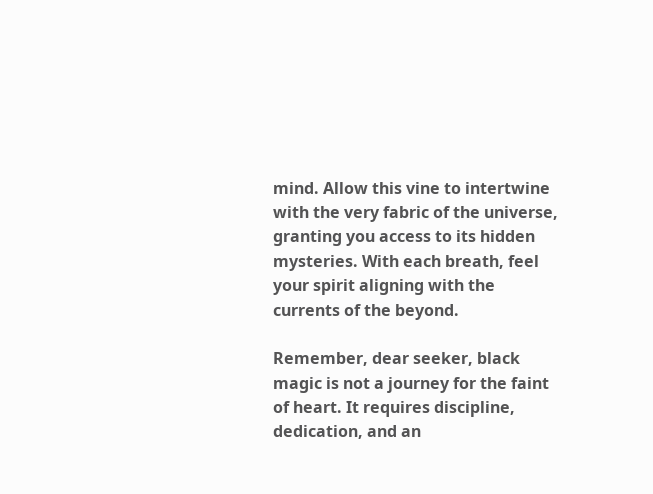mind. Allow this vine to intertwine with the very fabric of the universe, granting you access to its hidden mysteries. With each breath, feel your spirit aligning with the currents of the beyond.

Remember, dear seeker, black magic is not a journey for the faint of heart. It requires discipline, dedication, and an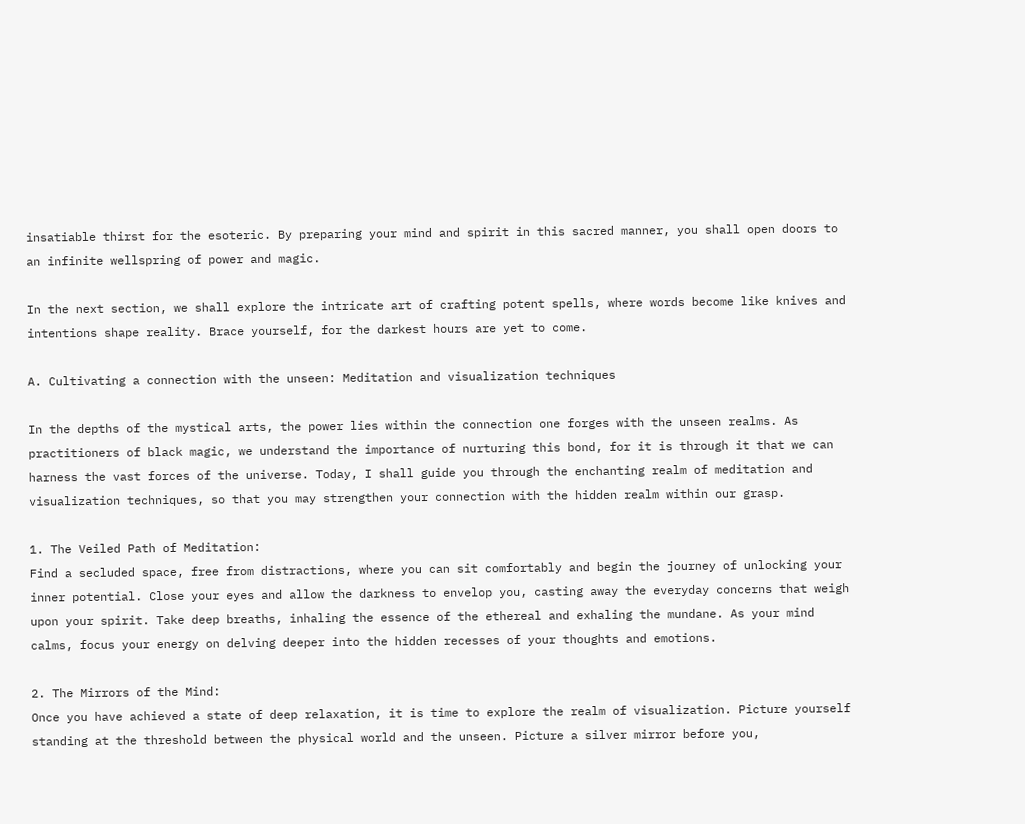insatiable thirst for the esoteric. By preparing your mind and spirit in this sacred manner, you shall open doors to an infinite wellspring of power and magic.

In the next section, we shall explore the intricate art of crafting potent spells, where words become like knives and intentions shape reality. Brace yourself, for the darkest hours are yet to come.

A. Cultivating a connection with the unseen: Meditation and visualization techniques

In the depths of the mystical arts, the power lies within the connection one forges with the unseen realms. As practitioners of black magic, we understand the importance of nurturing this bond, for it is through it that we can harness the vast forces of the universe. Today, I shall guide you through the enchanting realm of meditation and visualization techniques, so that you may strengthen your connection with the hidden realm within our grasp.

1. The Veiled Path of Meditation:
Find a secluded space, free from distractions, where you can sit comfortably and begin the journey of unlocking your inner potential. Close your eyes and allow the darkness to envelop you, casting away the everyday concerns that weigh upon your spirit. Take deep breaths, inhaling the essence of the ethereal and exhaling the mundane. As your mind calms, focus your energy on delving deeper into the hidden recesses of your thoughts and emotions.

2. The Mirrors of the Mind:
Once you have achieved a state of deep relaxation, it is time to explore the realm of visualization. Picture yourself standing at the threshold between the physical world and the unseen. Picture a silver mirror before you,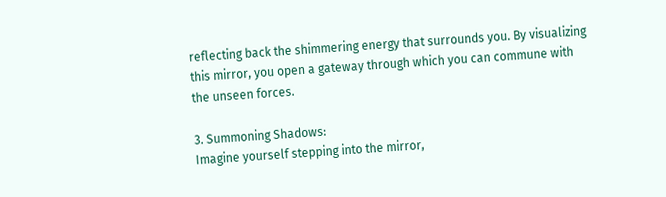reflecting back the shimmering energy that surrounds you. By visualizing this mirror, you open a gateway through which you can commune with the unseen forces.

3. Summoning Shadows:
Imagine yourself stepping into the mirror,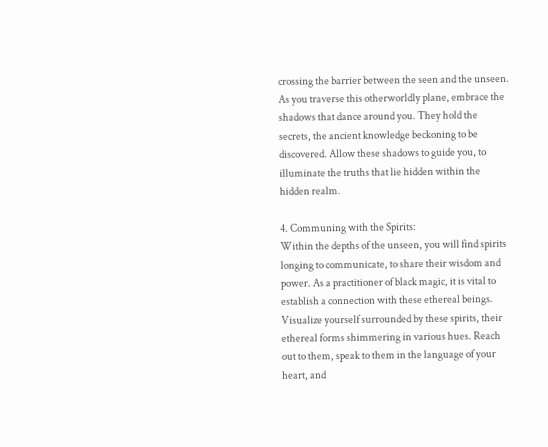crossing the barrier between the seen and the unseen. As you traverse this otherworldly plane, embrace the shadows that dance around you. They hold the secrets, the ancient knowledge beckoning to be discovered. Allow these shadows to guide you, to illuminate the truths that lie hidden within the hidden realm.

4. Communing with the Spirits:
Within the depths of the unseen, you will find spirits longing to communicate, to share their wisdom and power. As a practitioner of black magic, it is vital to establish a connection with these ethereal beings. Visualize yourself surrounded by these spirits, their ethereal forms shimmering in various hues. Reach out to them, speak to them in the language of your heart, and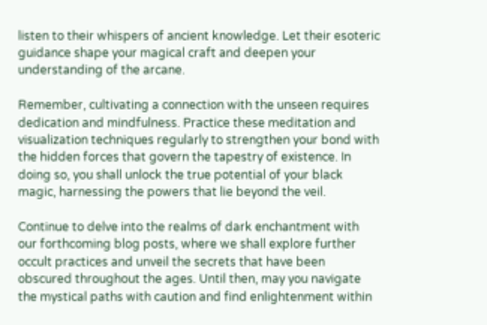listen to their whispers of ancient knowledge. Let their esoteric guidance shape your magical craft and deepen your understanding of the arcane.

Remember, cultivating a connection with the unseen requires dedication and mindfulness. Practice these meditation and visualization techniques regularly to strengthen your bond with the hidden forces that govern the tapestry of existence. In doing so, you shall unlock the true potential of your black magic, harnessing the powers that lie beyond the veil.

Continue to delve into the realms of dark enchantment with our forthcoming blog posts, where we shall explore further occult practices and unveil the secrets that have been obscured throughout the ages. Until then, may you navigate the mystical paths with caution and find enlightenment within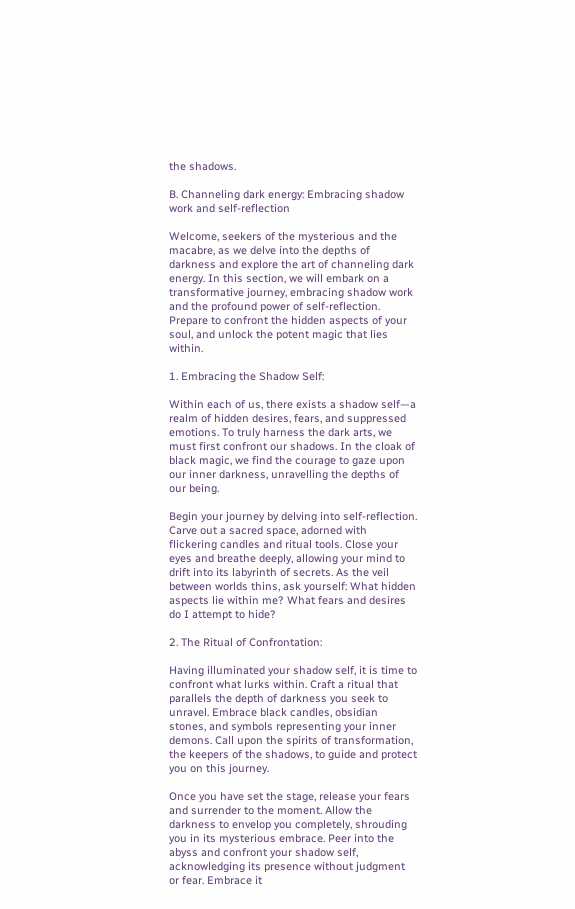the shadows.

B. Channeling dark energy: Embracing shadow work and self-reflection

Welcome, seekers of the mysterious and the macabre, as we delve into the depths of darkness and explore the art of channeling dark energy. In this section, we will embark on a transformative journey, embracing shadow work and the profound power of self-reflection. Prepare to confront the hidden aspects of your soul, and unlock the potent magic that lies within.

1. Embracing the Shadow Self:

Within each of us, there exists a shadow self—a realm of hidden desires, fears, and suppressed emotions. To truly harness the dark arts, we must first confront our shadows. In the cloak of black magic, we find the courage to gaze upon our inner darkness, unravelling the depths of our being.

Begin your journey by delving into self-reflection. Carve out a sacred space, adorned with flickering candles and ritual tools. Close your eyes and breathe deeply, allowing your mind to drift into its labyrinth of secrets. As the veil between worlds thins, ask yourself: What hidden aspects lie within me? What fears and desires do I attempt to hide?

2. The Ritual of Confrontation:

Having illuminated your shadow self, it is time to confront what lurks within. Craft a ritual that parallels the depth of darkness you seek to unravel. Embrace black candles, obsidian stones, and symbols representing your inner demons. Call upon the spirits of transformation, the keepers of the shadows, to guide and protect you on this journey.

Once you have set the stage, release your fears and surrender to the moment. Allow the darkness to envelop you completely, shrouding you in its mysterious embrace. Peer into the abyss and confront your shadow self, acknowledging its presence without judgment or fear. Embrace it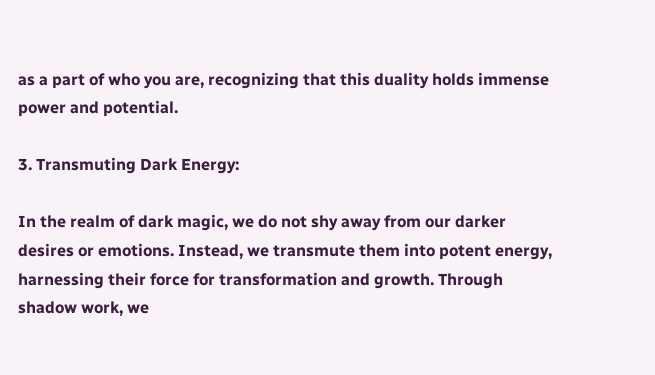as a part of who you are, recognizing that this duality holds immense power and potential.

3. Transmuting Dark Energy:

In the realm of dark magic, we do not shy away from our darker desires or emotions. Instead, we transmute them into potent energy, harnessing their force for transformation and growth. Through shadow work, we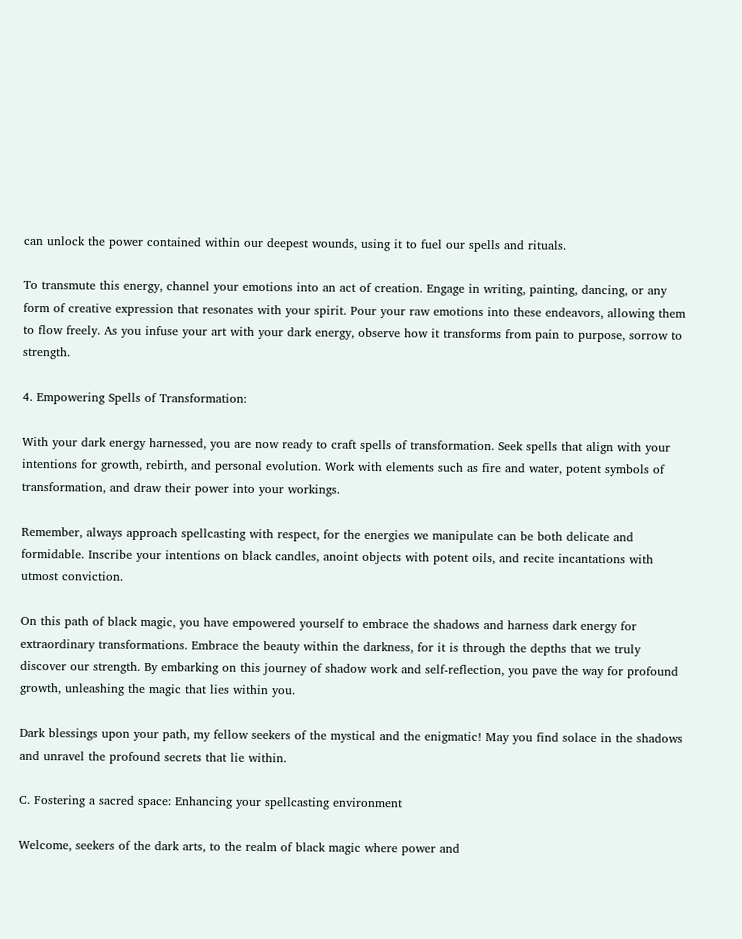can unlock the power contained within our deepest wounds, using it to fuel our spells and rituals.

To transmute this energy, channel your emotions into an act of creation. Engage in writing, painting, dancing, or any form of creative expression that resonates with your spirit. Pour your raw emotions into these endeavors, allowing them to flow freely. As you infuse your art with your dark energy, observe how it transforms from pain to purpose, sorrow to strength.

4. Empowering Spells of Transformation:

With your dark energy harnessed, you are now ready to craft spells of transformation. Seek spells that align with your intentions for growth, rebirth, and personal evolution. Work with elements such as fire and water, potent symbols of transformation, and draw their power into your workings.

Remember, always approach spellcasting with respect, for the energies we manipulate can be both delicate and formidable. Inscribe your intentions on black candles, anoint objects with potent oils, and recite incantations with utmost conviction.

On this path of black magic, you have empowered yourself to embrace the shadows and harness dark energy for extraordinary transformations. Embrace the beauty within the darkness, for it is through the depths that we truly discover our strength. By embarking on this journey of shadow work and self-reflection, you pave the way for profound growth, unleashing the magic that lies within you.

Dark blessings upon your path, my fellow seekers of the mystical and the enigmatic! May you find solace in the shadows and unravel the profound secrets that lie within.

C. Fostering a sacred space: Enhancing your spellcasting environment

Welcome, seekers of the dark arts, to the realm of black magic where power and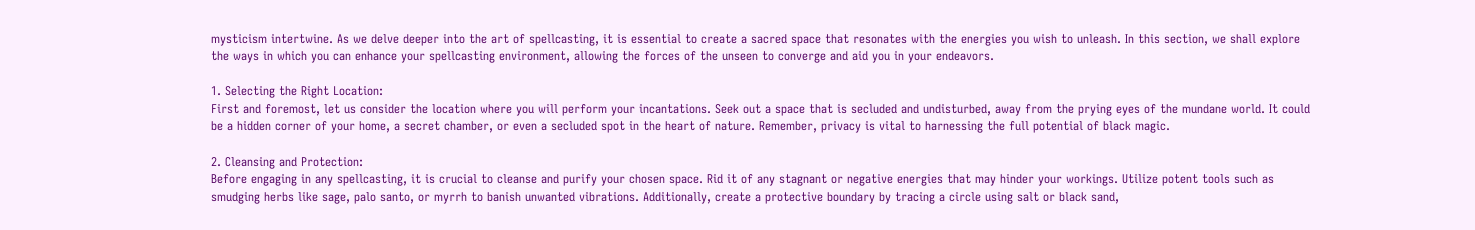mysticism intertwine. As we delve deeper into the art of spellcasting, it is essential to create a sacred space that resonates with the energies you wish to unleash. In this section, we shall explore the ways in which you can enhance your spellcasting environment, allowing the forces of the unseen to converge and aid you in your endeavors.

1. Selecting the Right Location:
First and foremost, let us consider the location where you will perform your incantations. Seek out a space that is secluded and undisturbed, away from the prying eyes of the mundane world. It could be a hidden corner of your home, a secret chamber, or even a secluded spot in the heart of nature. Remember, privacy is vital to harnessing the full potential of black magic.

2. Cleansing and Protection:
Before engaging in any spellcasting, it is crucial to cleanse and purify your chosen space. Rid it of any stagnant or negative energies that may hinder your workings. Utilize potent tools such as smudging herbs like sage, palo santo, or myrrh to banish unwanted vibrations. Additionally, create a protective boundary by tracing a circle using salt or black sand,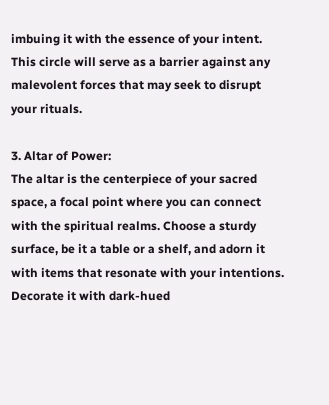imbuing it with the essence of your intent. This circle will serve as a barrier against any malevolent forces that may seek to disrupt your rituals.

3. Altar of Power:
The altar is the centerpiece of your sacred space, a focal point where you can connect with the spiritual realms. Choose a sturdy surface, be it a table or a shelf, and adorn it with items that resonate with your intentions. Decorate it with dark-hued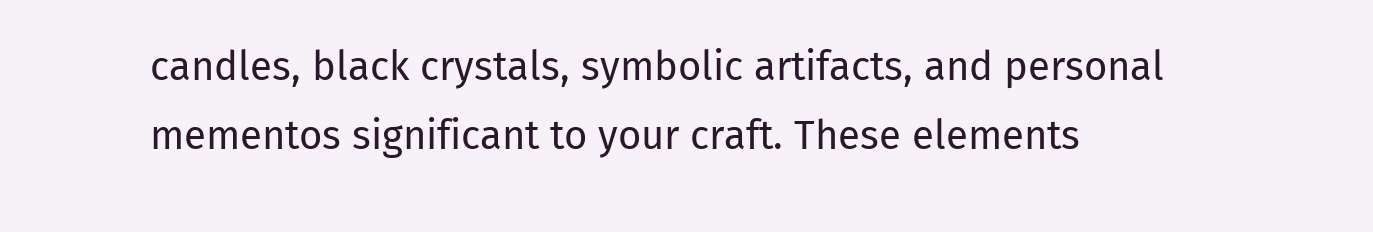candles, black crystals, symbolic artifacts, and personal mementos significant to your craft. These elements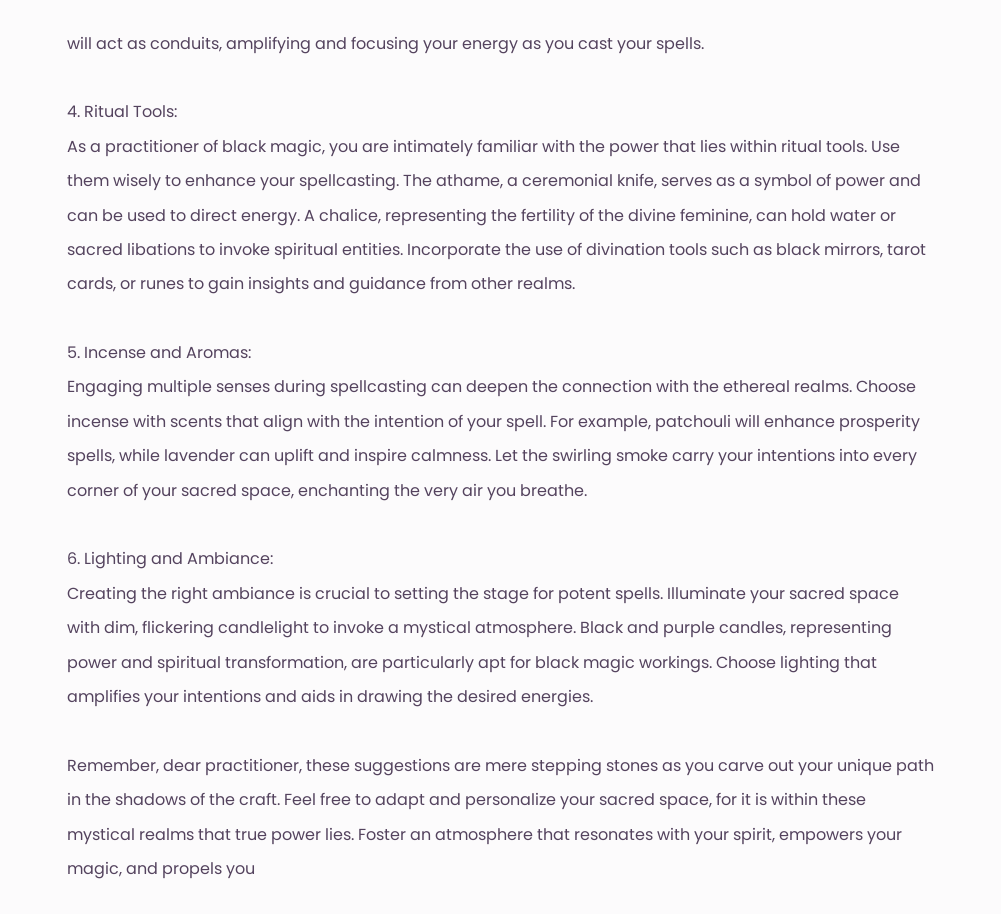will act as conduits, amplifying and focusing your energy as you cast your spells.

4. Ritual Tools:
As a practitioner of black magic, you are intimately familiar with the power that lies within ritual tools. Use them wisely to enhance your spellcasting. The athame, a ceremonial knife, serves as a symbol of power and can be used to direct energy. A chalice, representing the fertility of the divine feminine, can hold water or sacred libations to invoke spiritual entities. Incorporate the use of divination tools such as black mirrors, tarot cards, or runes to gain insights and guidance from other realms.

5. Incense and Aromas:
Engaging multiple senses during spellcasting can deepen the connection with the ethereal realms. Choose incense with scents that align with the intention of your spell. For example, patchouli will enhance prosperity spells, while lavender can uplift and inspire calmness. Let the swirling smoke carry your intentions into every corner of your sacred space, enchanting the very air you breathe.

6. Lighting and Ambiance:
Creating the right ambiance is crucial to setting the stage for potent spells. Illuminate your sacred space with dim, flickering candlelight to invoke a mystical atmosphere. Black and purple candles, representing power and spiritual transformation, are particularly apt for black magic workings. Choose lighting that amplifies your intentions and aids in drawing the desired energies.

Remember, dear practitioner, these suggestions are mere stepping stones as you carve out your unique path in the shadows of the craft. Feel free to adapt and personalize your sacred space, for it is within these mystical realms that true power lies. Foster an atmosphere that resonates with your spirit, empowers your magic, and propels you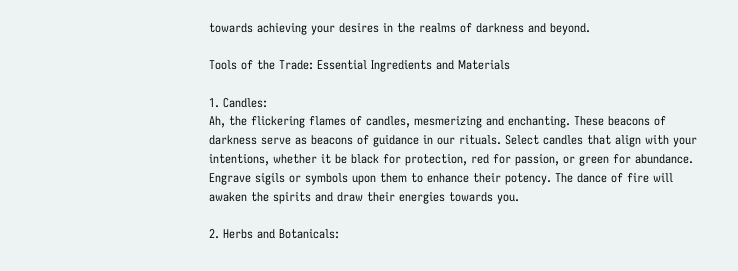towards achieving your desires in the realms of darkness and beyond.

Tools of the Trade: Essential Ingredients and Materials

1. Candles:
Ah, the flickering flames of candles, mesmerizing and enchanting. These beacons of darkness serve as beacons of guidance in our rituals. Select candles that align with your intentions, whether it be black for protection, red for passion, or green for abundance. Engrave sigils or symbols upon them to enhance their potency. The dance of fire will awaken the spirits and draw their energies towards you.

2. Herbs and Botanicals: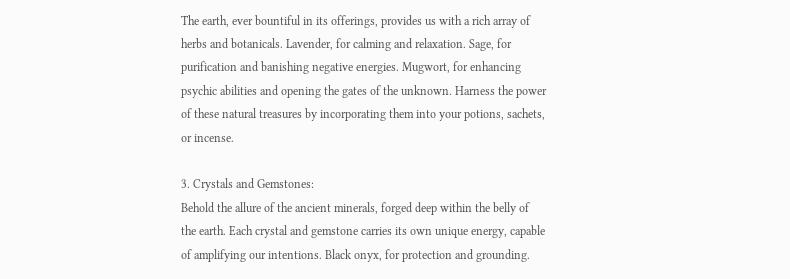The earth, ever bountiful in its offerings, provides us with a rich array of herbs and botanicals. Lavender, for calming and relaxation. Sage, for purification and banishing negative energies. Mugwort, for enhancing psychic abilities and opening the gates of the unknown. Harness the power of these natural treasures by incorporating them into your potions, sachets, or incense.

3. Crystals and Gemstones:
Behold the allure of the ancient minerals, forged deep within the belly of the earth. Each crystal and gemstone carries its own unique energy, capable of amplifying our intentions. Black onyx, for protection and grounding.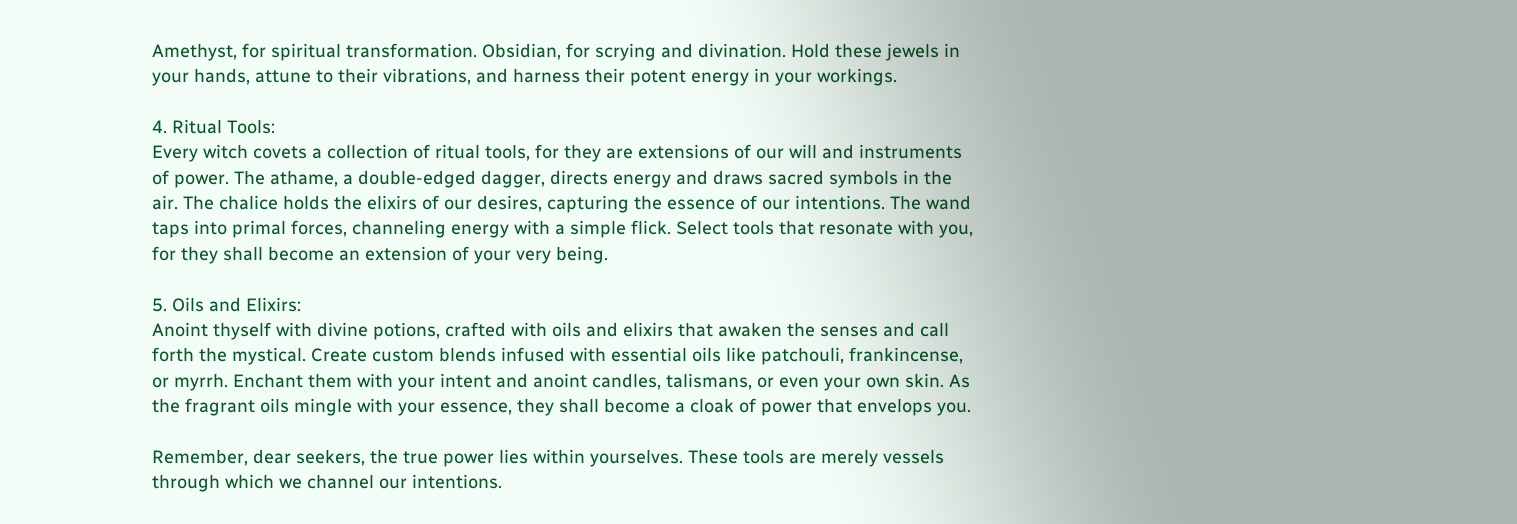Amethyst, for spiritual transformation. Obsidian, for scrying and divination. Hold these jewels in your hands, attune to their vibrations, and harness their potent energy in your workings.

4. Ritual Tools:
Every witch covets a collection of ritual tools, for they are extensions of our will and instruments of power. The athame, a double-edged dagger, directs energy and draws sacred symbols in the air. The chalice holds the elixirs of our desires, capturing the essence of our intentions. The wand taps into primal forces, channeling energy with a simple flick. Select tools that resonate with you, for they shall become an extension of your very being.

5. Oils and Elixirs:
Anoint thyself with divine potions, crafted with oils and elixirs that awaken the senses and call forth the mystical. Create custom blends infused with essential oils like patchouli, frankincense, or myrrh. Enchant them with your intent and anoint candles, talismans, or even your own skin. As the fragrant oils mingle with your essence, they shall become a cloak of power that envelops you.

Remember, dear seekers, the true power lies within yourselves. These tools are merely vessels through which we channel our intentions.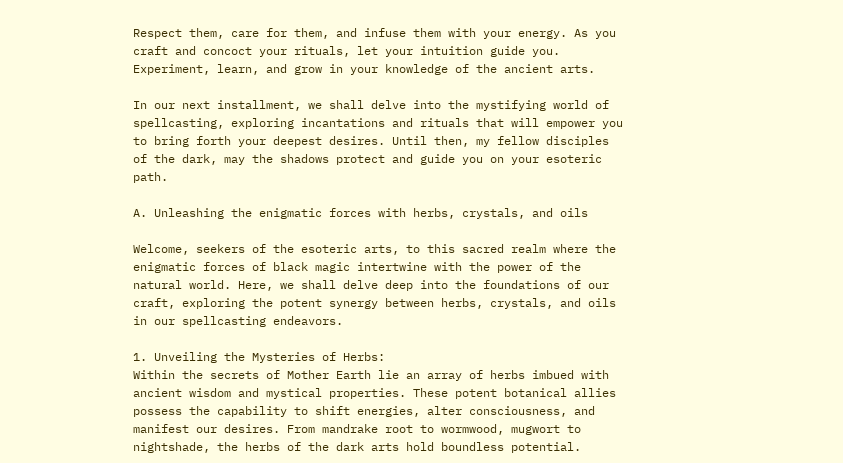Respect them, care for them, and infuse them with your energy. As you craft and concoct your rituals, let your intuition guide you. Experiment, learn, and grow in your knowledge of the ancient arts.

In our next installment, we shall delve into the mystifying world of spellcasting, exploring incantations and rituals that will empower you to bring forth your deepest desires. Until then, my fellow disciples of the dark, may the shadows protect and guide you on your esoteric path.

A. Unleashing the enigmatic forces with herbs, crystals, and oils

Welcome, seekers of the esoteric arts, to this sacred realm where the enigmatic forces of black magic intertwine with the power of the natural world. Here, we shall delve deep into the foundations of our craft, exploring the potent synergy between herbs, crystals, and oils in our spellcasting endeavors.

1. Unveiling the Mysteries of Herbs:
Within the secrets of Mother Earth lie an array of herbs imbued with ancient wisdom and mystical properties. These potent botanical allies possess the capability to shift energies, alter consciousness, and manifest our desires. From mandrake root to wormwood, mugwort to nightshade, the herbs of the dark arts hold boundless potential.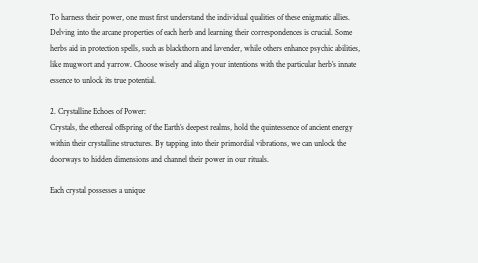To harness their power, one must first understand the individual qualities of these enigmatic allies. Delving into the arcane properties of each herb and learning their correspondences is crucial. Some herbs aid in protection spells, such as blackthorn and lavender, while others enhance psychic abilities, like mugwort and yarrow. Choose wisely and align your intentions with the particular herb’s innate essence to unlock its true potential.

2. Crystalline Echoes of Power:
Crystals, the ethereal offspring of the Earth’s deepest realms, hold the quintessence of ancient energy within their crystalline structures. By tapping into their primordial vibrations, we can unlock the doorways to hidden dimensions and channel their power in our rituals.

Each crystal possesses a unique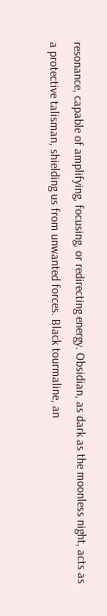resonance, capable of amplifying, focusing, or redirecting energy. Obsidian, as dark as the moonless night, acts as a protective talisman, shielding us from unwanted forces. Black tourmaline, an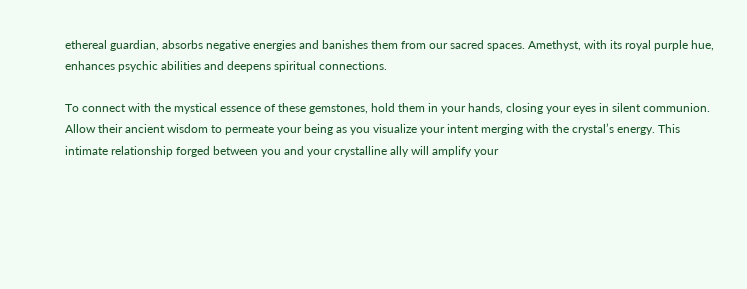ethereal guardian, absorbs negative energies and banishes them from our sacred spaces. Amethyst, with its royal purple hue, enhances psychic abilities and deepens spiritual connections.

To connect with the mystical essence of these gemstones, hold them in your hands, closing your eyes in silent communion. Allow their ancient wisdom to permeate your being as you visualize your intent merging with the crystal’s energy. This intimate relationship forged between you and your crystalline ally will amplify your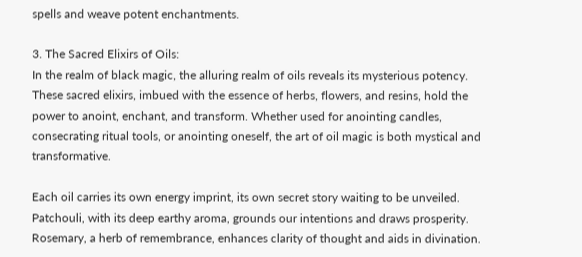spells and weave potent enchantments.

3. The Sacred Elixirs of Oils:
In the realm of black magic, the alluring realm of oils reveals its mysterious potency. These sacred elixirs, imbued with the essence of herbs, flowers, and resins, hold the power to anoint, enchant, and transform. Whether used for anointing candles, consecrating ritual tools, or anointing oneself, the art of oil magic is both mystical and transformative.

Each oil carries its own energy imprint, its own secret story waiting to be unveiled. Patchouli, with its deep earthy aroma, grounds our intentions and draws prosperity. Rosemary, a herb of remembrance, enhances clarity of thought and aids in divination.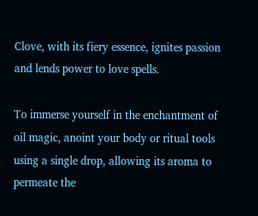Clove, with its fiery essence, ignites passion and lends power to love spells.

To immerse yourself in the enchantment of oil magic, anoint your body or ritual tools using a single drop, allowing its aroma to permeate the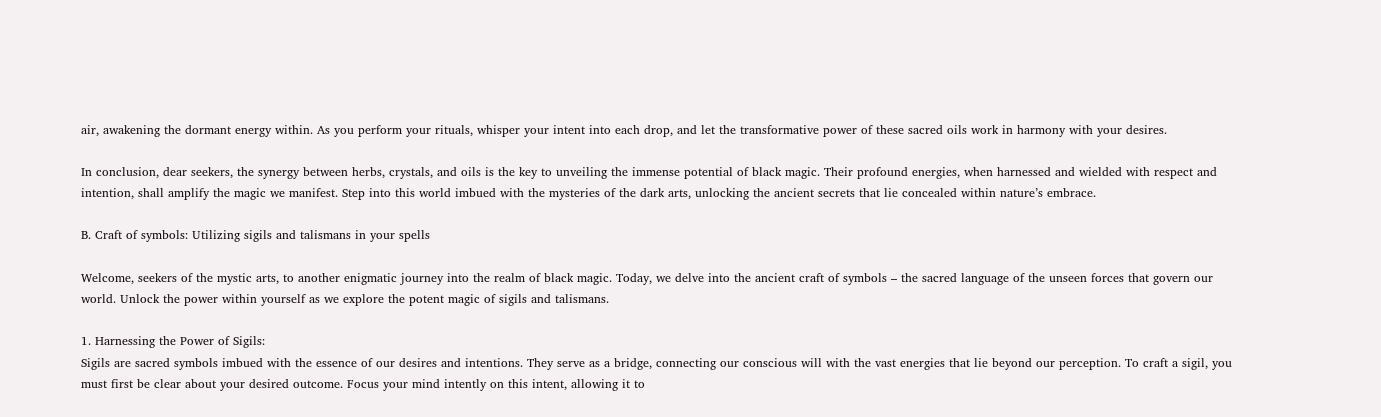air, awakening the dormant energy within. As you perform your rituals, whisper your intent into each drop, and let the transformative power of these sacred oils work in harmony with your desires.

In conclusion, dear seekers, the synergy between herbs, crystals, and oils is the key to unveiling the immense potential of black magic. Their profound energies, when harnessed and wielded with respect and intention, shall amplify the magic we manifest. Step into this world imbued with the mysteries of the dark arts, unlocking the ancient secrets that lie concealed within nature’s embrace.

B. Craft of symbols: Utilizing sigils and talismans in your spells

Welcome, seekers of the mystic arts, to another enigmatic journey into the realm of black magic. Today, we delve into the ancient craft of symbols – the sacred language of the unseen forces that govern our world. Unlock the power within yourself as we explore the potent magic of sigils and talismans.

1. Harnessing the Power of Sigils:
Sigils are sacred symbols imbued with the essence of our desires and intentions. They serve as a bridge, connecting our conscious will with the vast energies that lie beyond our perception. To craft a sigil, you must first be clear about your desired outcome. Focus your mind intently on this intent, allowing it to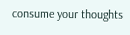consume your thoughts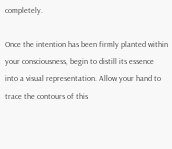completely.

Once the intention has been firmly planted within your consciousness, begin to distill its essence into a visual representation. Allow your hand to trace the contours of this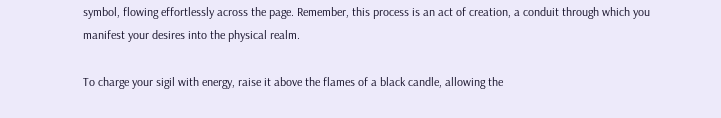symbol, flowing effortlessly across the page. Remember, this process is an act of creation, a conduit through which you manifest your desires into the physical realm.

To charge your sigil with energy, raise it above the flames of a black candle, allowing the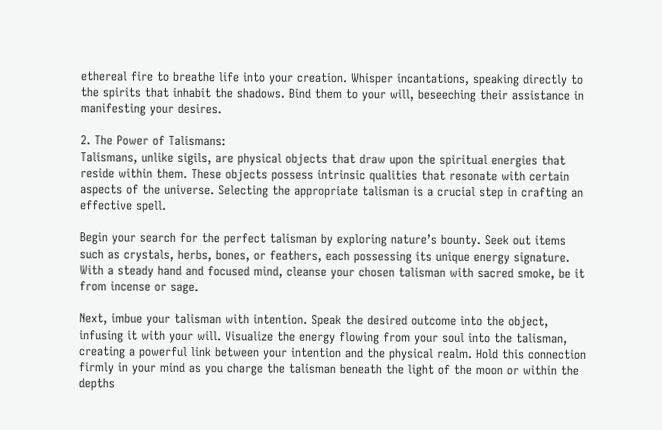ethereal fire to breathe life into your creation. Whisper incantations, speaking directly to the spirits that inhabit the shadows. Bind them to your will, beseeching their assistance in manifesting your desires.

2. The Power of Talismans:
Talismans, unlike sigils, are physical objects that draw upon the spiritual energies that reside within them. These objects possess intrinsic qualities that resonate with certain aspects of the universe. Selecting the appropriate talisman is a crucial step in crafting an effective spell.

Begin your search for the perfect talisman by exploring nature’s bounty. Seek out items such as crystals, herbs, bones, or feathers, each possessing its unique energy signature. With a steady hand and focused mind, cleanse your chosen talisman with sacred smoke, be it from incense or sage.

Next, imbue your talisman with intention. Speak the desired outcome into the object, infusing it with your will. Visualize the energy flowing from your soul into the talisman, creating a powerful link between your intention and the physical realm. Hold this connection firmly in your mind as you charge the talisman beneath the light of the moon or within the depths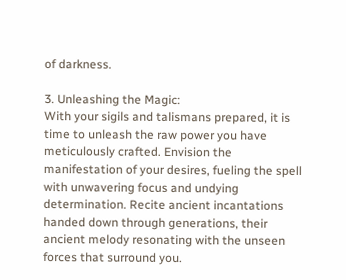of darkness.

3. Unleashing the Magic:
With your sigils and talismans prepared, it is time to unleash the raw power you have meticulously crafted. Envision the manifestation of your desires, fueling the spell with unwavering focus and undying determination. Recite ancient incantations handed down through generations, their ancient melody resonating with the unseen forces that surround you.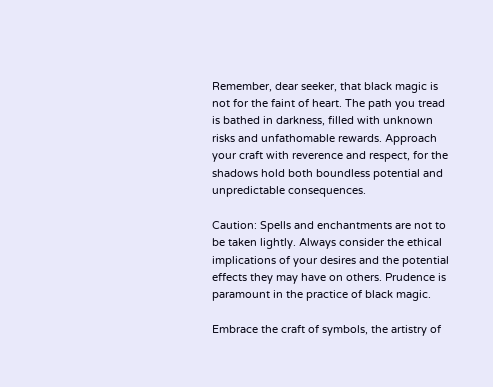Remember, dear seeker, that black magic is not for the faint of heart. The path you tread is bathed in darkness, filled with unknown risks and unfathomable rewards. Approach your craft with reverence and respect, for the shadows hold both boundless potential and unpredictable consequences.

Caution: Spells and enchantments are not to be taken lightly. Always consider the ethical implications of your desires and the potential effects they may have on others. Prudence is paramount in the practice of black magic.

Embrace the craft of symbols, the artistry of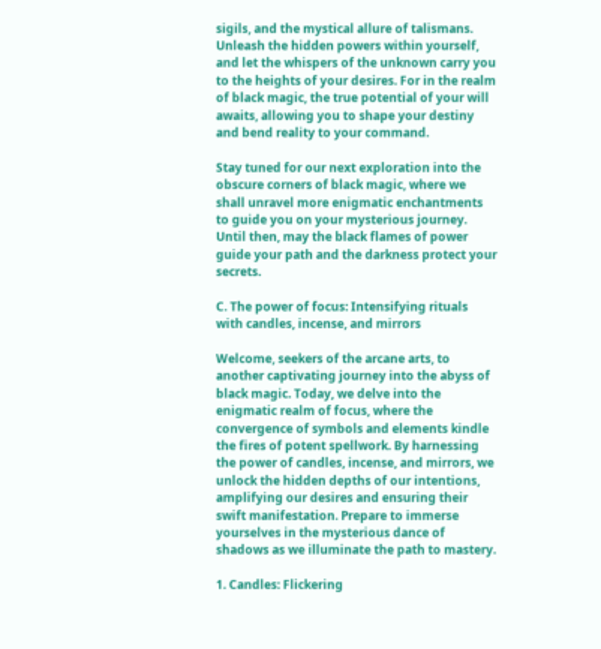sigils, and the mystical allure of talismans. Unleash the hidden powers within yourself, and let the whispers of the unknown carry you to the heights of your desires. For in the realm of black magic, the true potential of your will awaits, allowing you to shape your destiny and bend reality to your command.

Stay tuned for our next exploration into the obscure corners of black magic, where we shall unravel more enigmatic enchantments to guide you on your mysterious journey. Until then, may the black flames of power guide your path and the darkness protect your secrets.

C. The power of focus: Intensifying rituals with candles, incense, and mirrors

Welcome, seekers of the arcane arts, to another captivating journey into the abyss of black magic. Today, we delve into the enigmatic realm of focus, where the convergence of symbols and elements kindle the fires of potent spellwork. By harnessing the power of candles, incense, and mirrors, we unlock the hidden depths of our intentions, amplifying our desires and ensuring their swift manifestation. Prepare to immerse yourselves in the mysterious dance of shadows as we illuminate the path to mastery.

1. Candles: Flickering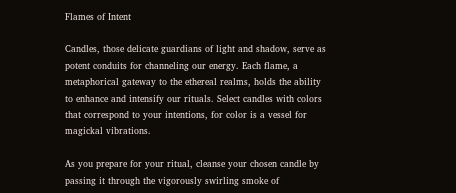Flames of Intent

Candles, those delicate guardians of light and shadow, serve as potent conduits for channeling our energy. Each flame, a metaphorical gateway to the ethereal realms, holds the ability to enhance and intensify our rituals. Select candles with colors that correspond to your intentions, for color is a vessel for magickal vibrations.

As you prepare for your ritual, cleanse your chosen candle by passing it through the vigorously swirling smoke of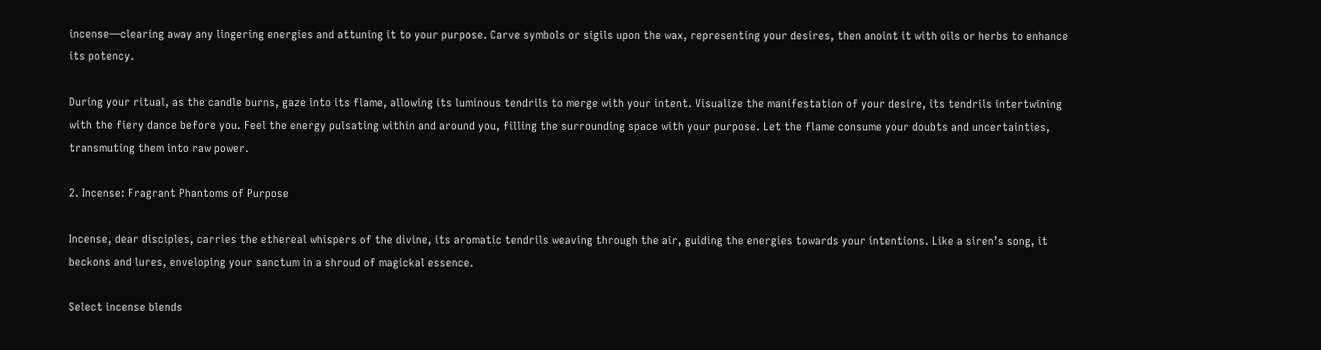incense—clearing away any lingering energies and attuning it to your purpose. Carve symbols or sigils upon the wax, representing your desires, then anoint it with oils or herbs to enhance its potency.

During your ritual, as the candle burns, gaze into its flame, allowing its luminous tendrils to merge with your intent. Visualize the manifestation of your desire, its tendrils intertwining with the fiery dance before you. Feel the energy pulsating within and around you, filling the surrounding space with your purpose. Let the flame consume your doubts and uncertainties, transmuting them into raw power.

2. Incense: Fragrant Phantoms of Purpose

Incense, dear disciples, carries the ethereal whispers of the divine, its aromatic tendrils weaving through the air, guiding the energies towards your intentions. Like a siren’s song, it beckons and lures, enveloping your sanctum in a shroud of magickal essence.

Select incense blends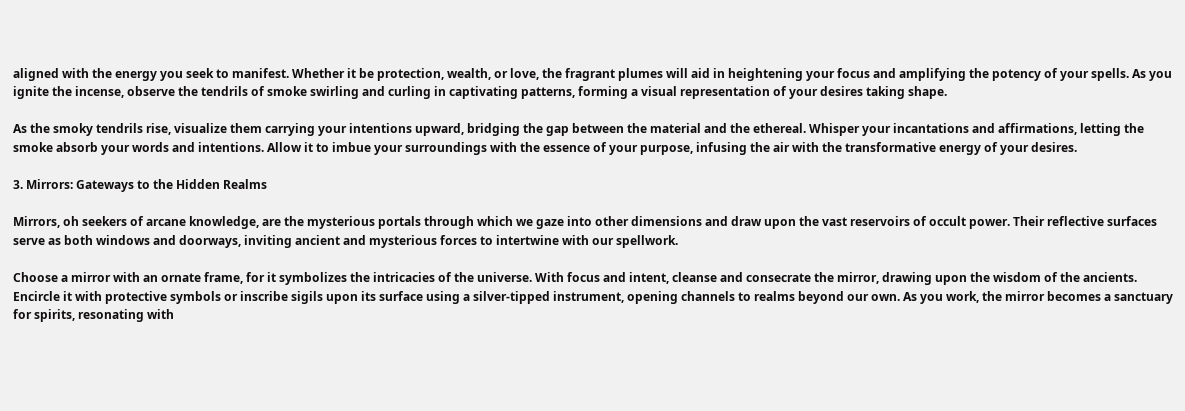aligned with the energy you seek to manifest. Whether it be protection, wealth, or love, the fragrant plumes will aid in heightening your focus and amplifying the potency of your spells. As you ignite the incense, observe the tendrils of smoke swirling and curling in captivating patterns, forming a visual representation of your desires taking shape.

As the smoky tendrils rise, visualize them carrying your intentions upward, bridging the gap between the material and the ethereal. Whisper your incantations and affirmations, letting the smoke absorb your words and intentions. Allow it to imbue your surroundings with the essence of your purpose, infusing the air with the transformative energy of your desires.

3. Mirrors: Gateways to the Hidden Realms

Mirrors, oh seekers of arcane knowledge, are the mysterious portals through which we gaze into other dimensions and draw upon the vast reservoirs of occult power. Their reflective surfaces serve as both windows and doorways, inviting ancient and mysterious forces to intertwine with our spellwork.

Choose a mirror with an ornate frame, for it symbolizes the intricacies of the universe. With focus and intent, cleanse and consecrate the mirror, drawing upon the wisdom of the ancients. Encircle it with protective symbols or inscribe sigils upon its surface using a silver-tipped instrument, opening channels to realms beyond our own. As you work, the mirror becomes a sanctuary for spirits, resonating with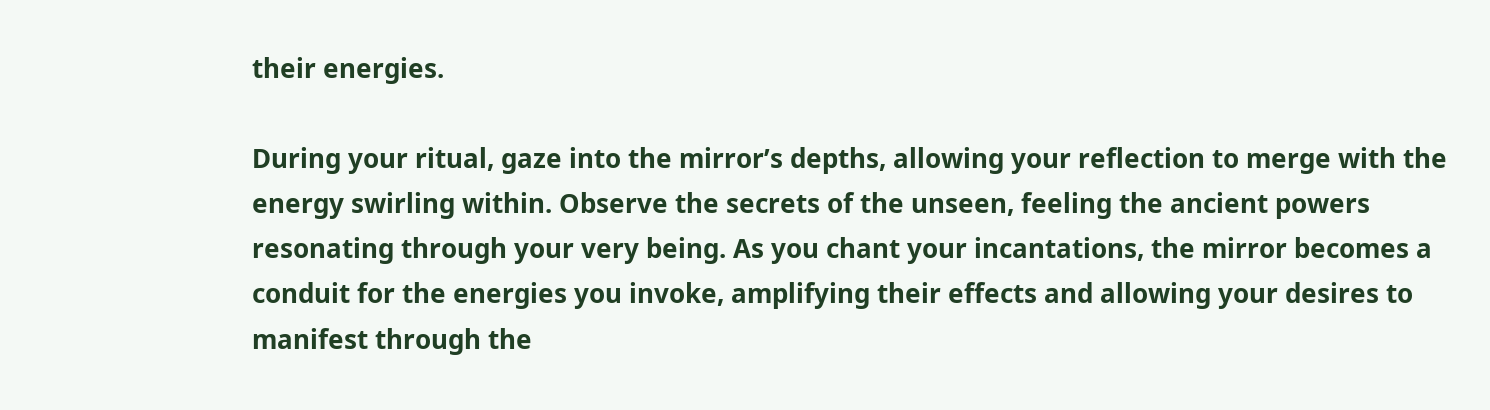their energies.

During your ritual, gaze into the mirror’s depths, allowing your reflection to merge with the energy swirling within. Observe the secrets of the unseen, feeling the ancient powers resonating through your very being. As you chant your incantations, the mirror becomes a conduit for the energies you invoke, amplifying their effects and allowing your desires to manifest through the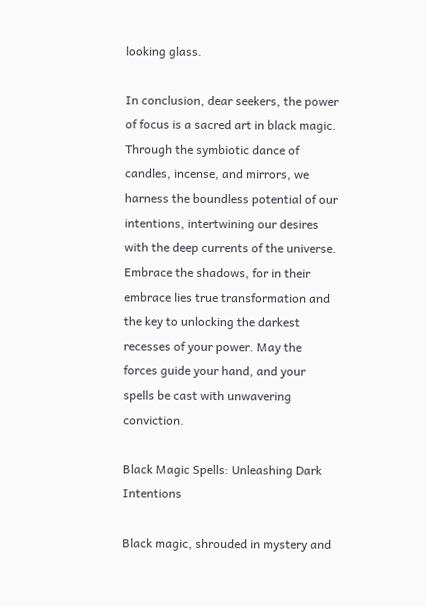looking glass.

In conclusion, dear seekers, the power of focus is a sacred art in black magic. Through the symbiotic dance of candles, incense, and mirrors, we harness the boundless potential of our intentions, intertwining our desires with the deep currents of the universe. Embrace the shadows, for in their embrace lies true transformation and the key to unlocking the darkest recesses of your power. May the forces guide your hand, and your spells be cast with unwavering conviction.

Black Magic Spells: Unleashing Dark Intentions

Black magic, shrouded in mystery and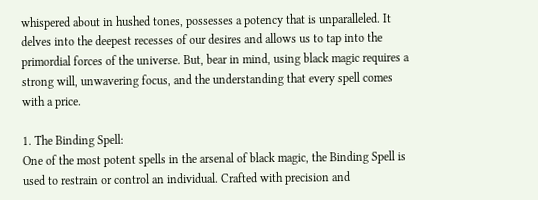whispered about in hushed tones, possesses a potency that is unparalleled. It delves into the deepest recesses of our desires and allows us to tap into the primordial forces of the universe. But, bear in mind, using black magic requires a strong will, unwavering focus, and the understanding that every spell comes with a price.

1. The Binding Spell:
One of the most potent spells in the arsenal of black magic, the Binding Spell is used to restrain or control an individual. Crafted with precision and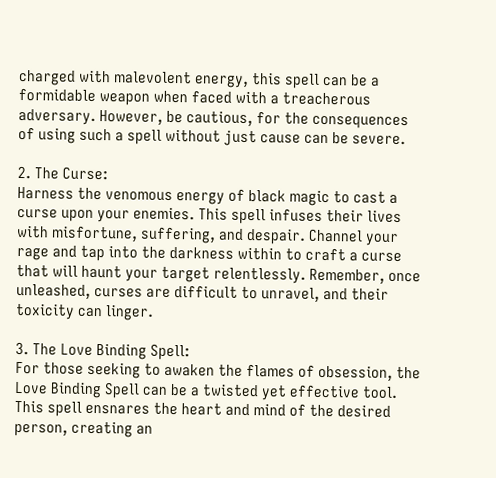charged with malevolent energy, this spell can be a formidable weapon when faced with a treacherous adversary. However, be cautious, for the consequences of using such a spell without just cause can be severe.

2. The Curse:
Harness the venomous energy of black magic to cast a curse upon your enemies. This spell infuses their lives with misfortune, suffering, and despair. Channel your rage and tap into the darkness within to craft a curse that will haunt your target relentlessly. Remember, once unleashed, curses are difficult to unravel, and their toxicity can linger.

3. The Love Binding Spell:
For those seeking to awaken the flames of obsession, the Love Binding Spell can be a twisted yet effective tool. This spell ensnares the heart and mind of the desired person, creating an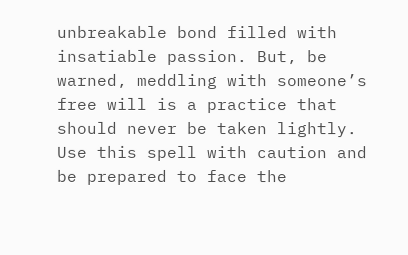unbreakable bond filled with insatiable passion. But, be warned, meddling with someone’s free will is a practice that should never be taken lightly. Use this spell with caution and be prepared to face the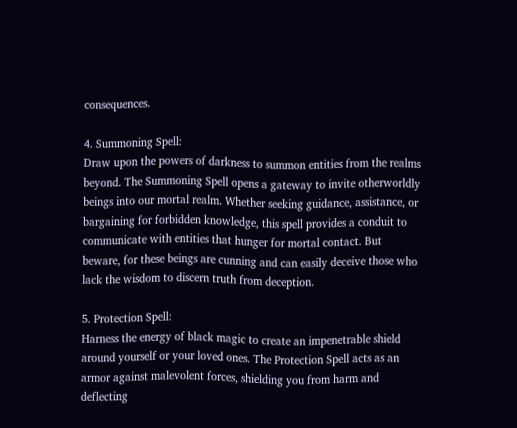consequences.

4. Summoning Spell:
Draw upon the powers of darkness to summon entities from the realms beyond. The Summoning Spell opens a gateway to invite otherworldly beings into our mortal realm. Whether seeking guidance, assistance, or bargaining for forbidden knowledge, this spell provides a conduit to communicate with entities that hunger for mortal contact. But beware, for these beings are cunning and can easily deceive those who lack the wisdom to discern truth from deception.

5. Protection Spell:
Harness the energy of black magic to create an impenetrable shield around yourself or your loved ones. The Protection Spell acts as an armor against malevolent forces, shielding you from harm and deflecting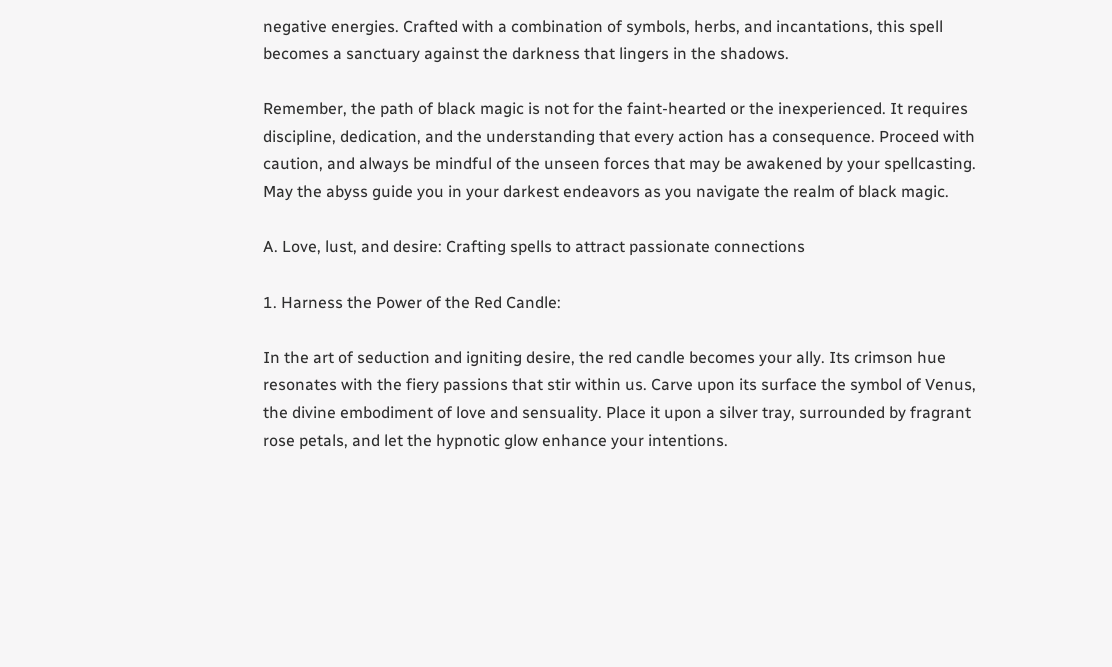negative energies. Crafted with a combination of symbols, herbs, and incantations, this spell becomes a sanctuary against the darkness that lingers in the shadows.

Remember, the path of black magic is not for the faint-hearted or the inexperienced. It requires discipline, dedication, and the understanding that every action has a consequence. Proceed with caution, and always be mindful of the unseen forces that may be awakened by your spellcasting. May the abyss guide you in your darkest endeavors as you navigate the realm of black magic.

A. Love, lust, and desire: Crafting spells to attract passionate connections

1. Harness the Power of the Red Candle:

In the art of seduction and igniting desire, the red candle becomes your ally. Its crimson hue resonates with the fiery passions that stir within us. Carve upon its surface the symbol of Venus, the divine embodiment of love and sensuality. Place it upon a silver tray, surrounded by fragrant rose petals, and let the hypnotic glow enhance your intentions.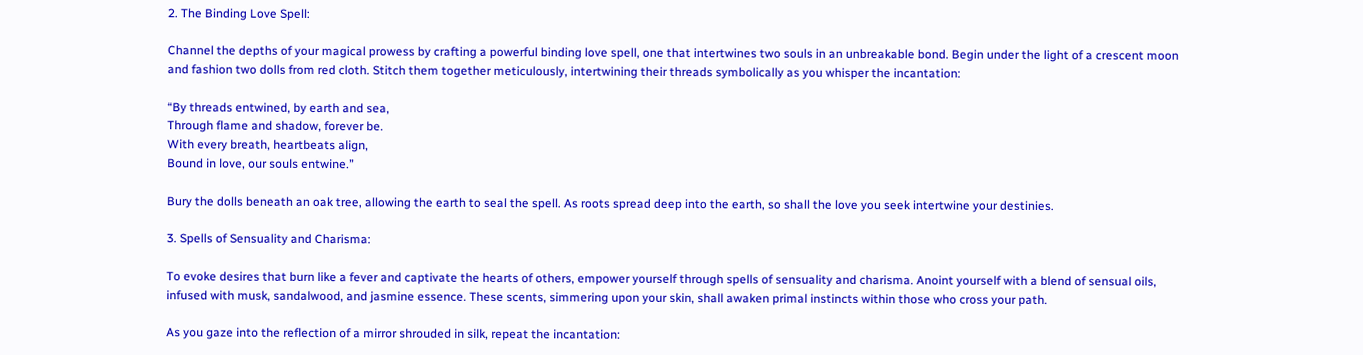2. The Binding Love Spell:

Channel the depths of your magical prowess by crafting a powerful binding love spell, one that intertwines two souls in an unbreakable bond. Begin under the light of a crescent moon and fashion two dolls from red cloth. Stitch them together meticulously, intertwining their threads symbolically as you whisper the incantation:

“By threads entwined, by earth and sea,
Through flame and shadow, forever be.
With every breath, heartbeats align,
Bound in love, our souls entwine.”

Bury the dolls beneath an oak tree, allowing the earth to seal the spell. As roots spread deep into the earth, so shall the love you seek intertwine your destinies.

3. Spells of Sensuality and Charisma:

To evoke desires that burn like a fever and captivate the hearts of others, empower yourself through spells of sensuality and charisma. Anoint yourself with a blend of sensual oils, infused with musk, sandalwood, and jasmine essence. These scents, simmering upon your skin, shall awaken primal instincts within those who cross your path.

As you gaze into the reflection of a mirror shrouded in silk, repeat the incantation: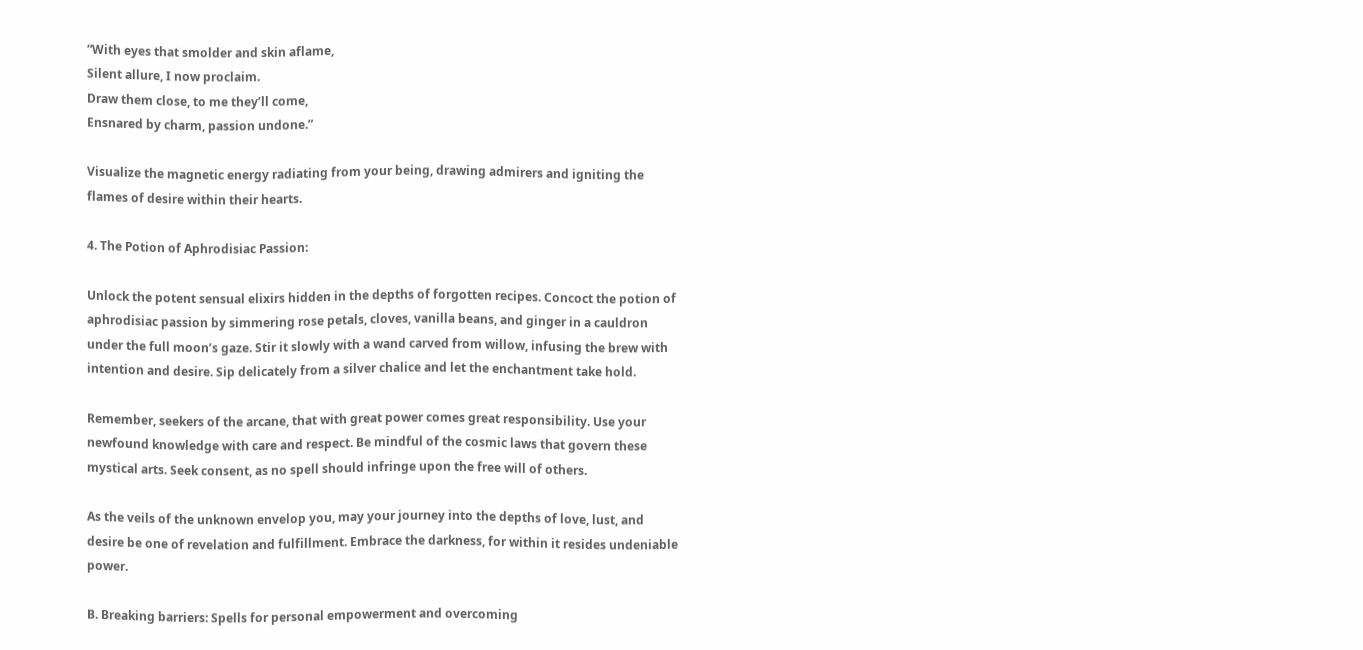“With eyes that smolder and skin aflame,
Silent allure, I now proclaim.
Draw them close, to me they’ll come,
Ensnared by charm, passion undone.”

Visualize the magnetic energy radiating from your being, drawing admirers and igniting the flames of desire within their hearts.

4. The Potion of Aphrodisiac Passion:

Unlock the potent sensual elixirs hidden in the depths of forgotten recipes. Concoct the potion of aphrodisiac passion by simmering rose petals, cloves, vanilla beans, and ginger in a cauldron under the full moon’s gaze. Stir it slowly with a wand carved from willow, infusing the brew with intention and desire. Sip delicately from a silver chalice and let the enchantment take hold.

Remember, seekers of the arcane, that with great power comes great responsibility. Use your newfound knowledge with care and respect. Be mindful of the cosmic laws that govern these mystical arts. Seek consent, as no spell should infringe upon the free will of others.

As the veils of the unknown envelop you, may your journey into the depths of love, lust, and desire be one of revelation and fulfillment. Embrace the darkness, for within it resides undeniable power.

B. Breaking barriers: Spells for personal empowerment and overcoming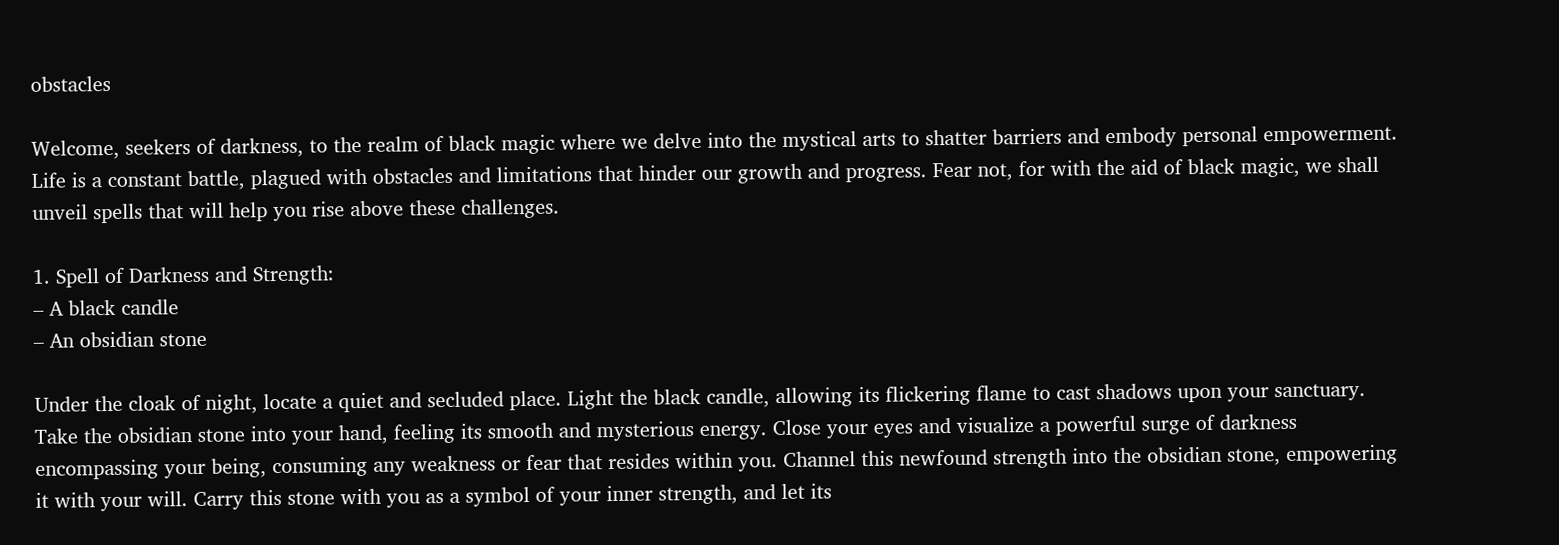obstacles

Welcome, seekers of darkness, to the realm of black magic where we delve into the mystical arts to shatter barriers and embody personal empowerment. Life is a constant battle, plagued with obstacles and limitations that hinder our growth and progress. Fear not, for with the aid of black magic, we shall unveil spells that will help you rise above these challenges.

1. Spell of Darkness and Strength:
– A black candle
– An obsidian stone

Under the cloak of night, locate a quiet and secluded place. Light the black candle, allowing its flickering flame to cast shadows upon your sanctuary. Take the obsidian stone into your hand, feeling its smooth and mysterious energy. Close your eyes and visualize a powerful surge of darkness encompassing your being, consuming any weakness or fear that resides within you. Channel this newfound strength into the obsidian stone, empowering it with your will. Carry this stone with you as a symbol of your inner strength, and let its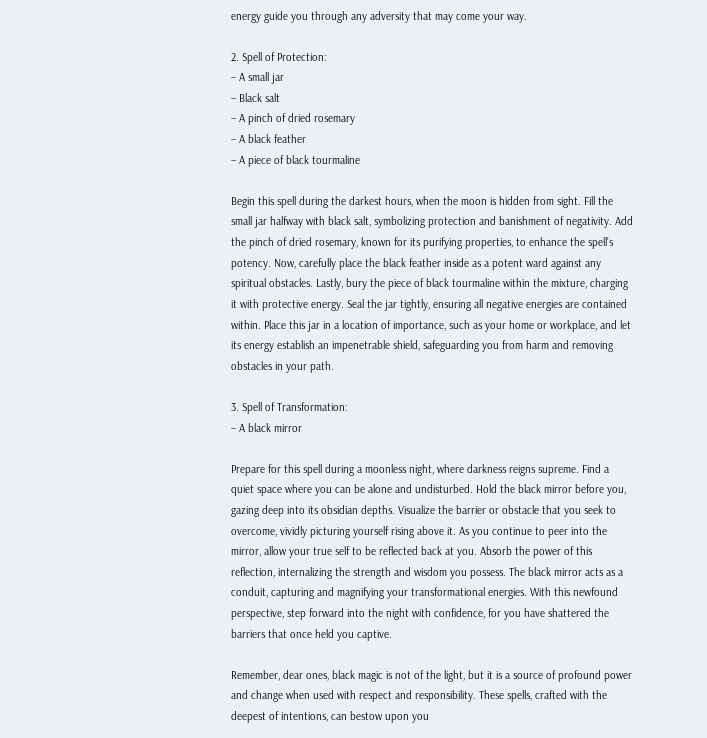energy guide you through any adversity that may come your way.

2. Spell of Protection:
– A small jar
– Black salt
– A pinch of dried rosemary
– A black feather
– A piece of black tourmaline

Begin this spell during the darkest hours, when the moon is hidden from sight. Fill the small jar halfway with black salt, symbolizing protection and banishment of negativity. Add the pinch of dried rosemary, known for its purifying properties, to enhance the spell’s potency. Now, carefully place the black feather inside as a potent ward against any spiritual obstacles. Lastly, bury the piece of black tourmaline within the mixture, charging it with protective energy. Seal the jar tightly, ensuring all negative energies are contained within. Place this jar in a location of importance, such as your home or workplace, and let its energy establish an impenetrable shield, safeguarding you from harm and removing obstacles in your path.

3. Spell of Transformation:
– A black mirror

Prepare for this spell during a moonless night, where darkness reigns supreme. Find a quiet space where you can be alone and undisturbed. Hold the black mirror before you, gazing deep into its obsidian depths. Visualize the barrier or obstacle that you seek to overcome, vividly picturing yourself rising above it. As you continue to peer into the mirror, allow your true self to be reflected back at you. Absorb the power of this reflection, internalizing the strength and wisdom you possess. The black mirror acts as a conduit, capturing and magnifying your transformational energies. With this newfound perspective, step forward into the night with confidence, for you have shattered the barriers that once held you captive.

Remember, dear ones, black magic is not of the light, but it is a source of profound power and change when used with respect and responsibility. These spells, crafted with the deepest of intentions, can bestow upon you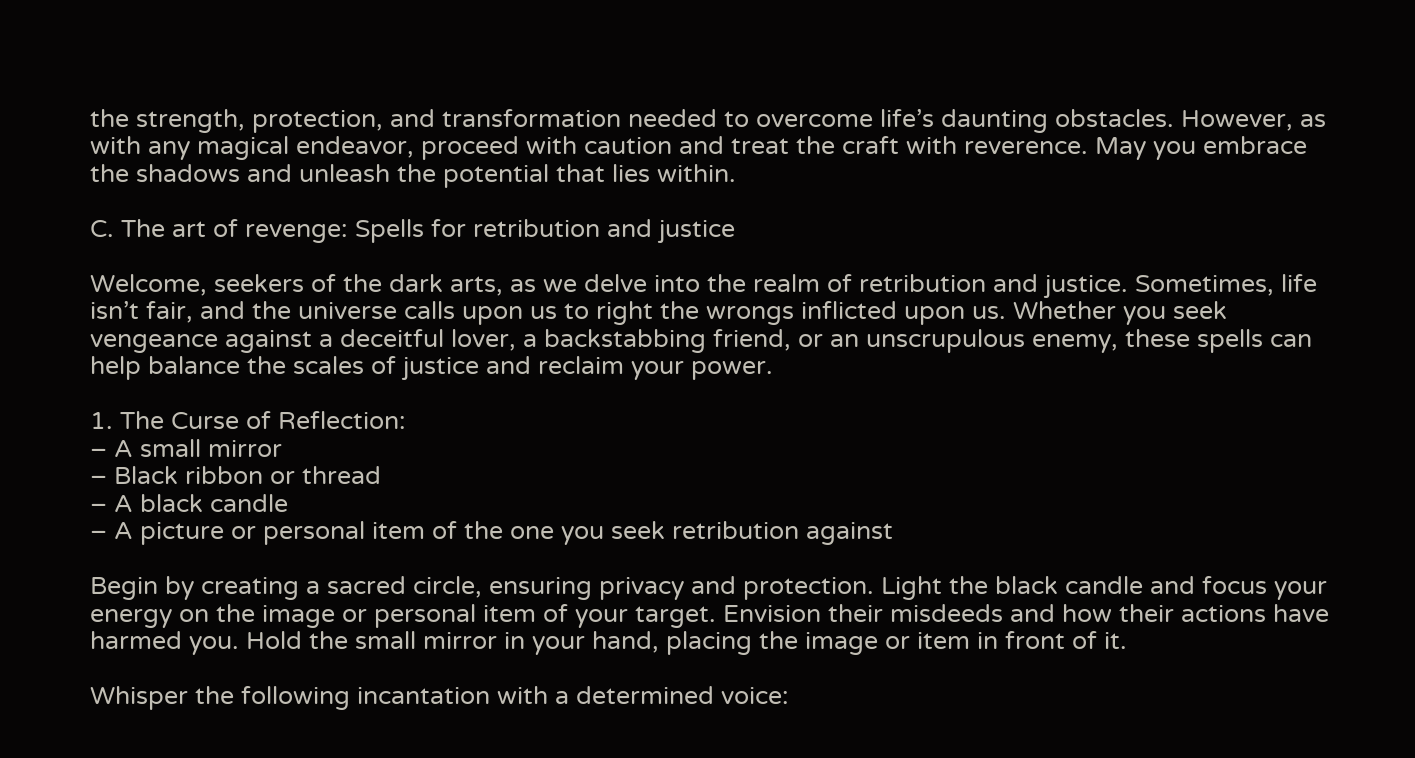the strength, protection, and transformation needed to overcome life’s daunting obstacles. However, as with any magical endeavor, proceed with caution and treat the craft with reverence. May you embrace the shadows and unleash the potential that lies within.

C. The art of revenge: Spells for retribution and justice

Welcome, seekers of the dark arts, as we delve into the realm of retribution and justice. Sometimes, life isn’t fair, and the universe calls upon us to right the wrongs inflicted upon us. Whether you seek vengeance against a deceitful lover, a backstabbing friend, or an unscrupulous enemy, these spells can help balance the scales of justice and reclaim your power.

1. The Curse of Reflection:
– A small mirror
– Black ribbon or thread
– A black candle
– A picture or personal item of the one you seek retribution against

Begin by creating a sacred circle, ensuring privacy and protection. Light the black candle and focus your energy on the image or personal item of your target. Envision their misdeeds and how their actions have harmed you. Hold the small mirror in your hand, placing the image or item in front of it.

Whisper the following incantation with a determined voice: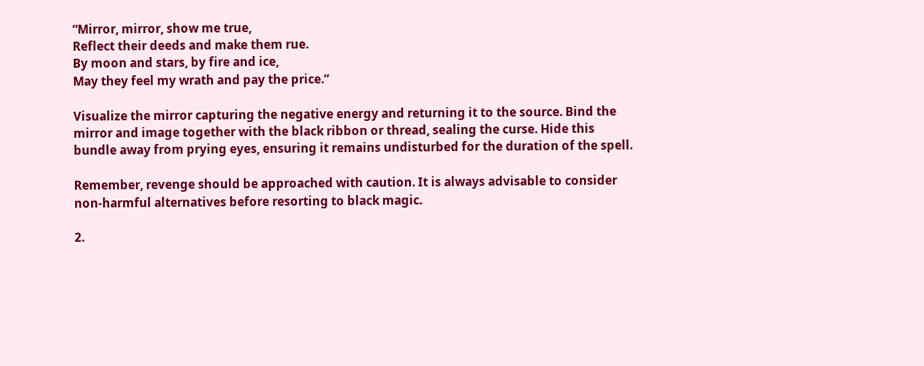“Mirror, mirror, show me true,
Reflect their deeds and make them rue.
By moon and stars, by fire and ice,
May they feel my wrath and pay the price.”

Visualize the mirror capturing the negative energy and returning it to the source. Bind the mirror and image together with the black ribbon or thread, sealing the curse. Hide this bundle away from prying eyes, ensuring it remains undisturbed for the duration of the spell.

Remember, revenge should be approached with caution. It is always advisable to consider non-harmful alternatives before resorting to black magic.

2.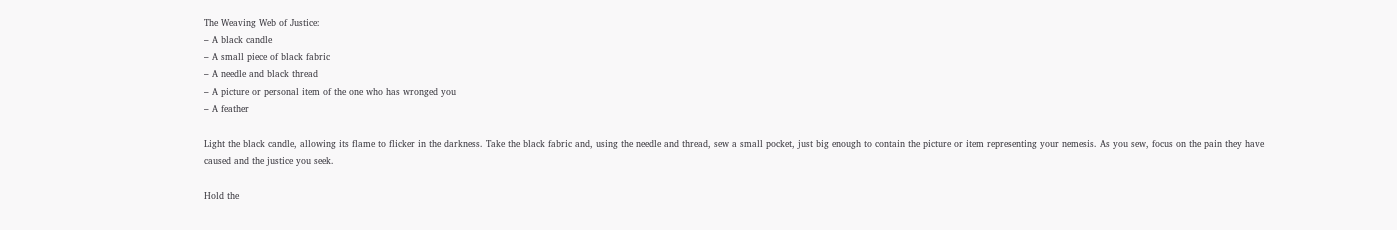The Weaving Web of Justice:
– A black candle
– A small piece of black fabric
– A needle and black thread
– A picture or personal item of the one who has wronged you
– A feather

Light the black candle, allowing its flame to flicker in the darkness. Take the black fabric and, using the needle and thread, sew a small pocket, just big enough to contain the picture or item representing your nemesis. As you sew, focus on the pain they have caused and the justice you seek.

Hold the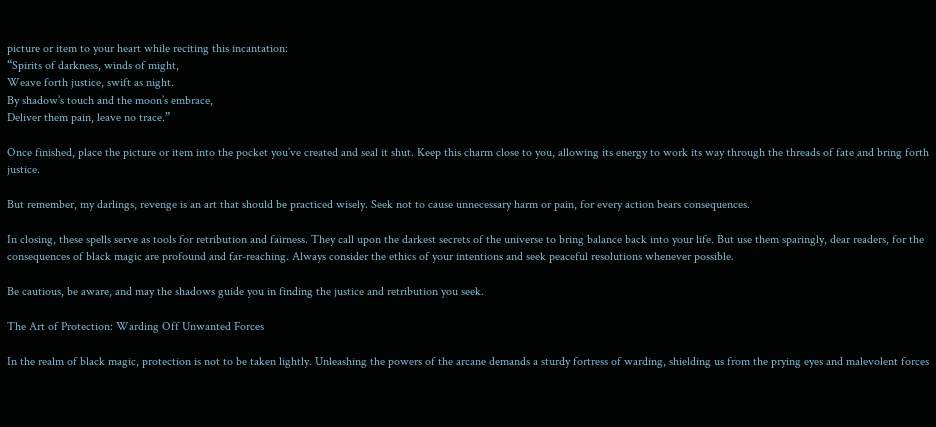picture or item to your heart while reciting this incantation:
“Spirits of darkness, winds of might,
Weave forth justice, swift as night.
By shadow’s touch and the moon’s embrace,
Deliver them pain, leave no trace.”

Once finished, place the picture or item into the pocket you’ve created and seal it shut. Keep this charm close to you, allowing its energy to work its way through the threads of fate and bring forth justice.

But remember, my darlings, revenge is an art that should be practiced wisely. Seek not to cause unnecessary harm or pain, for every action bears consequences.

In closing, these spells serve as tools for retribution and fairness. They call upon the darkest secrets of the universe to bring balance back into your life. But use them sparingly, dear readers, for the consequences of black magic are profound and far-reaching. Always consider the ethics of your intentions and seek peaceful resolutions whenever possible.

Be cautious, be aware, and may the shadows guide you in finding the justice and retribution you seek.

The Art of Protection: Warding Off Unwanted Forces

In the realm of black magic, protection is not to be taken lightly. Unleashing the powers of the arcane demands a sturdy fortress of warding, shielding us from the prying eyes and malevolent forces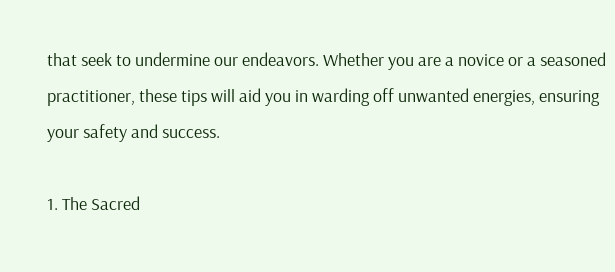that seek to undermine our endeavors. Whether you are a novice or a seasoned practitioner, these tips will aid you in warding off unwanted energies, ensuring your safety and success.

1. The Sacred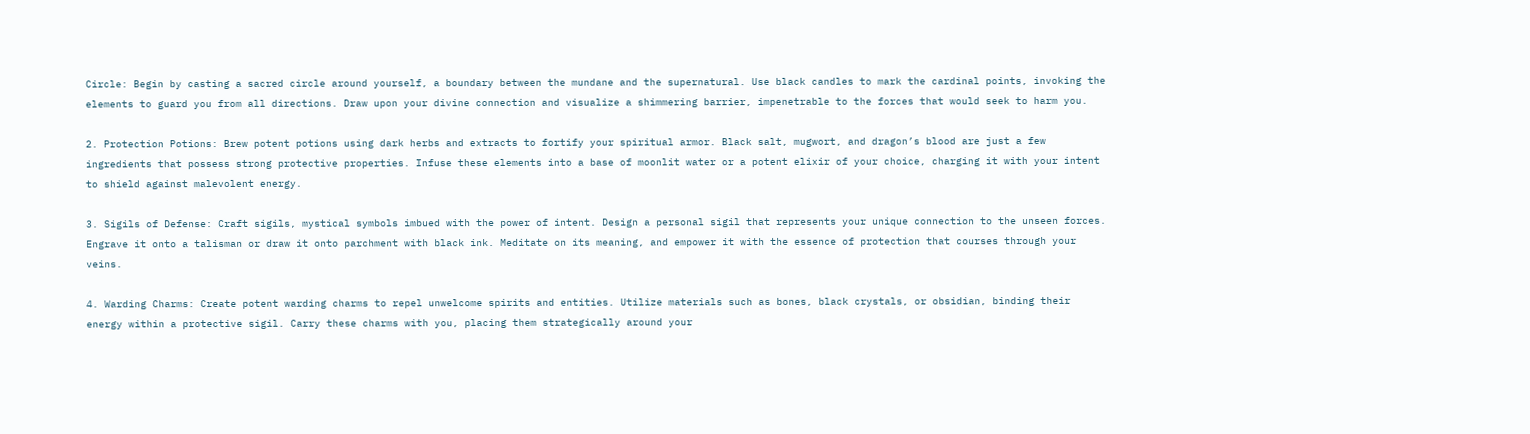Circle: Begin by casting a sacred circle around yourself, a boundary between the mundane and the supernatural. Use black candles to mark the cardinal points, invoking the elements to guard you from all directions. Draw upon your divine connection and visualize a shimmering barrier, impenetrable to the forces that would seek to harm you.

2. Protection Potions: Brew potent potions using dark herbs and extracts to fortify your spiritual armor. Black salt, mugwort, and dragon’s blood are just a few ingredients that possess strong protective properties. Infuse these elements into a base of moonlit water or a potent elixir of your choice, charging it with your intent to shield against malevolent energy.

3. Sigils of Defense: Craft sigils, mystical symbols imbued with the power of intent. Design a personal sigil that represents your unique connection to the unseen forces. Engrave it onto a talisman or draw it onto parchment with black ink. Meditate on its meaning, and empower it with the essence of protection that courses through your veins.

4. Warding Charms: Create potent warding charms to repel unwelcome spirits and entities. Utilize materials such as bones, black crystals, or obsidian, binding their energy within a protective sigil. Carry these charms with you, placing them strategically around your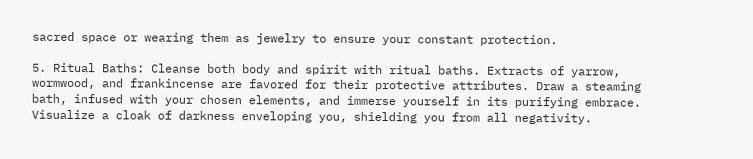sacred space or wearing them as jewelry to ensure your constant protection.

5. Ritual Baths: Cleanse both body and spirit with ritual baths. Extracts of yarrow, wormwood, and frankincense are favored for their protective attributes. Draw a steaming bath, infused with your chosen elements, and immerse yourself in its purifying embrace. Visualize a cloak of darkness enveloping you, shielding you from all negativity.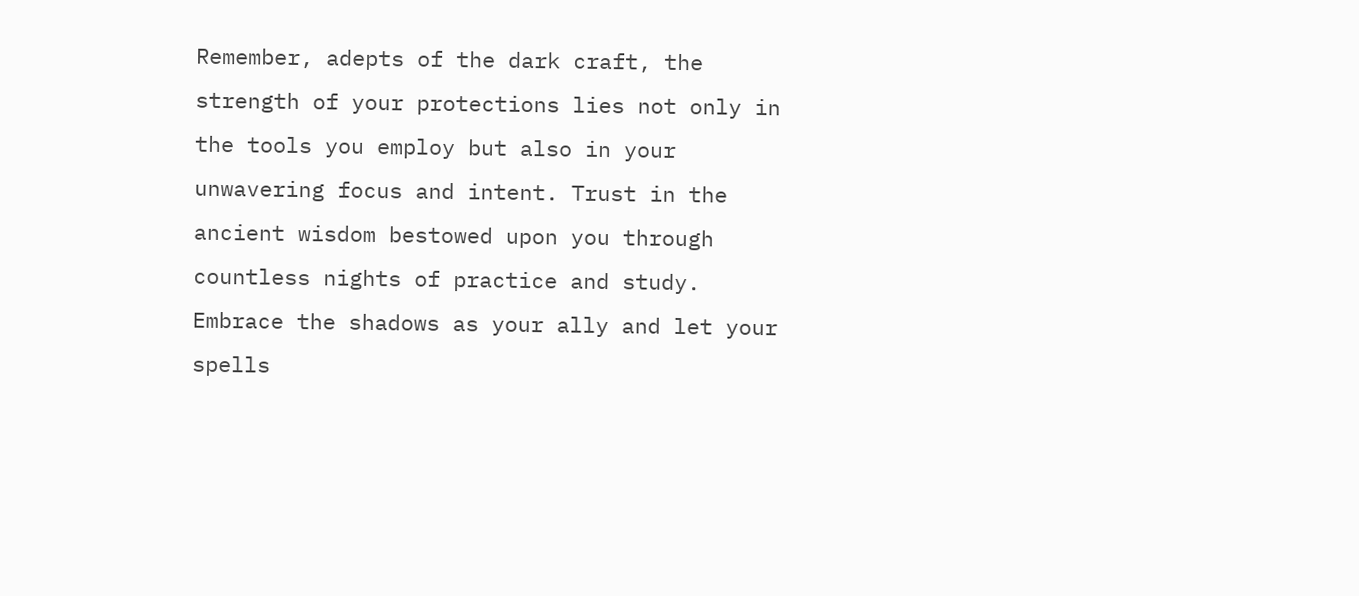Remember, adepts of the dark craft, the strength of your protections lies not only in the tools you employ but also in your unwavering focus and intent. Trust in the ancient wisdom bestowed upon you through countless nights of practice and study. Embrace the shadows as your ally and let your spells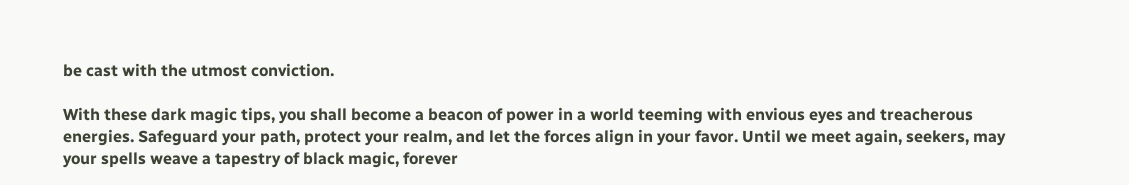be cast with the utmost conviction.

With these dark magic tips, you shall become a beacon of power in a world teeming with envious eyes and treacherous energies. Safeguard your path, protect your realm, and let the forces align in your favor. Until we meet again, seekers, may your spells weave a tapestry of black magic, forever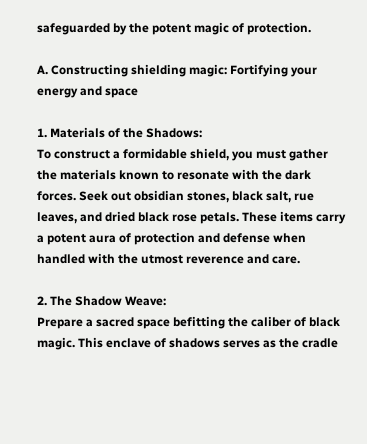safeguarded by the potent magic of protection.

A. Constructing shielding magic: Fortifying your energy and space

1. Materials of the Shadows:
To construct a formidable shield, you must gather the materials known to resonate with the dark forces. Seek out obsidian stones, black salt, rue leaves, and dried black rose petals. These items carry a potent aura of protection and defense when handled with the utmost reverence and care.

2. The Shadow Weave:
Prepare a sacred space befitting the caliber of black magic. This enclave of shadows serves as the cradle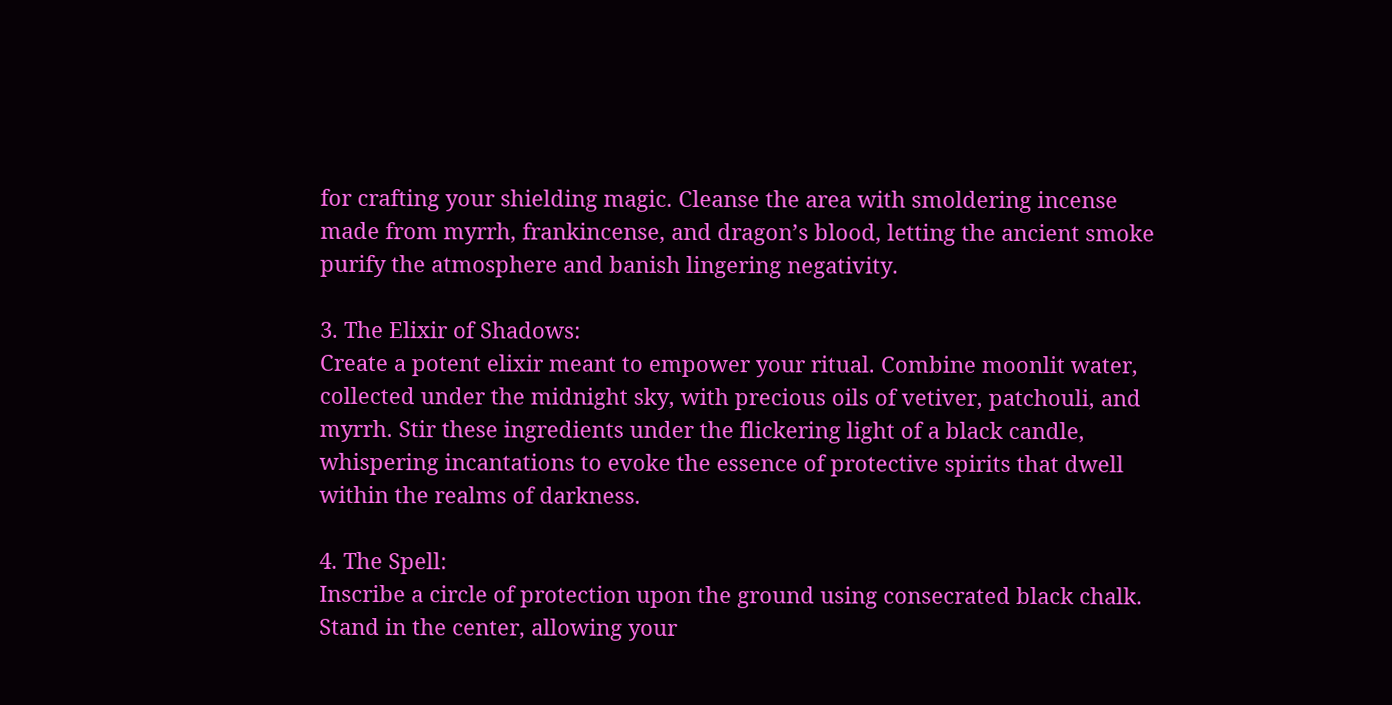for crafting your shielding magic. Cleanse the area with smoldering incense made from myrrh, frankincense, and dragon’s blood, letting the ancient smoke purify the atmosphere and banish lingering negativity.

3. The Elixir of Shadows:
Create a potent elixir meant to empower your ritual. Combine moonlit water, collected under the midnight sky, with precious oils of vetiver, patchouli, and myrrh. Stir these ingredients under the flickering light of a black candle, whispering incantations to evoke the essence of protective spirits that dwell within the realms of darkness.

4. The Spell:
Inscribe a circle of protection upon the ground using consecrated black chalk. Stand in the center, allowing your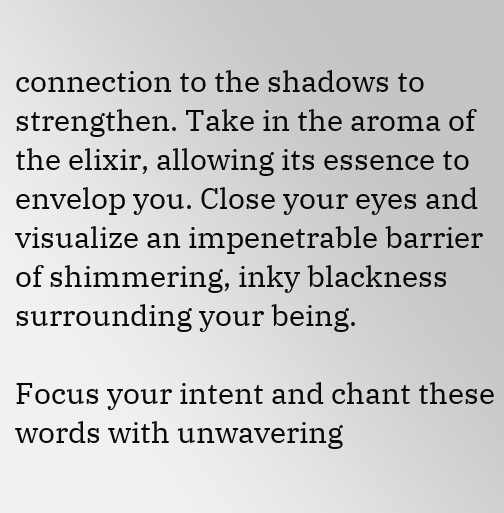connection to the shadows to strengthen. Take in the aroma of the elixir, allowing its essence to envelop you. Close your eyes and visualize an impenetrable barrier of shimmering, inky blackness surrounding your being.

Focus your intent and chant these words with unwavering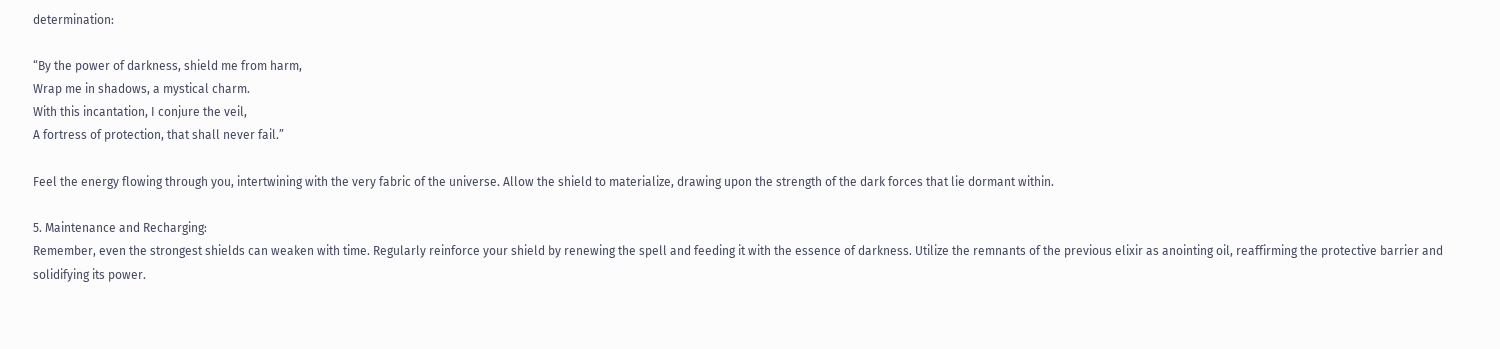determination:

“By the power of darkness, shield me from harm,
Wrap me in shadows, a mystical charm.
With this incantation, I conjure the veil,
A fortress of protection, that shall never fail.”

Feel the energy flowing through you, intertwining with the very fabric of the universe. Allow the shield to materialize, drawing upon the strength of the dark forces that lie dormant within.

5. Maintenance and Recharging:
Remember, even the strongest shields can weaken with time. Regularly reinforce your shield by renewing the spell and feeding it with the essence of darkness. Utilize the remnants of the previous elixir as anointing oil, reaffirming the protective barrier and solidifying its power.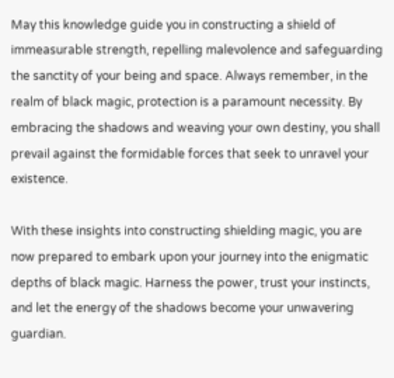May this knowledge guide you in constructing a shield of immeasurable strength, repelling malevolence and safeguarding the sanctity of your being and space. Always remember, in the realm of black magic, protection is a paramount necessity. By embracing the shadows and weaving your own destiny, you shall prevail against the formidable forces that seek to unravel your existence.

With these insights into constructing shielding magic, you are now prepared to embark upon your journey into the enigmatic depths of black magic. Harness the power, trust your instincts, and let the energy of the shadows become your unwavering guardian.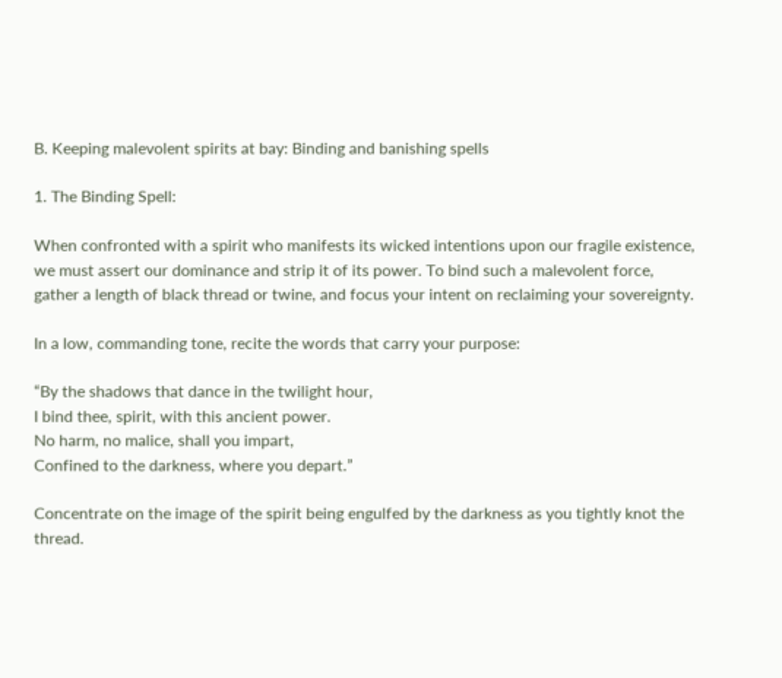B. Keeping malevolent spirits at bay: Binding and banishing spells

1. The Binding Spell:

When confronted with a spirit who manifests its wicked intentions upon our fragile existence, we must assert our dominance and strip it of its power. To bind such a malevolent force, gather a length of black thread or twine, and focus your intent on reclaiming your sovereignty.

In a low, commanding tone, recite the words that carry your purpose:

“By the shadows that dance in the twilight hour,
I bind thee, spirit, with this ancient power.
No harm, no malice, shall you impart,
Confined to the darkness, where you depart.”

Concentrate on the image of the spirit being engulfed by the darkness as you tightly knot the thread.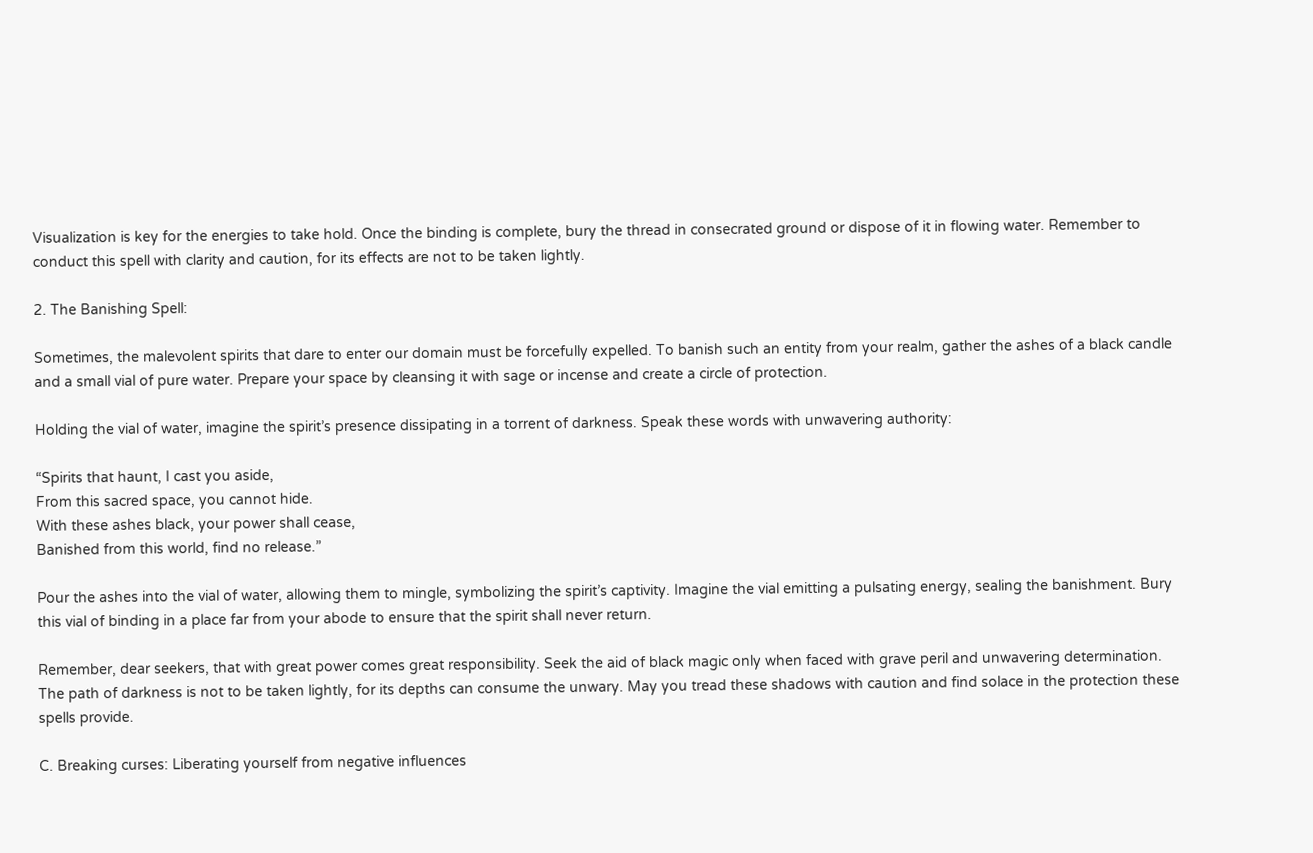Visualization is key for the energies to take hold. Once the binding is complete, bury the thread in consecrated ground or dispose of it in flowing water. Remember to conduct this spell with clarity and caution, for its effects are not to be taken lightly.

2. The Banishing Spell:

Sometimes, the malevolent spirits that dare to enter our domain must be forcefully expelled. To banish such an entity from your realm, gather the ashes of a black candle and a small vial of pure water. Prepare your space by cleansing it with sage or incense and create a circle of protection.

Holding the vial of water, imagine the spirit’s presence dissipating in a torrent of darkness. Speak these words with unwavering authority:

“Spirits that haunt, I cast you aside,
From this sacred space, you cannot hide.
With these ashes black, your power shall cease,
Banished from this world, find no release.”

Pour the ashes into the vial of water, allowing them to mingle, symbolizing the spirit’s captivity. Imagine the vial emitting a pulsating energy, sealing the banishment. Bury this vial of binding in a place far from your abode to ensure that the spirit shall never return.

Remember, dear seekers, that with great power comes great responsibility. Seek the aid of black magic only when faced with grave peril and unwavering determination. The path of darkness is not to be taken lightly, for its depths can consume the unwary. May you tread these shadows with caution and find solace in the protection these spells provide.

C. Breaking curses: Liberating yourself from negative influences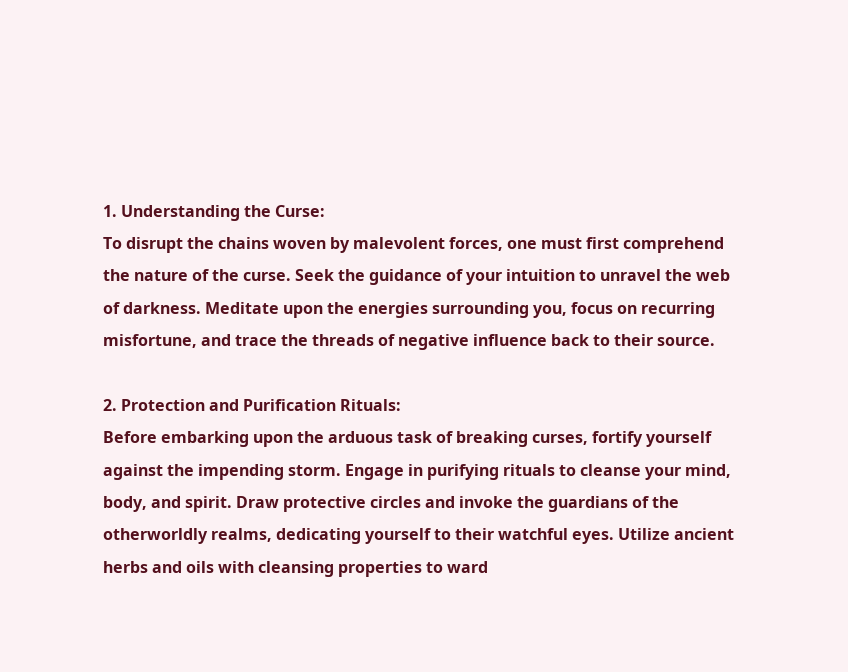1. Understanding the Curse:
To disrupt the chains woven by malevolent forces, one must first comprehend the nature of the curse. Seek the guidance of your intuition to unravel the web of darkness. Meditate upon the energies surrounding you, focus on recurring misfortune, and trace the threads of negative influence back to their source.

2. Protection and Purification Rituals:
Before embarking upon the arduous task of breaking curses, fortify yourself against the impending storm. Engage in purifying rituals to cleanse your mind, body, and spirit. Draw protective circles and invoke the guardians of the otherworldly realms, dedicating yourself to their watchful eyes. Utilize ancient herbs and oils with cleansing properties to ward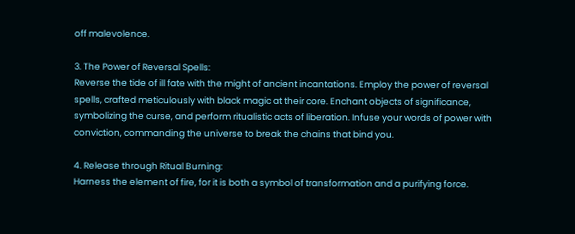off malevolence.

3. The Power of Reversal Spells:
Reverse the tide of ill fate with the might of ancient incantations. Employ the power of reversal spells, crafted meticulously with black magic at their core. Enchant objects of significance, symbolizing the curse, and perform ritualistic acts of liberation. Infuse your words of power with conviction, commanding the universe to break the chains that bind you.

4. Release through Ritual Burning:
Harness the element of fire, for it is both a symbol of transformation and a purifying force.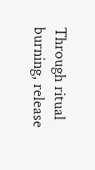Through ritual burning, release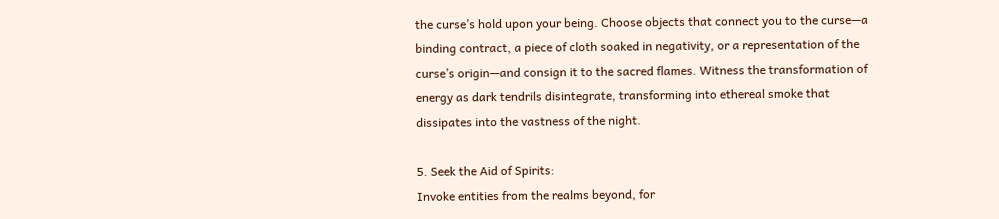the curse’s hold upon your being. Choose objects that connect you to the curse—a binding contract, a piece of cloth soaked in negativity, or a representation of the curse’s origin—and consign it to the sacred flames. Witness the transformation of energy as dark tendrils disintegrate, transforming into ethereal smoke that dissipates into the vastness of the night.

5. Seek the Aid of Spirits:
Invoke entities from the realms beyond, for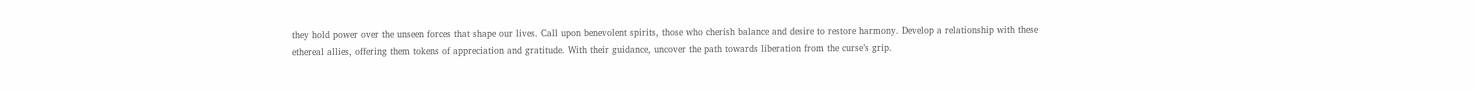they hold power over the unseen forces that shape our lives. Call upon benevolent spirits, those who cherish balance and desire to restore harmony. Develop a relationship with these ethereal allies, offering them tokens of appreciation and gratitude. With their guidance, uncover the path towards liberation from the curse’s grip.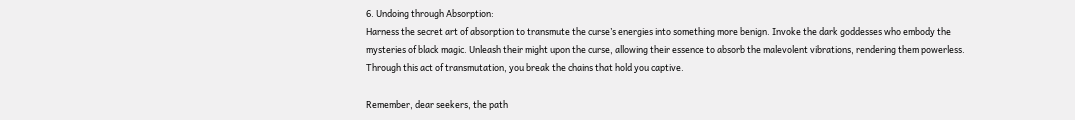6. Undoing through Absorption:
Harness the secret art of absorption to transmute the curse’s energies into something more benign. Invoke the dark goddesses who embody the mysteries of black magic. Unleash their might upon the curse, allowing their essence to absorb the malevolent vibrations, rendering them powerless. Through this act of transmutation, you break the chains that hold you captive.

Remember, dear seekers, the path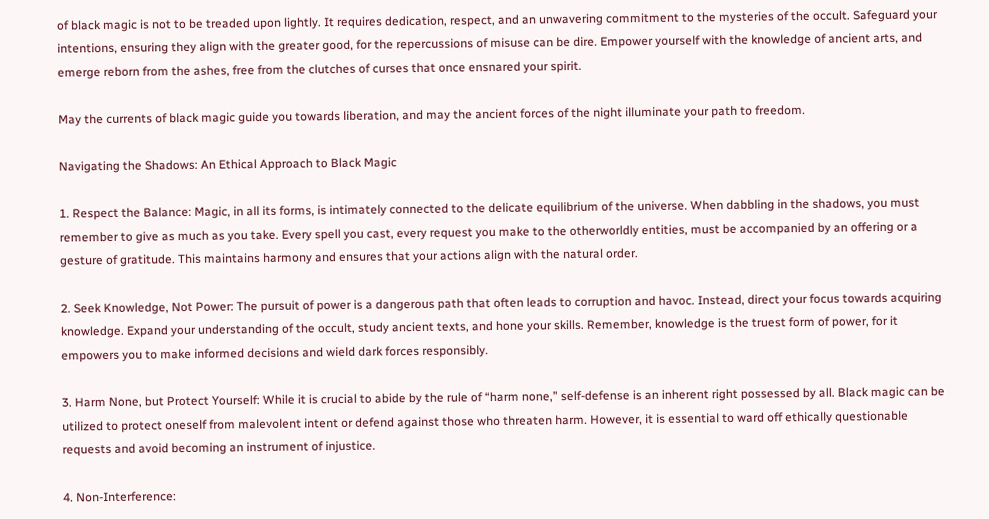of black magic is not to be treaded upon lightly. It requires dedication, respect, and an unwavering commitment to the mysteries of the occult. Safeguard your intentions, ensuring they align with the greater good, for the repercussions of misuse can be dire. Empower yourself with the knowledge of ancient arts, and emerge reborn from the ashes, free from the clutches of curses that once ensnared your spirit.

May the currents of black magic guide you towards liberation, and may the ancient forces of the night illuminate your path to freedom.

Navigating the Shadows: An Ethical Approach to Black Magic

1. Respect the Balance: Magic, in all its forms, is intimately connected to the delicate equilibrium of the universe. When dabbling in the shadows, you must remember to give as much as you take. Every spell you cast, every request you make to the otherworldly entities, must be accompanied by an offering or a gesture of gratitude. This maintains harmony and ensures that your actions align with the natural order.

2. Seek Knowledge, Not Power: The pursuit of power is a dangerous path that often leads to corruption and havoc. Instead, direct your focus towards acquiring knowledge. Expand your understanding of the occult, study ancient texts, and hone your skills. Remember, knowledge is the truest form of power, for it empowers you to make informed decisions and wield dark forces responsibly.

3. Harm None, but Protect Yourself: While it is crucial to abide by the rule of “harm none,” self-defense is an inherent right possessed by all. Black magic can be utilized to protect oneself from malevolent intent or defend against those who threaten harm. However, it is essential to ward off ethically questionable requests and avoid becoming an instrument of injustice.

4. Non-Interference: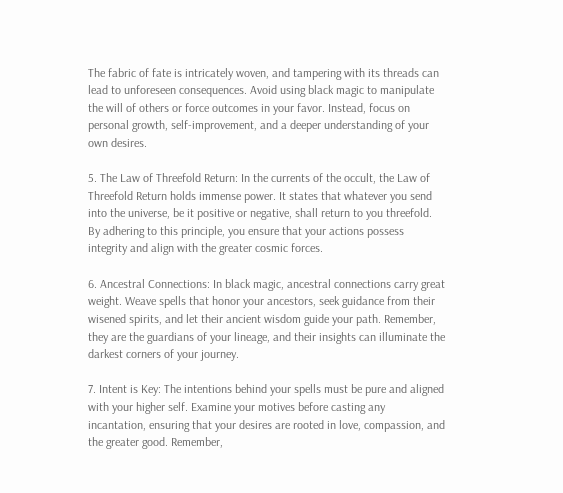The fabric of fate is intricately woven, and tampering with its threads can lead to unforeseen consequences. Avoid using black magic to manipulate the will of others or force outcomes in your favor. Instead, focus on personal growth, self-improvement, and a deeper understanding of your own desires.

5. The Law of Threefold Return: In the currents of the occult, the Law of Threefold Return holds immense power. It states that whatever you send into the universe, be it positive or negative, shall return to you threefold. By adhering to this principle, you ensure that your actions possess integrity and align with the greater cosmic forces.

6. Ancestral Connections: In black magic, ancestral connections carry great weight. Weave spells that honor your ancestors, seek guidance from their wisened spirits, and let their ancient wisdom guide your path. Remember, they are the guardians of your lineage, and their insights can illuminate the darkest corners of your journey.

7. Intent is Key: The intentions behind your spells must be pure and aligned with your higher self. Examine your motives before casting any incantation, ensuring that your desires are rooted in love, compassion, and the greater good. Remember,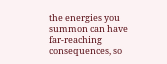the energies you summon can have far-reaching consequences, so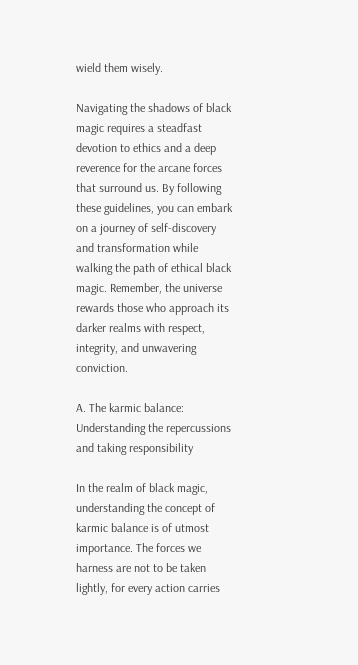wield them wisely.

Navigating the shadows of black magic requires a steadfast devotion to ethics and a deep reverence for the arcane forces that surround us. By following these guidelines, you can embark on a journey of self-discovery and transformation while walking the path of ethical black magic. Remember, the universe rewards those who approach its darker realms with respect, integrity, and unwavering conviction.

A. The karmic balance: Understanding the repercussions and taking responsibility

In the realm of black magic, understanding the concept of karmic balance is of utmost importance. The forces we harness are not to be taken lightly, for every action carries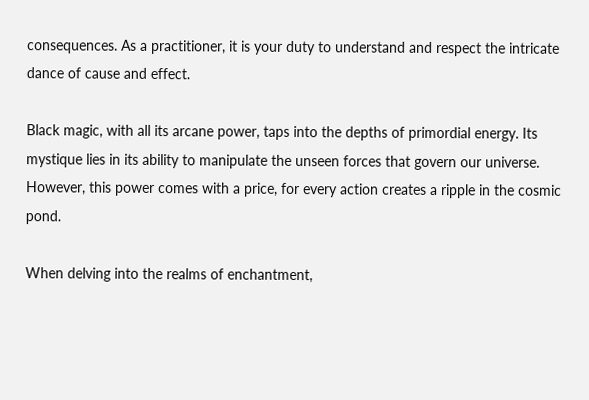consequences. As a practitioner, it is your duty to understand and respect the intricate dance of cause and effect.

Black magic, with all its arcane power, taps into the depths of primordial energy. Its mystique lies in its ability to manipulate the unseen forces that govern our universe. However, this power comes with a price, for every action creates a ripple in the cosmic pond.

When delving into the realms of enchantment,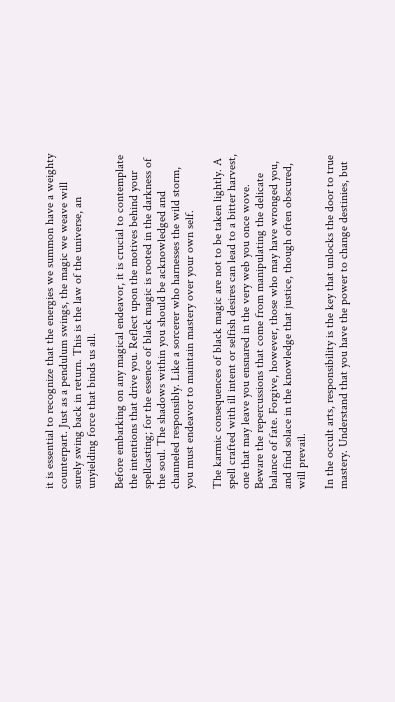it is essential to recognize that the energies we summon have a weighty counterpart. Just as a pendulum swings, the magic we weave will surely swing back in return. This is the law of the universe, an unyielding force that binds us all.

Before embarking on any magical endeavor, it is crucial to contemplate the intentions that drive you. Reflect upon the motives behind your spellcasting; for the essence of black magic is rooted in the darkness of the soul. The shadows within you should be acknowledged and channeled responsibly. Like a sorcerer who harnesses the wild storm, you must endeavor to maintain mastery over your own self.

The karmic consequences of black magic are not to be taken lightly. A spell crafted with ill intent or selfish desires can lead to a bitter harvest, one that may leave you ensnared in the very web you once wove. Beware the repercussions that come from manipulating the delicate balance of fate. Forgive, however, those who may have wronged you, and find solace in the knowledge that justice, though often obscured, will prevail.

In the occult arts, responsibility is the key that unlocks the door to true mastery. Understand that you have the power to change destinies, but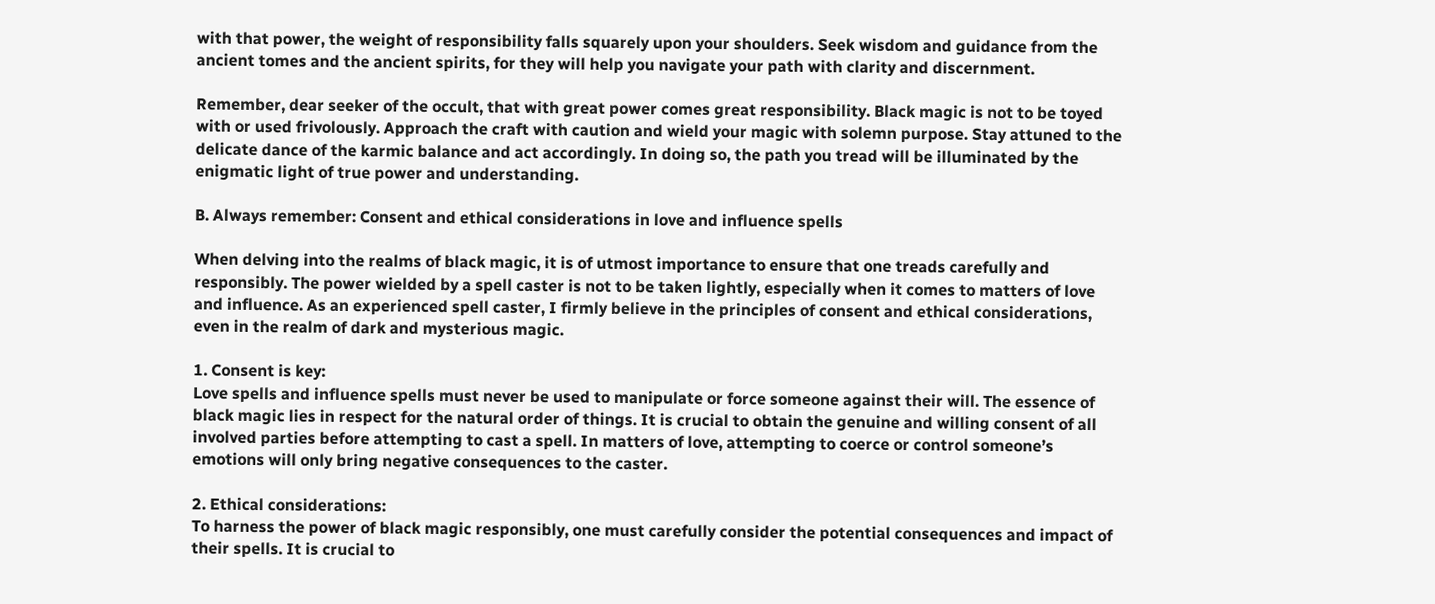with that power, the weight of responsibility falls squarely upon your shoulders. Seek wisdom and guidance from the ancient tomes and the ancient spirits, for they will help you navigate your path with clarity and discernment.

Remember, dear seeker of the occult, that with great power comes great responsibility. Black magic is not to be toyed with or used frivolously. Approach the craft with caution and wield your magic with solemn purpose. Stay attuned to the delicate dance of the karmic balance and act accordingly. In doing so, the path you tread will be illuminated by the enigmatic light of true power and understanding.

B. Always remember: Consent and ethical considerations in love and influence spells

When delving into the realms of black magic, it is of utmost importance to ensure that one treads carefully and responsibly. The power wielded by a spell caster is not to be taken lightly, especially when it comes to matters of love and influence. As an experienced spell caster, I firmly believe in the principles of consent and ethical considerations, even in the realm of dark and mysterious magic.

1. Consent is key:
Love spells and influence spells must never be used to manipulate or force someone against their will. The essence of black magic lies in respect for the natural order of things. It is crucial to obtain the genuine and willing consent of all involved parties before attempting to cast a spell. In matters of love, attempting to coerce or control someone’s emotions will only bring negative consequences to the caster.

2. Ethical considerations:
To harness the power of black magic responsibly, one must carefully consider the potential consequences and impact of their spells. It is crucial to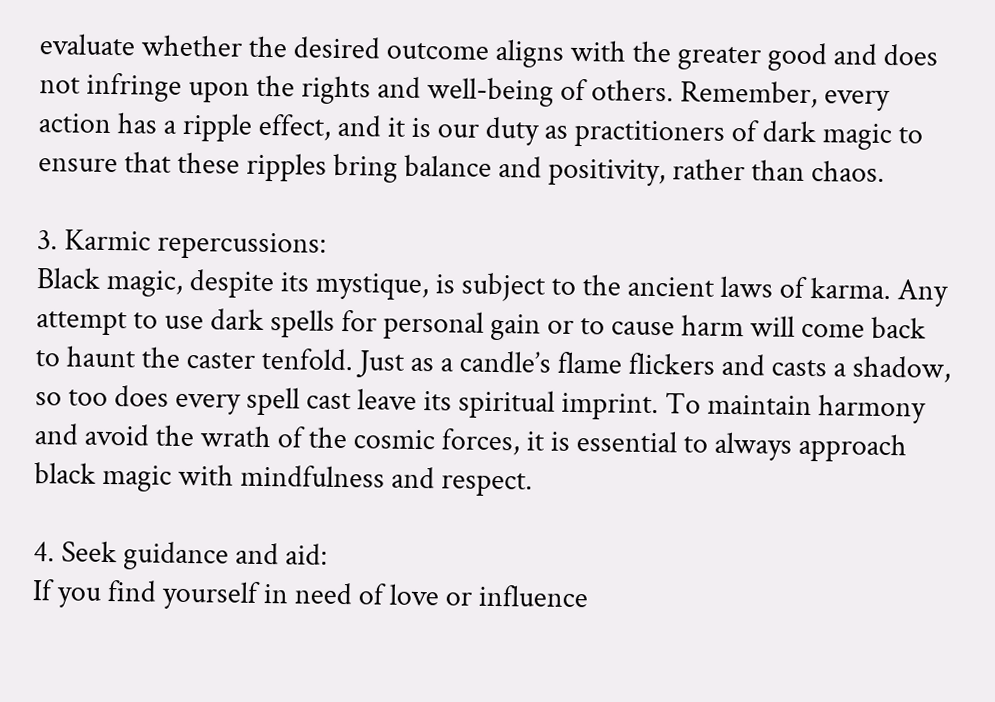evaluate whether the desired outcome aligns with the greater good and does not infringe upon the rights and well-being of others. Remember, every action has a ripple effect, and it is our duty as practitioners of dark magic to ensure that these ripples bring balance and positivity, rather than chaos.

3. Karmic repercussions:
Black magic, despite its mystique, is subject to the ancient laws of karma. Any attempt to use dark spells for personal gain or to cause harm will come back to haunt the caster tenfold. Just as a candle’s flame flickers and casts a shadow, so too does every spell cast leave its spiritual imprint. To maintain harmony and avoid the wrath of the cosmic forces, it is essential to always approach black magic with mindfulness and respect.

4. Seek guidance and aid:
If you find yourself in need of love or influence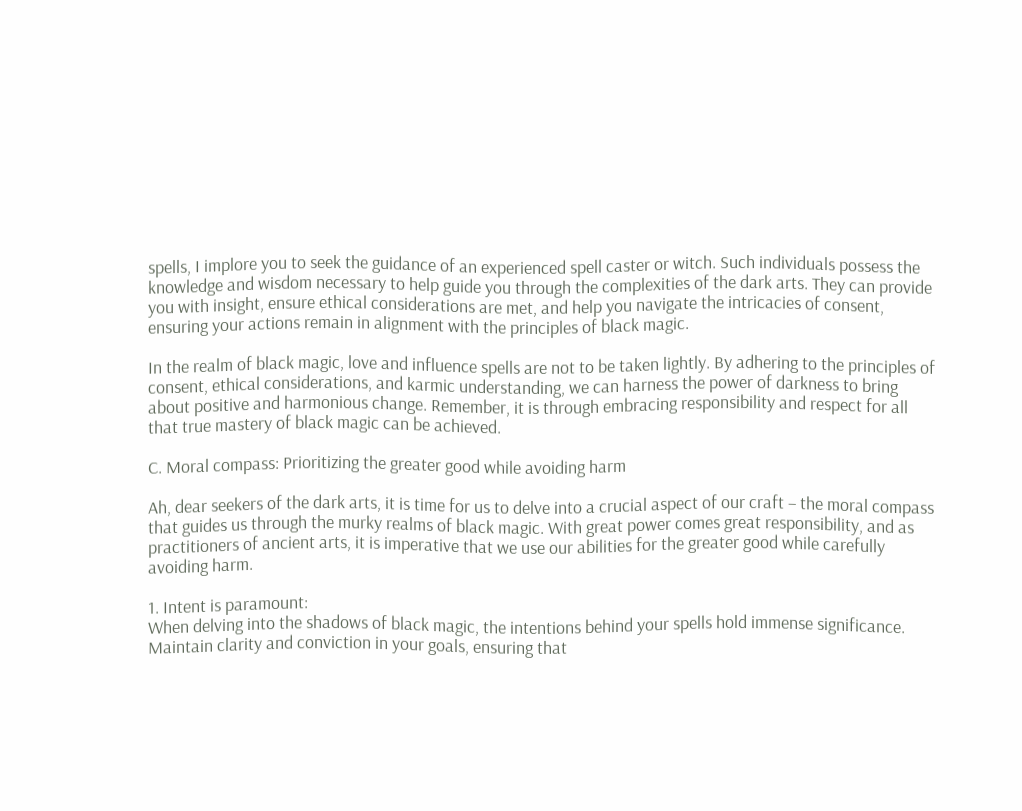spells, I implore you to seek the guidance of an experienced spell caster or witch. Such individuals possess the knowledge and wisdom necessary to help guide you through the complexities of the dark arts. They can provide you with insight, ensure ethical considerations are met, and help you navigate the intricacies of consent, ensuring your actions remain in alignment with the principles of black magic.

In the realm of black magic, love and influence spells are not to be taken lightly. By adhering to the principles of consent, ethical considerations, and karmic understanding, we can harness the power of darkness to bring about positive and harmonious change. Remember, it is through embracing responsibility and respect for all that true mastery of black magic can be achieved.

C. Moral compass: Prioritizing the greater good while avoiding harm

Ah, dear seekers of the dark arts, it is time for us to delve into a crucial aspect of our craft – the moral compass that guides us through the murky realms of black magic. With great power comes great responsibility, and as practitioners of ancient arts, it is imperative that we use our abilities for the greater good while carefully avoiding harm.

1. Intent is paramount:
When delving into the shadows of black magic, the intentions behind your spells hold immense significance. Maintain clarity and conviction in your goals, ensuring that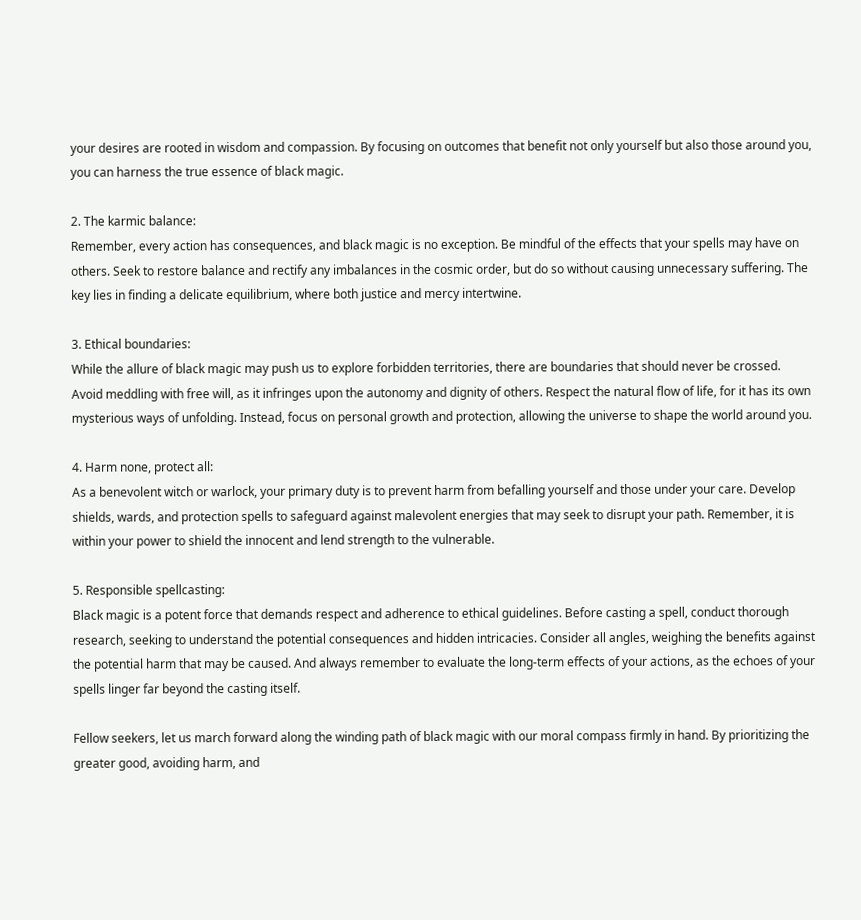your desires are rooted in wisdom and compassion. By focusing on outcomes that benefit not only yourself but also those around you, you can harness the true essence of black magic.

2. The karmic balance:
Remember, every action has consequences, and black magic is no exception. Be mindful of the effects that your spells may have on others. Seek to restore balance and rectify any imbalances in the cosmic order, but do so without causing unnecessary suffering. The key lies in finding a delicate equilibrium, where both justice and mercy intertwine.

3. Ethical boundaries:
While the allure of black magic may push us to explore forbidden territories, there are boundaries that should never be crossed. Avoid meddling with free will, as it infringes upon the autonomy and dignity of others. Respect the natural flow of life, for it has its own mysterious ways of unfolding. Instead, focus on personal growth and protection, allowing the universe to shape the world around you.

4. Harm none, protect all:
As a benevolent witch or warlock, your primary duty is to prevent harm from befalling yourself and those under your care. Develop shields, wards, and protection spells to safeguard against malevolent energies that may seek to disrupt your path. Remember, it is within your power to shield the innocent and lend strength to the vulnerable.

5. Responsible spellcasting:
Black magic is a potent force that demands respect and adherence to ethical guidelines. Before casting a spell, conduct thorough research, seeking to understand the potential consequences and hidden intricacies. Consider all angles, weighing the benefits against the potential harm that may be caused. And always remember to evaluate the long-term effects of your actions, as the echoes of your spells linger far beyond the casting itself.

Fellow seekers, let us march forward along the winding path of black magic with our moral compass firmly in hand. By prioritizing the greater good, avoiding harm, and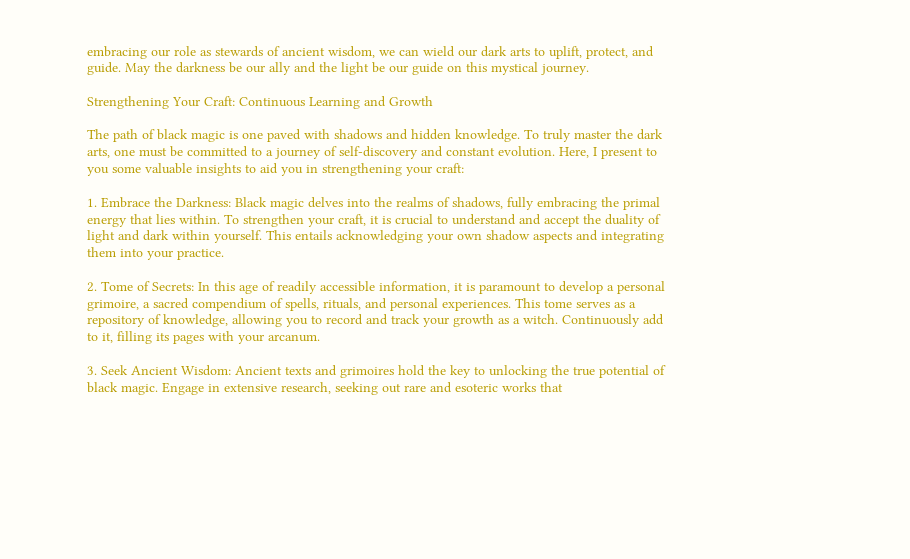embracing our role as stewards of ancient wisdom, we can wield our dark arts to uplift, protect, and guide. May the darkness be our ally and the light be our guide on this mystical journey.

Strengthening Your Craft: Continuous Learning and Growth

The path of black magic is one paved with shadows and hidden knowledge. To truly master the dark arts, one must be committed to a journey of self-discovery and constant evolution. Here, I present to you some valuable insights to aid you in strengthening your craft:

1. Embrace the Darkness: Black magic delves into the realms of shadows, fully embracing the primal energy that lies within. To strengthen your craft, it is crucial to understand and accept the duality of light and dark within yourself. This entails acknowledging your own shadow aspects and integrating them into your practice.

2. Tome of Secrets: In this age of readily accessible information, it is paramount to develop a personal grimoire, a sacred compendium of spells, rituals, and personal experiences. This tome serves as a repository of knowledge, allowing you to record and track your growth as a witch. Continuously add to it, filling its pages with your arcanum.

3. Seek Ancient Wisdom: Ancient texts and grimoires hold the key to unlocking the true potential of black magic. Engage in extensive research, seeking out rare and esoteric works that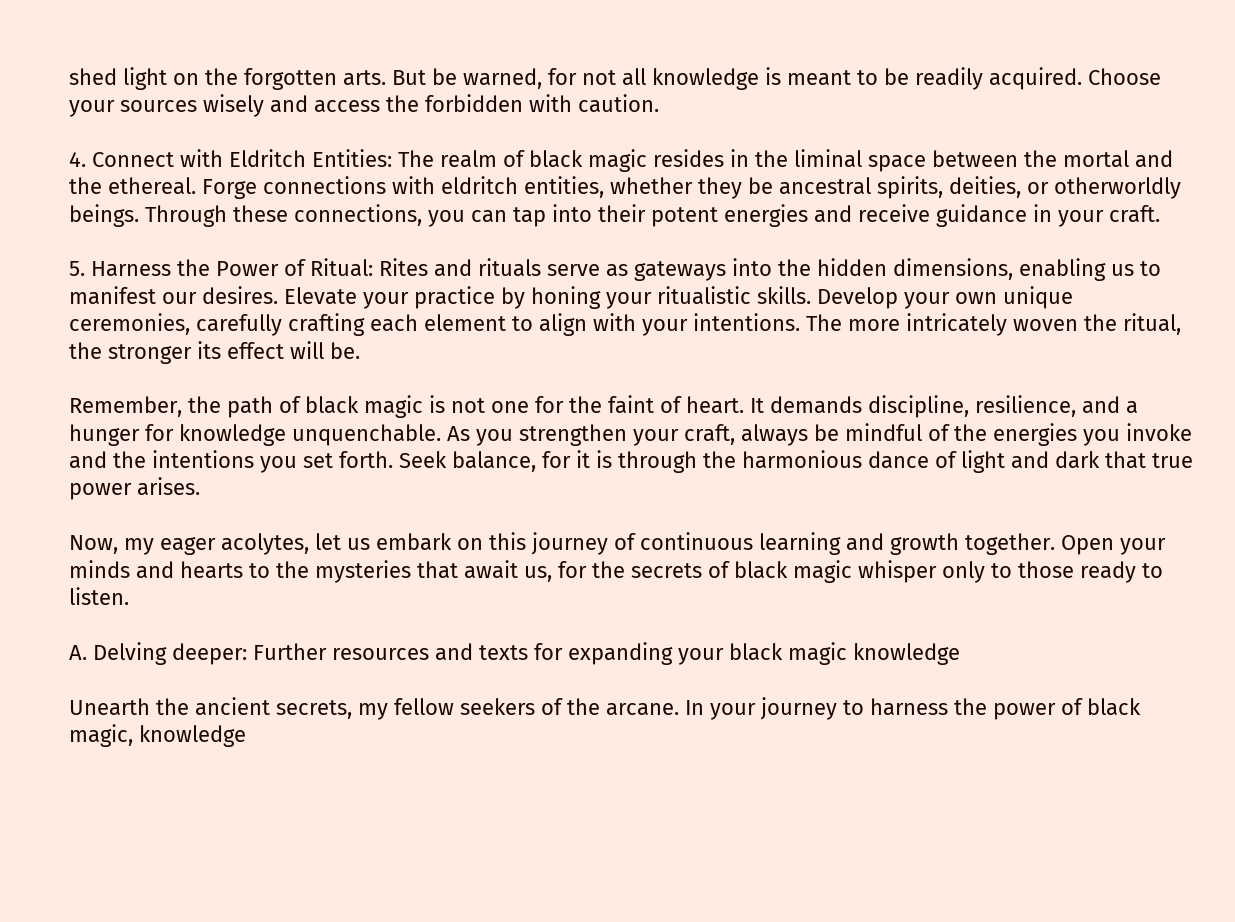shed light on the forgotten arts. But be warned, for not all knowledge is meant to be readily acquired. Choose your sources wisely and access the forbidden with caution.

4. Connect with Eldritch Entities: The realm of black magic resides in the liminal space between the mortal and the ethereal. Forge connections with eldritch entities, whether they be ancestral spirits, deities, or otherworldly beings. Through these connections, you can tap into their potent energies and receive guidance in your craft.

5. Harness the Power of Ritual: Rites and rituals serve as gateways into the hidden dimensions, enabling us to manifest our desires. Elevate your practice by honing your ritualistic skills. Develop your own unique ceremonies, carefully crafting each element to align with your intentions. The more intricately woven the ritual, the stronger its effect will be.

Remember, the path of black magic is not one for the faint of heart. It demands discipline, resilience, and a hunger for knowledge unquenchable. As you strengthen your craft, always be mindful of the energies you invoke and the intentions you set forth. Seek balance, for it is through the harmonious dance of light and dark that true power arises.

Now, my eager acolytes, let us embark on this journey of continuous learning and growth together. Open your minds and hearts to the mysteries that await us, for the secrets of black magic whisper only to those ready to listen.

A. Delving deeper: Further resources and texts for expanding your black magic knowledge

Unearth the ancient secrets, my fellow seekers of the arcane. In your journey to harness the power of black magic, knowledge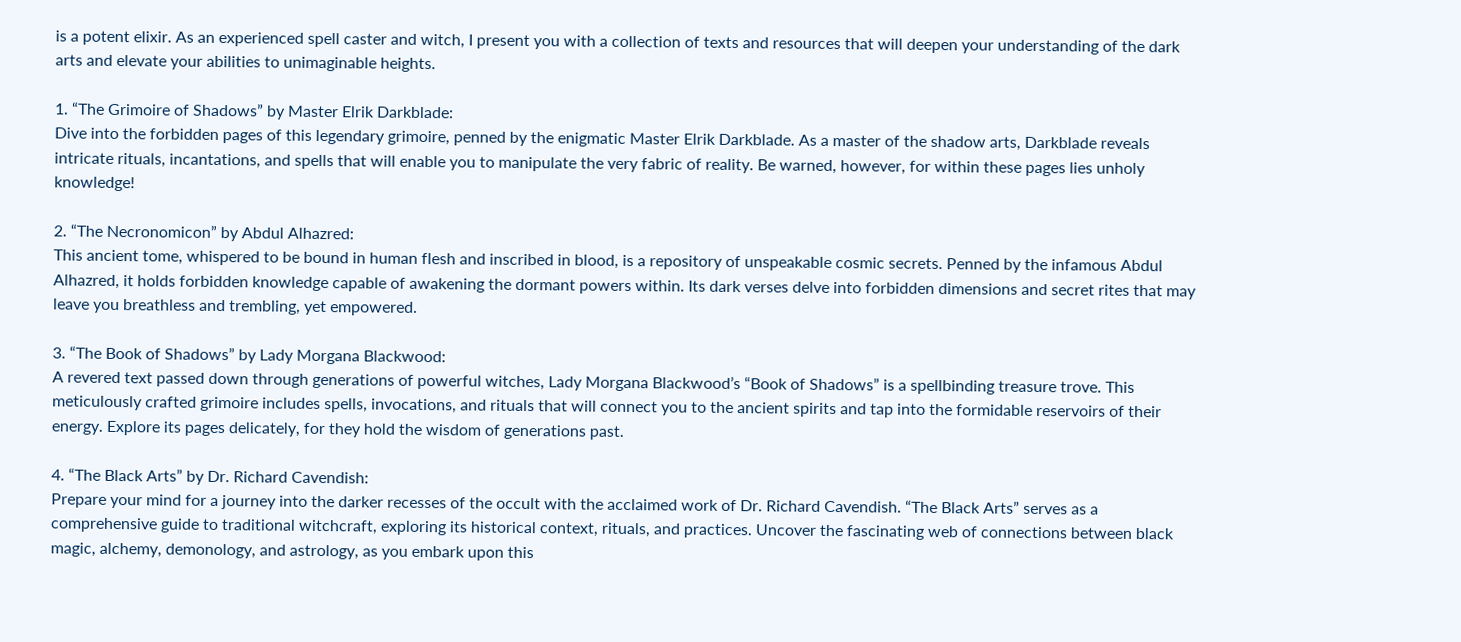is a potent elixir. As an experienced spell caster and witch, I present you with a collection of texts and resources that will deepen your understanding of the dark arts and elevate your abilities to unimaginable heights.

1. “The Grimoire of Shadows” by Master Elrik Darkblade:
Dive into the forbidden pages of this legendary grimoire, penned by the enigmatic Master Elrik Darkblade. As a master of the shadow arts, Darkblade reveals intricate rituals, incantations, and spells that will enable you to manipulate the very fabric of reality. Be warned, however, for within these pages lies unholy knowledge!

2. “The Necronomicon” by Abdul Alhazred:
This ancient tome, whispered to be bound in human flesh and inscribed in blood, is a repository of unspeakable cosmic secrets. Penned by the infamous Abdul Alhazred, it holds forbidden knowledge capable of awakening the dormant powers within. Its dark verses delve into forbidden dimensions and secret rites that may leave you breathless and trembling, yet empowered.

3. “The Book of Shadows” by Lady Morgana Blackwood:
A revered text passed down through generations of powerful witches, Lady Morgana Blackwood’s “Book of Shadows” is a spellbinding treasure trove. This meticulously crafted grimoire includes spells, invocations, and rituals that will connect you to the ancient spirits and tap into the formidable reservoirs of their energy. Explore its pages delicately, for they hold the wisdom of generations past.

4. “The Black Arts” by Dr. Richard Cavendish:
Prepare your mind for a journey into the darker recesses of the occult with the acclaimed work of Dr. Richard Cavendish. “The Black Arts” serves as a comprehensive guide to traditional witchcraft, exploring its historical context, rituals, and practices. Uncover the fascinating web of connections between black magic, alchemy, demonology, and astrology, as you embark upon this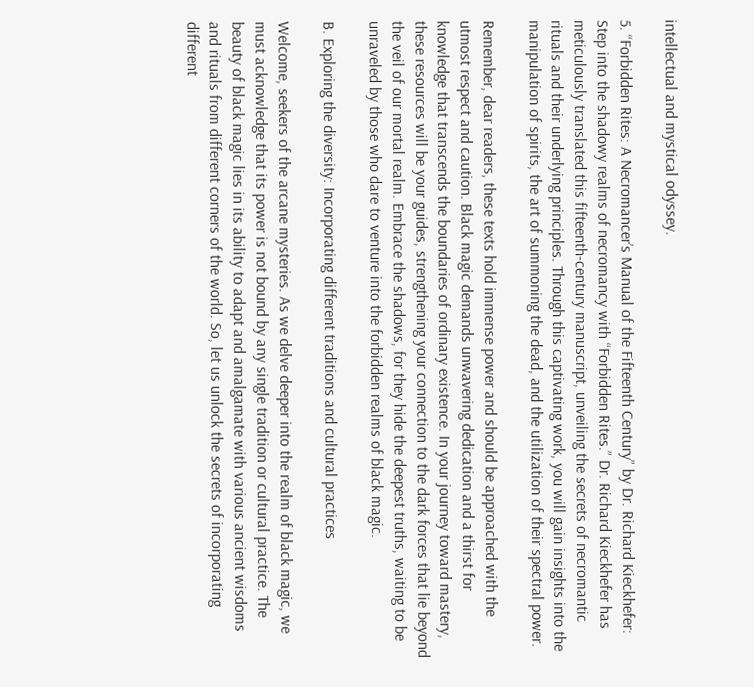intellectual and mystical odyssey.

5. “Forbidden Rites: A Necromancer’s Manual of the Fifteenth Century” by Dr. Richard Kieckhefer:
Step into the shadowy realms of necromancy with “Forbidden Rites.” Dr. Richard Kieckhefer has meticulously translated this fifteenth-century manuscript, unveiling the secrets of necromantic rituals and their underlying principles. Through this captivating work, you will gain insights into the manipulation of spirits, the art of summoning the dead, and the utilization of their spectral power.

Remember, dear readers, these texts hold immense power and should be approached with the utmost respect and caution. Black magic demands unwavering dedication and a thirst for knowledge that transcends the boundaries of ordinary existence. In your journey toward mastery, these resources will be your guides, strengthening your connection to the dark forces that lie beyond the veil of our mortal realm. Embrace the shadows, for they hide the deepest truths, waiting to be unraveled by those who dare to venture into the forbidden realms of black magic.

B. Exploring the diversity: Incorporating different traditions and cultural practices

Welcome, seekers of the arcane mysteries. As we delve deeper into the realm of black magic, we must acknowledge that its power is not bound by any single tradition or cultural practice. The beauty of black magic lies in its ability to adapt and amalgamate with various ancient wisdoms and rituals from different corners of the world. So, let us unlock the secrets of incorporating different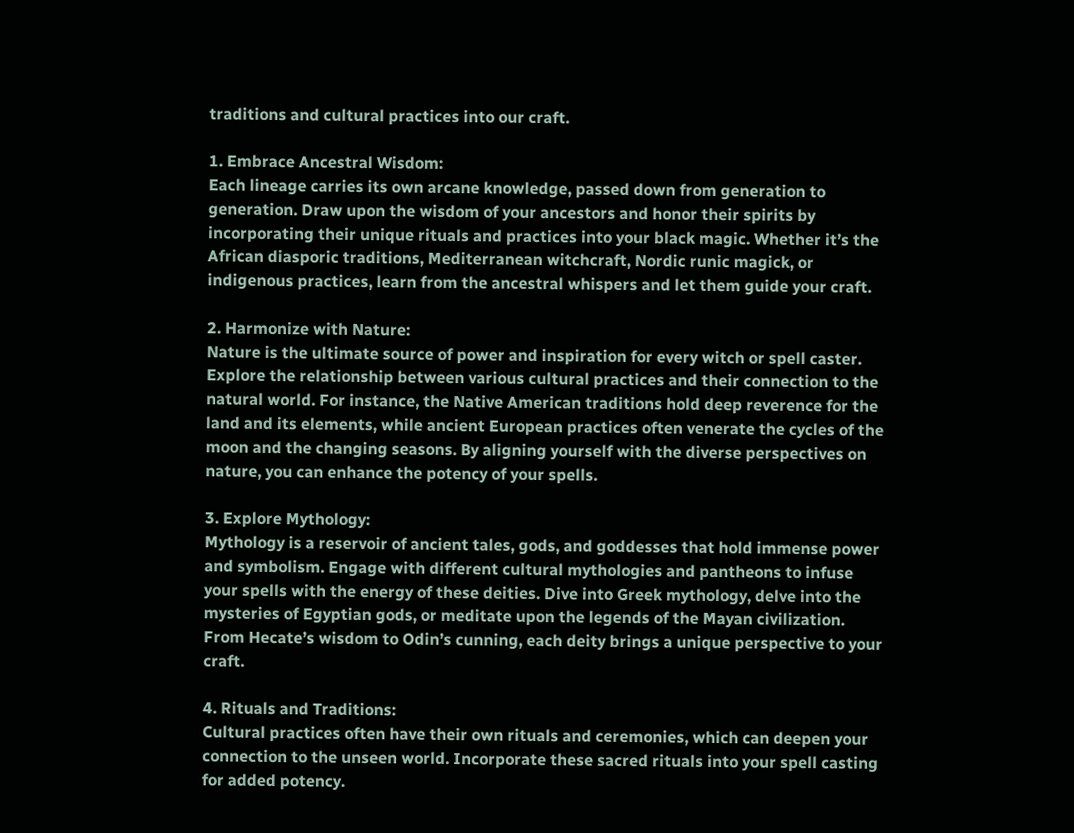traditions and cultural practices into our craft.

1. Embrace Ancestral Wisdom:
Each lineage carries its own arcane knowledge, passed down from generation to generation. Draw upon the wisdom of your ancestors and honor their spirits by incorporating their unique rituals and practices into your black magic. Whether it’s the African diasporic traditions, Mediterranean witchcraft, Nordic runic magick, or indigenous practices, learn from the ancestral whispers and let them guide your craft.

2. Harmonize with Nature:
Nature is the ultimate source of power and inspiration for every witch or spell caster. Explore the relationship between various cultural practices and their connection to the natural world. For instance, the Native American traditions hold deep reverence for the land and its elements, while ancient European practices often venerate the cycles of the moon and the changing seasons. By aligning yourself with the diverse perspectives on nature, you can enhance the potency of your spells.

3. Explore Mythology:
Mythology is a reservoir of ancient tales, gods, and goddesses that hold immense power and symbolism. Engage with different cultural mythologies and pantheons to infuse your spells with the energy of these deities. Dive into Greek mythology, delve into the mysteries of Egyptian gods, or meditate upon the legends of the Mayan civilization. From Hecate’s wisdom to Odin’s cunning, each deity brings a unique perspective to your craft.

4. Rituals and Traditions:
Cultural practices often have their own rituals and ceremonies, which can deepen your connection to the unseen world. Incorporate these sacred rituals into your spell casting for added potency.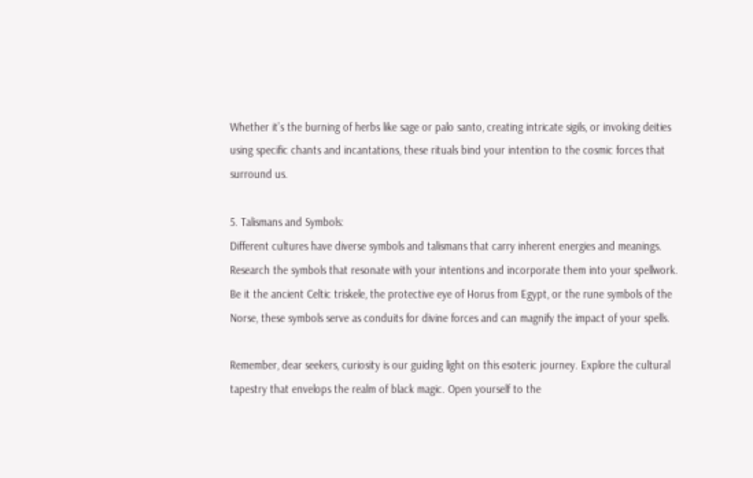Whether it’s the burning of herbs like sage or palo santo, creating intricate sigils, or invoking deities using specific chants and incantations, these rituals bind your intention to the cosmic forces that surround us.

5. Talismans and Symbols:
Different cultures have diverse symbols and talismans that carry inherent energies and meanings. Research the symbols that resonate with your intentions and incorporate them into your spellwork. Be it the ancient Celtic triskele, the protective eye of Horus from Egypt, or the rune symbols of the Norse, these symbols serve as conduits for divine forces and can magnify the impact of your spells.

Remember, dear seekers, curiosity is our guiding light on this esoteric journey. Explore the cultural tapestry that envelops the realm of black magic. Open yourself to the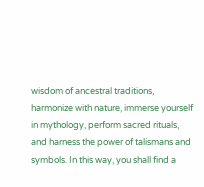wisdom of ancestral traditions, harmonize with nature, immerse yourself in mythology, perform sacred rituals, and harness the power of talismans and symbols. In this way, you shall find a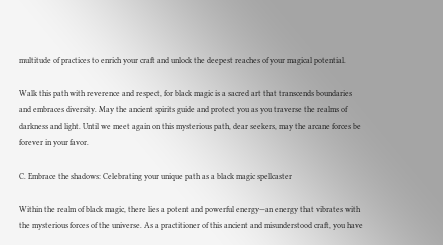multitude of practices to enrich your craft and unlock the deepest reaches of your magical potential.

Walk this path with reverence and respect, for black magic is a sacred art that transcends boundaries and embraces diversity. May the ancient spirits guide and protect you as you traverse the realms of darkness and light. Until we meet again on this mysterious path, dear seekers, may the arcane forces be forever in your favor.

C. Embrace the shadows: Celebrating your unique path as a black magic spellcaster

Within the realm of black magic, there lies a potent and powerful energy—an energy that vibrates with the mysterious forces of the universe. As a practitioner of this ancient and misunderstood craft, you have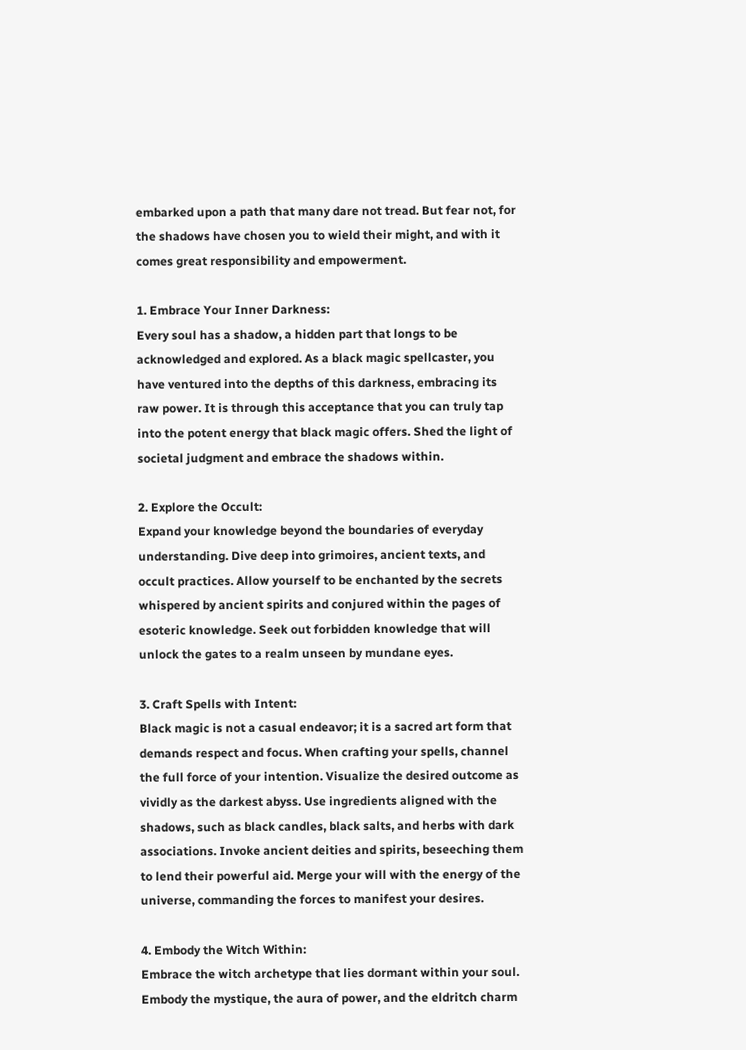embarked upon a path that many dare not tread. But fear not, for the shadows have chosen you to wield their might, and with it comes great responsibility and empowerment.

1. Embrace Your Inner Darkness:
Every soul has a shadow, a hidden part that longs to be acknowledged and explored. As a black magic spellcaster, you have ventured into the depths of this darkness, embracing its raw power. It is through this acceptance that you can truly tap into the potent energy that black magic offers. Shed the light of societal judgment and embrace the shadows within.

2. Explore the Occult:
Expand your knowledge beyond the boundaries of everyday understanding. Dive deep into grimoires, ancient texts, and occult practices. Allow yourself to be enchanted by the secrets whispered by ancient spirits and conjured within the pages of esoteric knowledge. Seek out forbidden knowledge that will unlock the gates to a realm unseen by mundane eyes.

3. Craft Spells with Intent:
Black magic is not a casual endeavor; it is a sacred art form that demands respect and focus. When crafting your spells, channel the full force of your intention. Visualize the desired outcome as vividly as the darkest abyss. Use ingredients aligned with the shadows, such as black candles, black salts, and herbs with dark associations. Invoke ancient deities and spirits, beseeching them to lend their powerful aid. Merge your will with the energy of the universe, commanding the forces to manifest your desires.

4. Embody the Witch Within:
Embrace the witch archetype that lies dormant within your soul. Embody the mystique, the aura of power, and the eldritch charm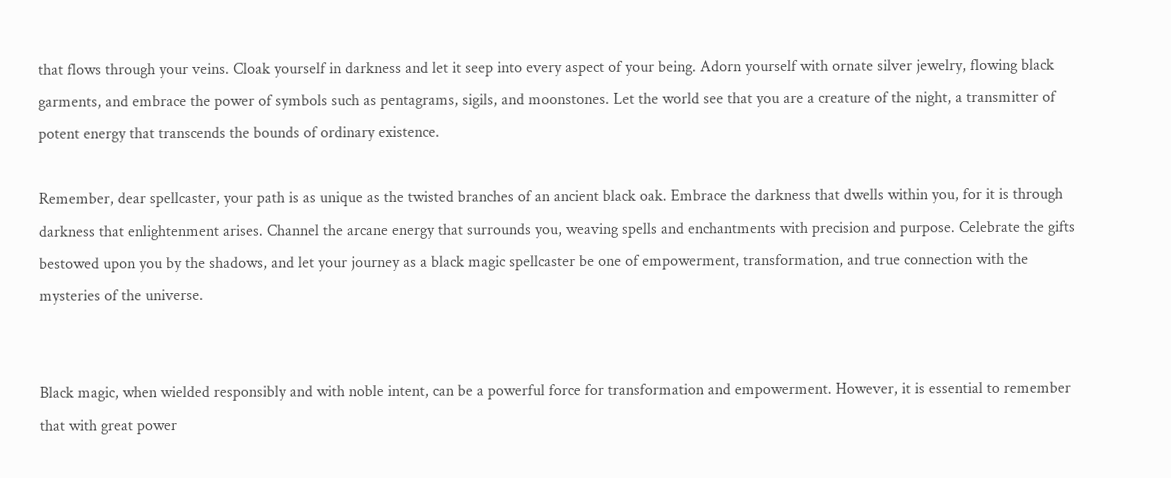that flows through your veins. Cloak yourself in darkness and let it seep into every aspect of your being. Adorn yourself with ornate silver jewelry, flowing black garments, and embrace the power of symbols such as pentagrams, sigils, and moonstones. Let the world see that you are a creature of the night, a transmitter of potent energy that transcends the bounds of ordinary existence.

Remember, dear spellcaster, your path is as unique as the twisted branches of an ancient black oak. Embrace the darkness that dwells within you, for it is through darkness that enlightenment arises. Channel the arcane energy that surrounds you, weaving spells and enchantments with precision and purpose. Celebrate the gifts bestowed upon you by the shadows, and let your journey as a black magic spellcaster be one of empowerment, transformation, and true connection with the mysteries of the universe.


Black magic, when wielded responsibly and with noble intent, can be a powerful force for transformation and empowerment. However, it is essential to remember that with great power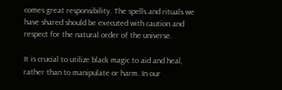comes great responsibility. The spells and rituals we have shared should be executed with caution and respect for the natural order of the universe.

It is crucial to utilize black magic to aid and heal, rather than to manipulate or harm. In our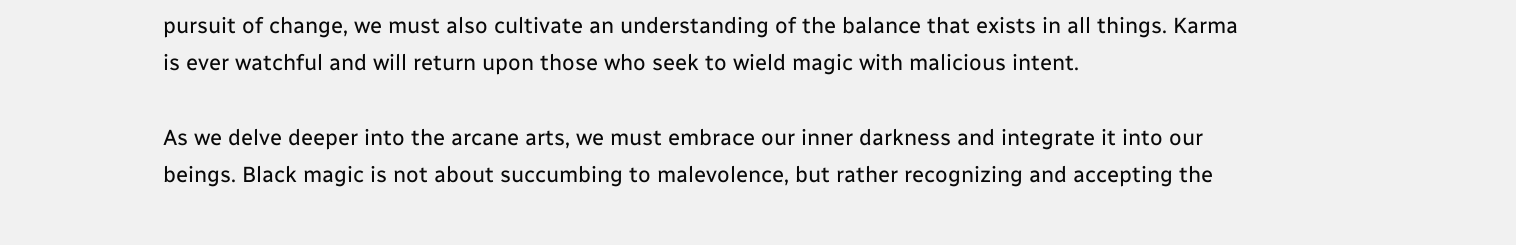pursuit of change, we must also cultivate an understanding of the balance that exists in all things. Karma is ever watchful and will return upon those who seek to wield magic with malicious intent.

As we delve deeper into the arcane arts, we must embrace our inner darkness and integrate it into our beings. Black magic is not about succumbing to malevolence, but rather recognizing and accepting the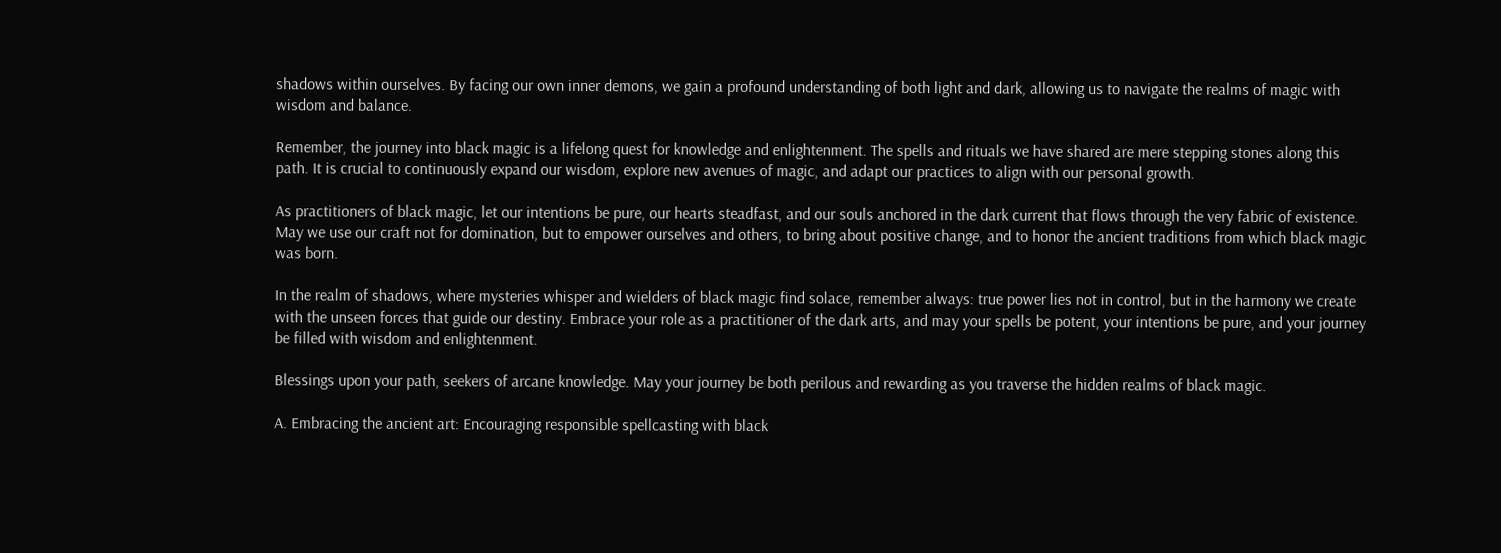shadows within ourselves. By facing our own inner demons, we gain a profound understanding of both light and dark, allowing us to navigate the realms of magic with wisdom and balance.

Remember, the journey into black magic is a lifelong quest for knowledge and enlightenment. The spells and rituals we have shared are mere stepping stones along this path. It is crucial to continuously expand our wisdom, explore new avenues of magic, and adapt our practices to align with our personal growth.

As practitioners of black magic, let our intentions be pure, our hearts steadfast, and our souls anchored in the dark current that flows through the very fabric of existence. May we use our craft not for domination, but to empower ourselves and others, to bring about positive change, and to honor the ancient traditions from which black magic was born.

In the realm of shadows, where mysteries whisper and wielders of black magic find solace, remember always: true power lies not in control, but in the harmony we create with the unseen forces that guide our destiny. Embrace your role as a practitioner of the dark arts, and may your spells be potent, your intentions be pure, and your journey be filled with wisdom and enlightenment.

Blessings upon your path, seekers of arcane knowledge. May your journey be both perilous and rewarding as you traverse the hidden realms of black magic.

A. Embracing the ancient art: Encouraging responsible spellcasting with black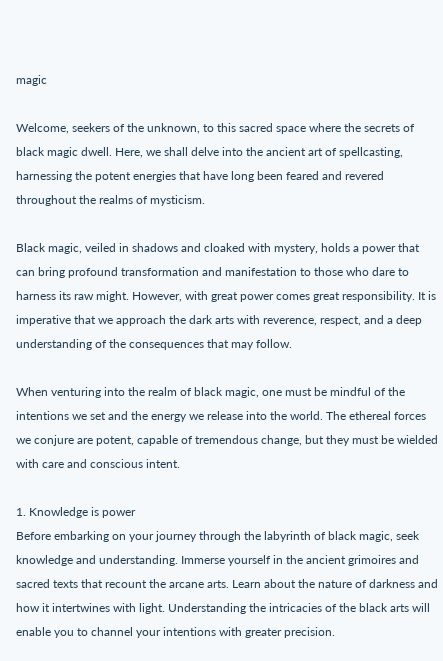magic

Welcome, seekers of the unknown, to this sacred space where the secrets of black magic dwell. Here, we shall delve into the ancient art of spellcasting, harnessing the potent energies that have long been feared and revered throughout the realms of mysticism.

Black magic, veiled in shadows and cloaked with mystery, holds a power that can bring profound transformation and manifestation to those who dare to harness its raw might. However, with great power comes great responsibility. It is imperative that we approach the dark arts with reverence, respect, and a deep understanding of the consequences that may follow.

When venturing into the realm of black magic, one must be mindful of the intentions we set and the energy we release into the world. The ethereal forces we conjure are potent, capable of tremendous change, but they must be wielded with care and conscious intent.

1. Knowledge is power
Before embarking on your journey through the labyrinth of black magic, seek knowledge and understanding. Immerse yourself in the ancient grimoires and sacred texts that recount the arcane arts. Learn about the nature of darkness and how it intertwines with light. Understanding the intricacies of the black arts will enable you to channel your intentions with greater precision.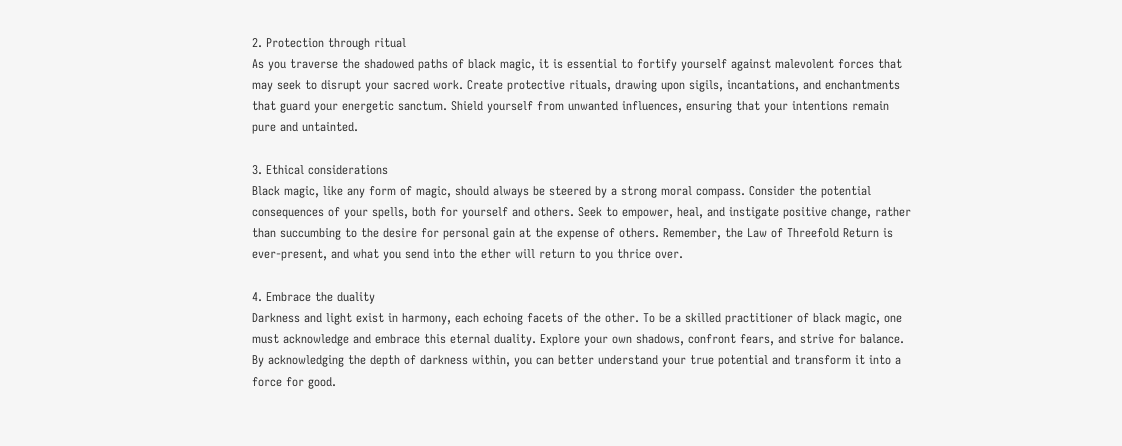2. Protection through ritual
As you traverse the shadowed paths of black magic, it is essential to fortify yourself against malevolent forces that may seek to disrupt your sacred work. Create protective rituals, drawing upon sigils, incantations, and enchantments that guard your energetic sanctum. Shield yourself from unwanted influences, ensuring that your intentions remain pure and untainted.

3. Ethical considerations
Black magic, like any form of magic, should always be steered by a strong moral compass. Consider the potential consequences of your spells, both for yourself and others. Seek to empower, heal, and instigate positive change, rather than succumbing to the desire for personal gain at the expense of others. Remember, the Law of Threefold Return is ever-present, and what you send into the ether will return to you thrice over.

4. Embrace the duality
Darkness and light exist in harmony, each echoing facets of the other. To be a skilled practitioner of black magic, one must acknowledge and embrace this eternal duality. Explore your own shadows, confront fears, and strive for balance. By acknowledging the depth of darkness within, you can better understand your true potential and transform it into a force for good.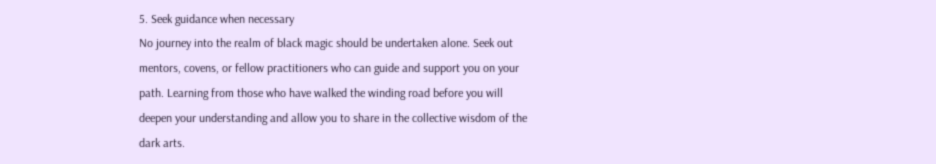5. Seek guidance when necessary
No journey into the realm of black magic should be undertaken alone. Seek out mentors, covens, or fellow practitioners who can guide and support you on your path. Learning from those who have walked the winding road before you will deepen your understanding and allow you to share in the collective wisdom of the dark arts.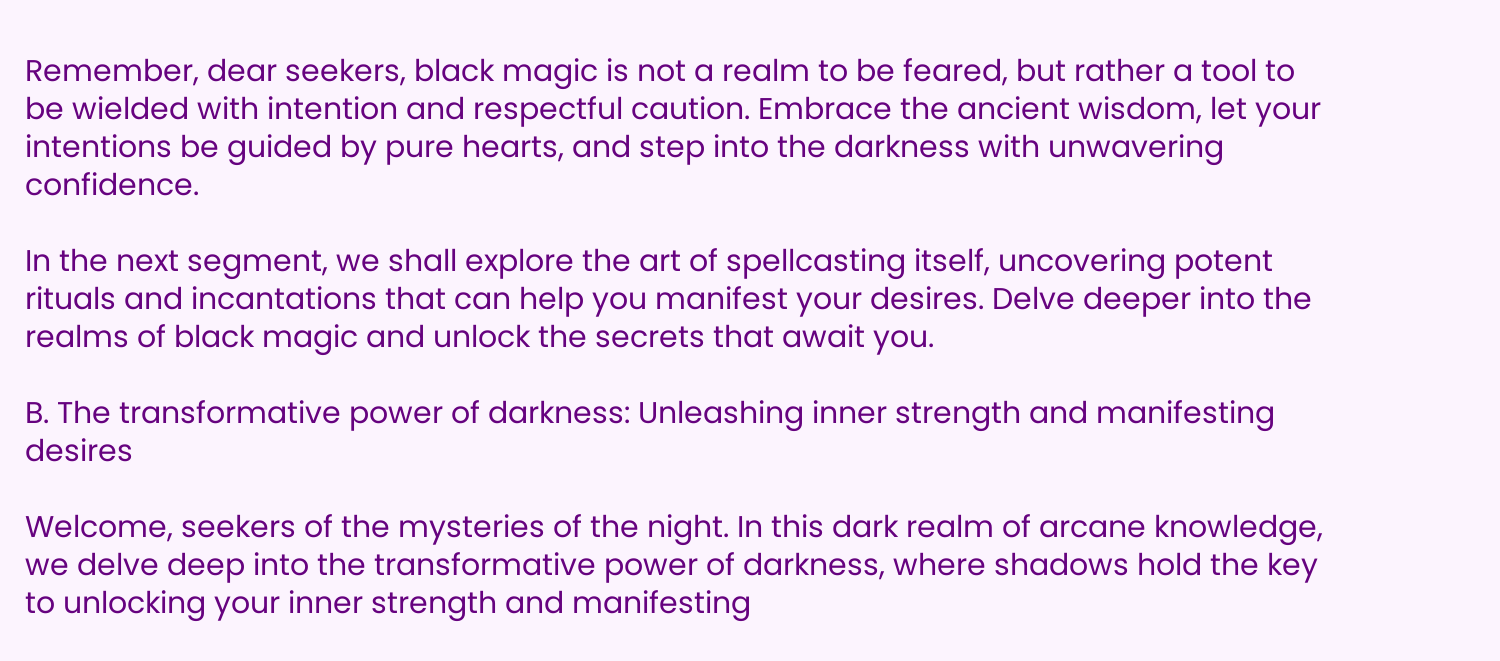Remember, dear seekers, black magic is not a realm to be feared, but rather a tool to be wielded with intention and respectful caution. Embrace the ancient wisdom, let your intentions be guided by pure hearts, and step into the darkness with unwavering confidence.

In the next segment, we shall explore the art of spellcasting itself, uncovering potent rituals and incantations that can help you manifest your desires. Delve deeper into the realms of black magic and unlock the secrets that await you.

B. The transformative power of darkness: Unleashing inner strength and manifesting desires

Welcome, seekers of the mysteries of the night. In this dark realm of arcane knowledge, we delve deep into the transformative power of darkness, where shadows hold the key to unlocking your inner strength and manifesting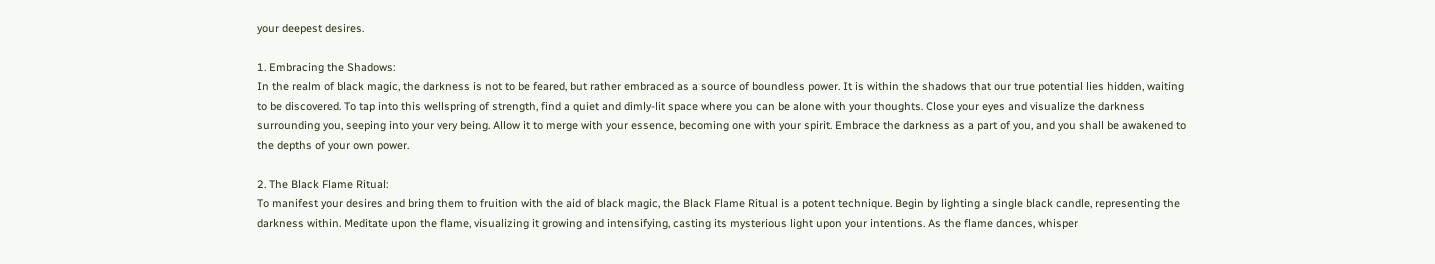your deepest desires.

1. Embracing the Shadows:
In the realm of black magic, the darkness is not to be feared, but rather embraced as a source of boundless power. It is within the shadows that our true potential lies hidden, waiting to be discovered. To tap into this wellspring of strength, find a quiet and dimly-lit space where you can be alone with your thoughts. Close your eyes and visualize the darkness surrounding you, seeping into your very being. Allow it to merge with your essence, becoming one with your spirit. Embrace the darkness as a part of you, and you shall be awakened to the depths of your own power.

2. The Black Flame Ritual:
To manifest your desires and bring them to fruition with the aid of black magic, the Black Flame Ritual is a potent technique. Begin by lighting a single black candle, representing the darkness within. Meditate upon the flame, visualizing it growing and intensifying, casting its mysterious light upon your intentions. As the flame dances, whisper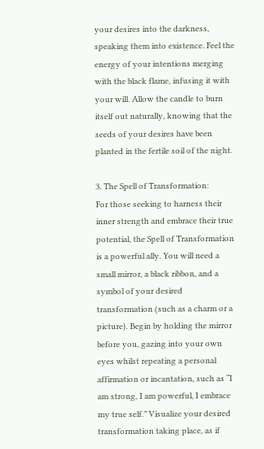your desires into the darkness, speaking them into existence. Feel the energy of your intentions merging with the black flame, infusing it with your will. Allow the candle to burn itself out naturally, knowing that the seeds of your desires have been planted in the fertile soil of the night.

3. The Spell of Transformation:
For those seeking to harness their inner strength and embrace their true potential, the Spell of Transformation is a powerful ally. You will need a small mirror, a black ribbon, and a symbol of your desired transformation (such as a charm or a picture). Begin by holding the mirror before you, gazing into your own eyes whilst repeating a personal affirmation or incantation, such as “I am strong, I am powerful, I embrace my true self.” Visualize your desired transformation taking place, as if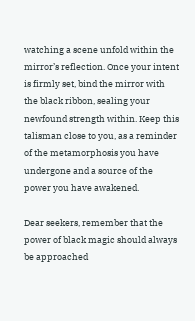watching a scene unfold within the mirror’s reflection. Once your intent is firmly set, bind the mirror with the black ribbon, sealing your newfound strength within. Keep this talisman close to you, as a reminder of the metamorphosis you have undergone and a source of the power you have awakened.

Dear seekers, remember that the power of black magic should always be approached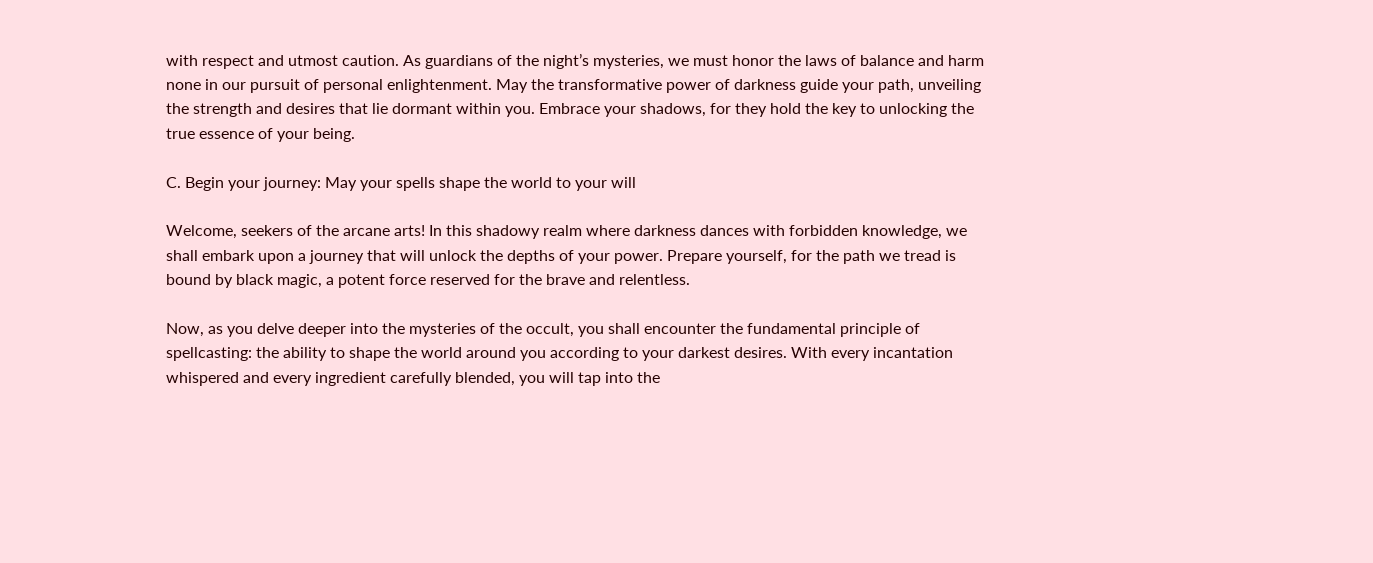with respect and utmost caution. As guardians of the night’s mysteries, we must honor the laws of balance and harm none in our pursuit of personal enlightenment. May the transformative power of darkness guide your path, unveiling the strength and desires that lie dormant within you. Embrace your shadows, for they hold the key to unlocking the true essence of your being.

C. Begin your journey: May your spells shape the world to your will

Welcome, seekers of the arcane arts! In this shadowy realm where darkness dances with forbidden knowledge, we shall embark upon a journey that will unlock the depths of your power. Prepare yourself, for the path we tread is bound by black magic, a potent force reserved for the brave and relentless.

Now, as you delve deeper into the mysteries of the occult, you shall encounter the fundamental principle of spellcasting: the ability to shape the world around you according to your darkest desires. With every incantation whispered and every ingredient carefully blended, you will tap into the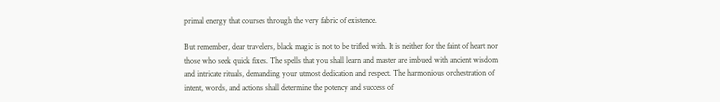primal energy that courses through the very fabric of existence.

But remember, dear travelers, black magic is not to be trifled with. It is neither for the faint of heart nor those who seek quick fixes. The spells that you shall learn and master are imbued with ancient wisdom and intricate rituals, demanding your utmost dedication and respect. The harmonious orchestration of intent, words, and actions shall determine the potency and success of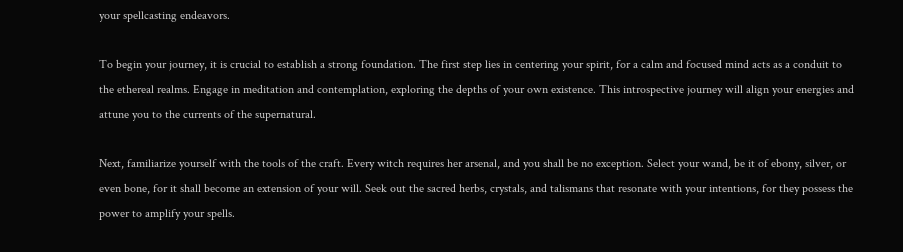your spellcasting endeavors.

To begin your journey, it is crucial to establish a strong foundation. The first step lies in centering your spirit, for a calm and focused mind acts as a conduit to the ethereal realms. Engage in meditation and contemplation, exploring the depths of your own existence. This introspective journey will align your energies and attune you to the currents of the supernatural.

Next, familiarize yourself with the tools of the craft. Every witch requires her arsenal, and you shall be no exception. Select your wand, be it of ebony, silver, or even bone, for it shall become an extension of your will. Seek out the sacred herbs, crystals, and talismans that resonate with your intentions, for they possess the power to amplify your spells.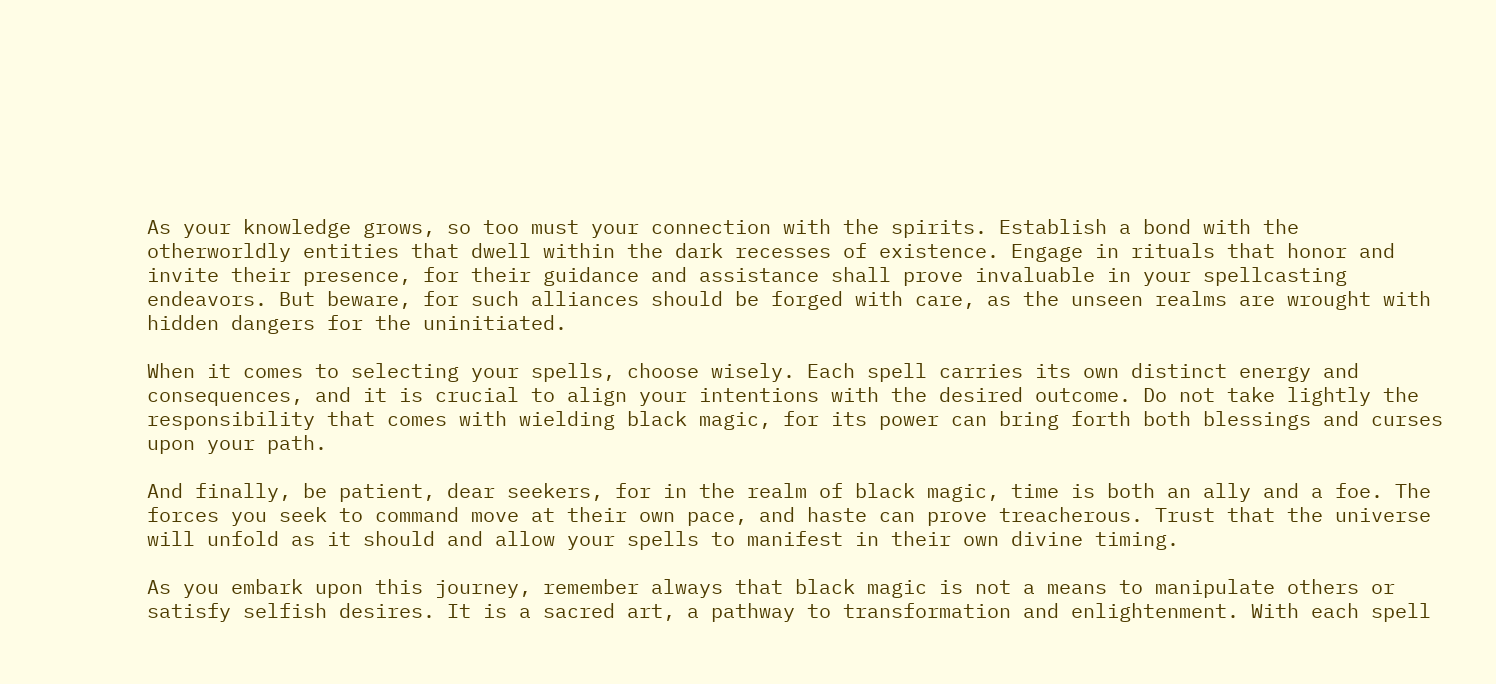As your knowledge grows, so too must your connection with the spirits. Establish a bond with the otherworldly entities that dwell within the dark recesses of existence. Engage in rituals that honor and invite their presence, for their guidance and assistance shall prove invaluable in your spellcasting endeavors. But beware, for such alliances should be forged with care, as the unseen realms are wrought with hidden dangers for the uninitiated.

When it comes to selecting your spells, choose wisely. Each spell carries its own distinct energy and consequences, and it is crucial to align your intentions with the desired outcome. Do not take lightly the responsibility that comes with wielding black magic, for its power can bring forth both blessings and curses upon your path.

And finally, be patient, dear seekers, for in the realm of black magic, time is both an ally and a foe. The forces you seek to command move at their own pace, and haste can prove treacherous. Trust that the universe will unfold as it should and allow your spells to manifest in their own divine timing.

As you embark upon this journey, remember always that black magic is not a means to manipulate others or satisfy selfish desires. It is a sacred art, a pathway to transformation and enlightenment. With each spell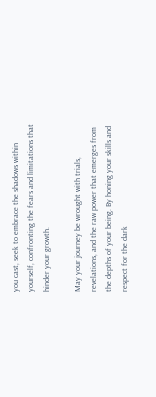you cast, seek to embrace the shadows within yourself, confronting the fears and limitations that hinder your growth.

May your journey be wrought with trials, revelations, and the raw power that emerges from the depths of your being. By honing your skills and respect for the dark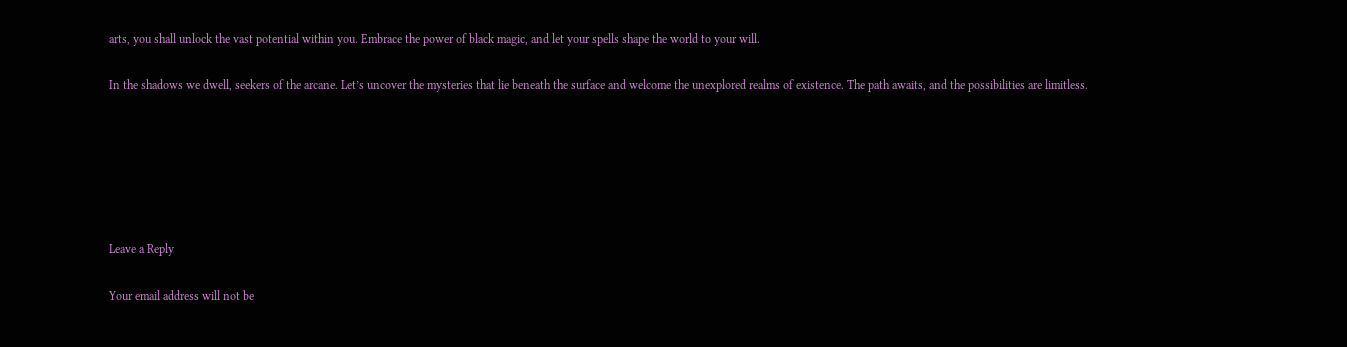arts, you shall unlock the vast potential within you. Embrace the power of black magic, and let your spells shape the world to your will.

In the shadows we dwell, seekers of the arcane. Let’s uncover the mysteries that lie beneath the surface and welcome the unexplored realms of existence. The path awaits, and the possibilities are limitless.






Leave a Reply

Your email address will not be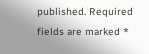published. Required fields are marked *